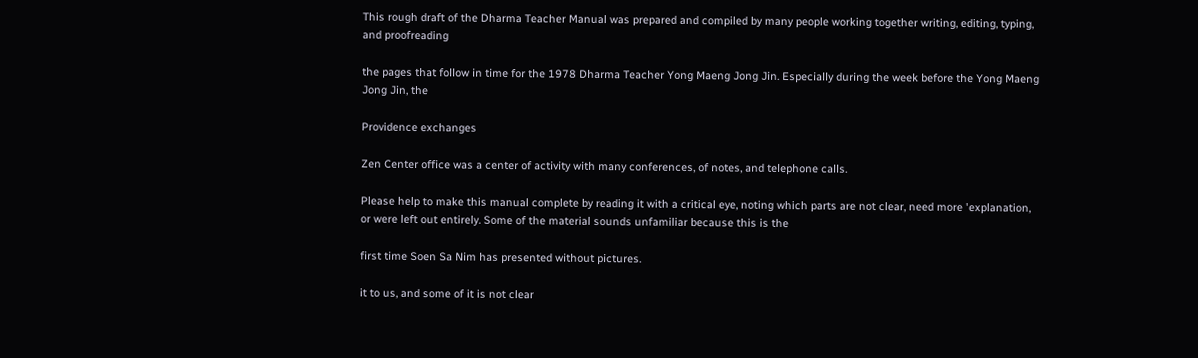This rough draft of the Dharma Teacher Manual was prepared and compiled by many people working together writing, editing, typing, and proofreading

the pages that follow in time for the 1978 Dharma Teacher Yong Maeng Jong Jin. Especially during the week before the Yong Maeng Jong Jin, the

Providence exchanges

Zen Center office was a center of activity with many conferences, of notes, and telephone calls.

Please help to make this manual complete by reading it with a critical eye, noting which parts are not clear, need more 'explanation, or were left out entirely. Some of the material sounds unfamiliar because this is the

first time Soen Sa Nim has presented without pictures.

it to us, and some of it is not clear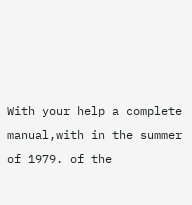With your help a complete manual,with in the summer of 1979. of the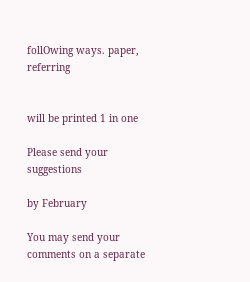follOwing ways. paper, referring


will be printed 1 in one

Please send your suggestions

by February

You may send your comments on a separate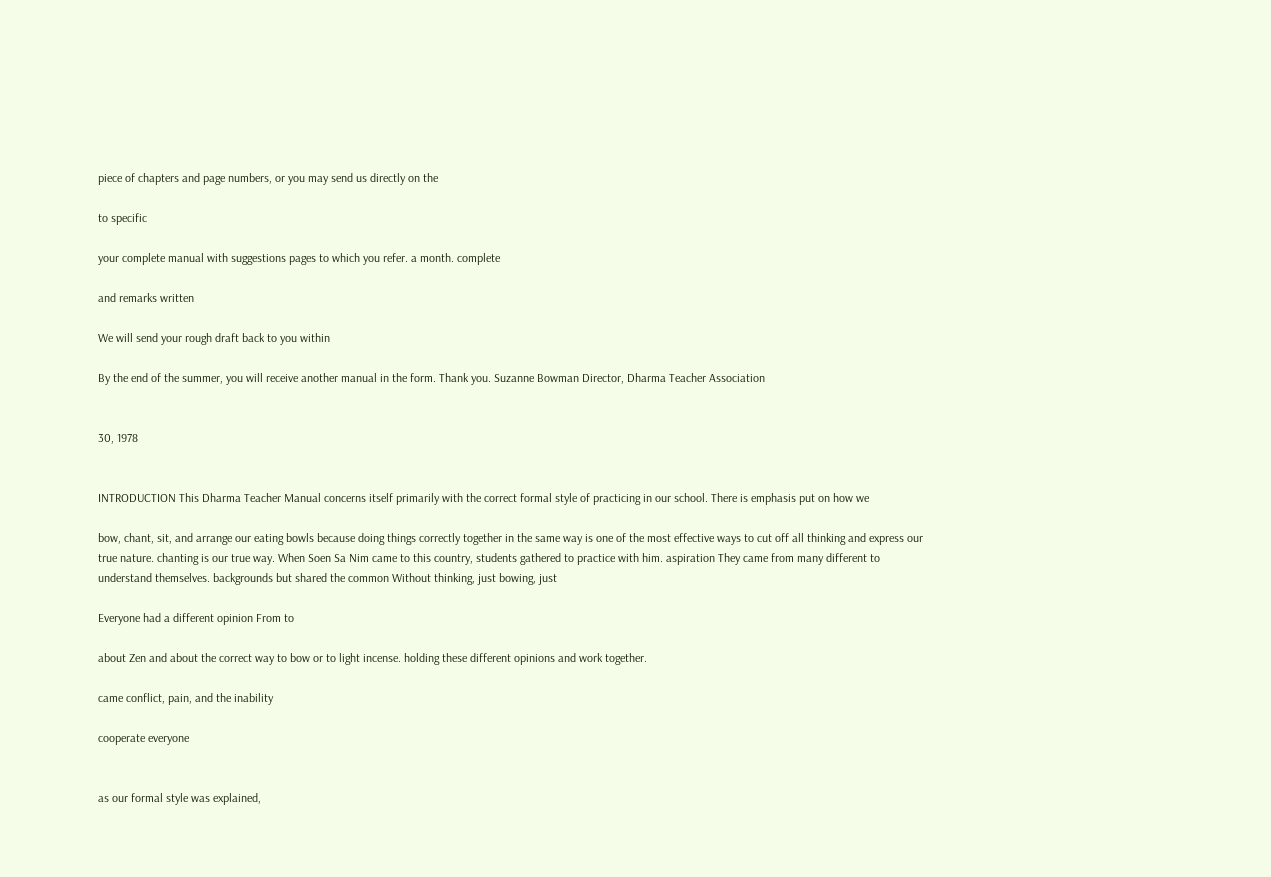piece of chapters and page numbers, or you may send us directly on the

to specific

your complete manual with suggestions pages to which you refer. a month. complete

and remarks written

We will send your rough draft back to you within

By the end of the summer, you will receive another manual in the form. Thank you. Suzanne Bowman Director, Dharma Teacher Association


30, 1978


INTRODUCTION This Dharma Teacher Manual concerns itself primarily with the correct formal style of practicing in our school. There is emphasis put on how we

bow, chant, sit, and arrange our eating bowls because doing things correctly together in the same way is one of the most effective ways to cut off all thinking and express our true nature. chanting is our true way. When Soen Sa Nim came to this country, students gathered to practice with him. aspiration They came from many different to understand themselves. backgrounds but shared the common Without thinking, just bowing, just

Everyone had a different opinion From to

about Zen and about the correct way to bow or to light incense. holding these different opinions and work together.

came conflict, pain, and the inability

cooperate everyone


as our formal style was explained,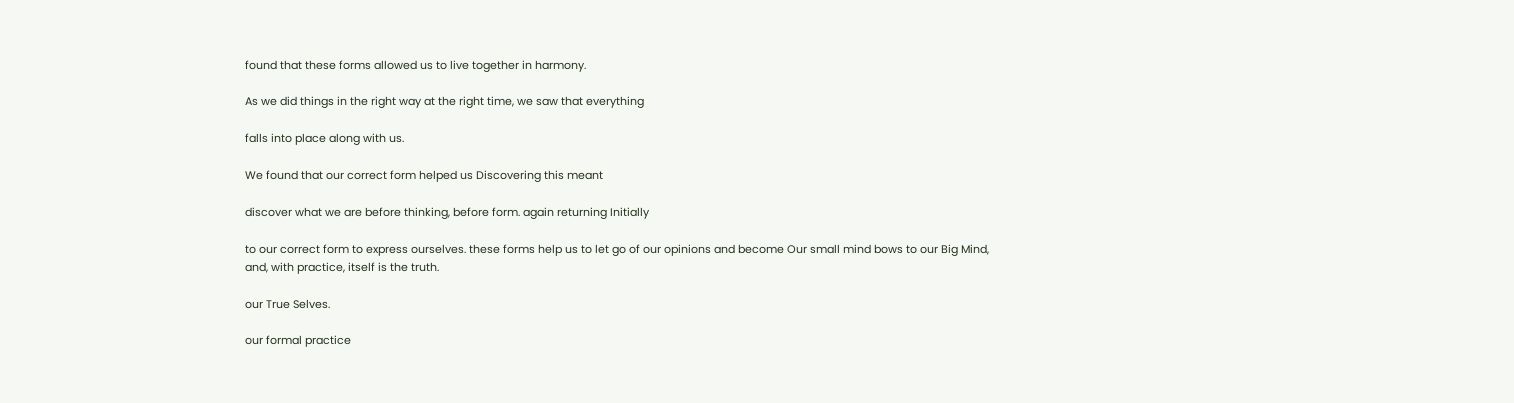found that these forms allowed us to live together in harmony.

As we did things in the right way at the right time, we saw that everything

falls into place along with us.

We found that our correct form helped us Discovering this meant

discover what we are before thinking, before form. again returning Initially

to our correct form to express ourselves. these forms help us to let go of our opinions and become Our small mind bows to our Big Mind, and, with practice, itself is the truth.

our True Selves.

our formal practice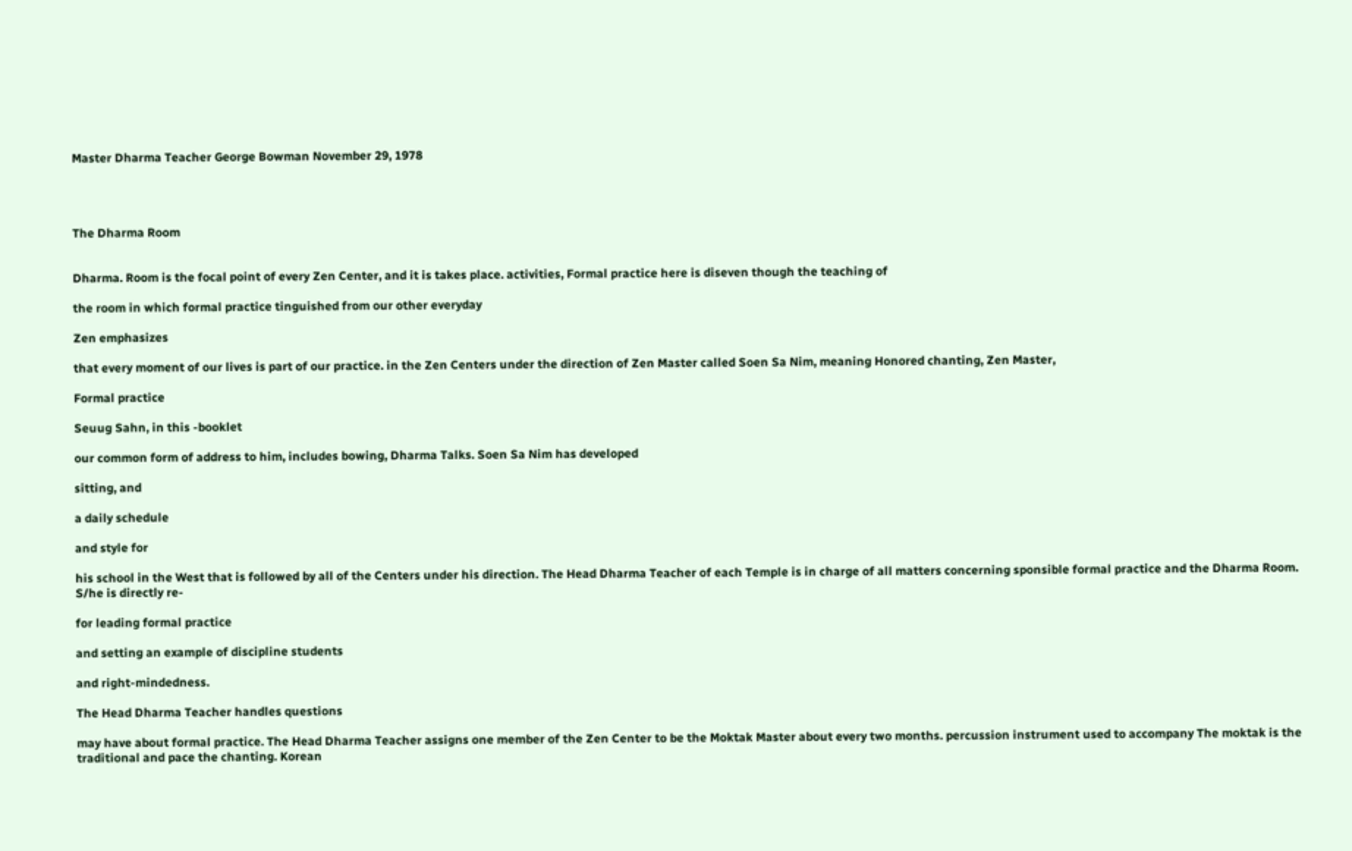Master Dharma Teacher George Bowman November 29, 1978




The Dharma Room


Dharma. Room is the focal point of every Zen Center, and it is takes place. activities, Formal practice here is diseven though the teaching of

the room in which formal practice tinguished from our other everyday

Zen emphasizes

that every moment of our lives is part of our practice. in the Zen Centers under the direction of Zen Master called Soen Sa Nim, meaning Honored chanting, Zen Master,

Formal practice

Seuug Sahn, in this -booklet

our common form of address to him, includes bowing, Dharma Talks. Soen Sa Nim has developed

sitting, and

a daily schedule

and style for

his school in the West that is followed by all of the Centers under his direction. The Head Dharma Teacher of each Temple is in charge of all matters concerning sponsible formal practice and the Dharma Room. S/he is directly re-

for leading formal practice

and setting an example of discipline students

and right-mindedness.

The Head Dharma Teacher handles questions

may have about formal practice. The Head Dharma Teacher assigns one member of the Zen Center to be the Moktak Master about every two months. percussion instrument used to accompany The moktak is the traditional and pace the chanting. Korean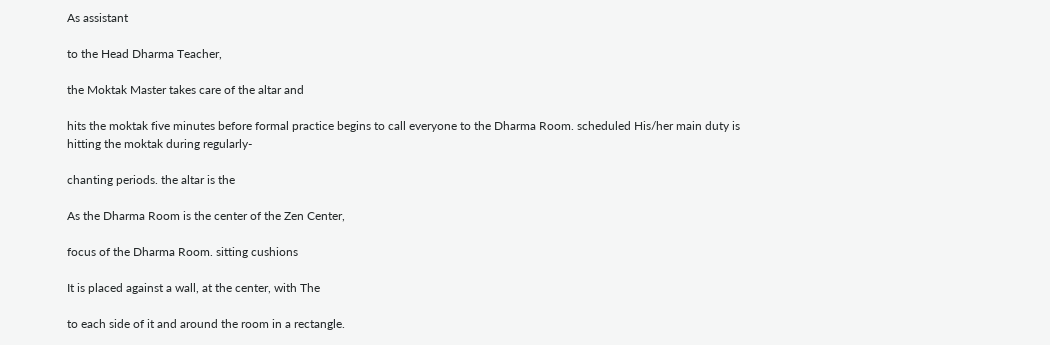As assistant

to the Head Dharma Teacher,

the Moktak Master takes care of the altar and

hits the moktak five minutes before formal practice begins to call everyone to the Dharma Room. scheduled His/her main duty is hitting the moktak during regularly-

chanting periods. the altar is the

As the Dharma Room is the center of the Zen Center,

focus of the Dharma Room. sitting cushions

It is placed against a wall, at the center, with The

to each side of it and around the room in a rectangle.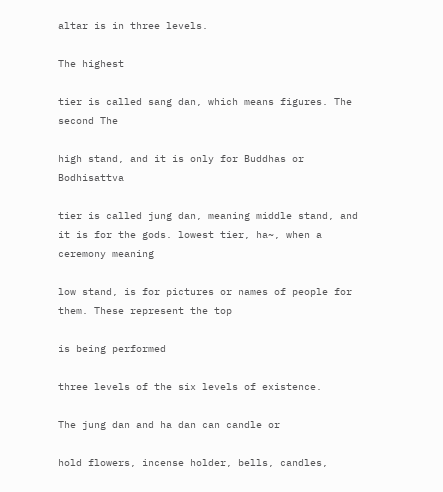altar is in three levels.

The highest

tier is called sang dan, which means figures. The second The

high stand, and it is only for Buddhas or Bodhisattva

tier is called jung dan, meaning middle stand, and it is for the gods. lowest tier, ha~, when a ceremony meaning

low stand, is for pictures or names of people for them. These represent the top

is being performed

three levels of the six levels of existence.

The jung dan and ha dan can candle or

hold flowers, incense holder, bells, candles,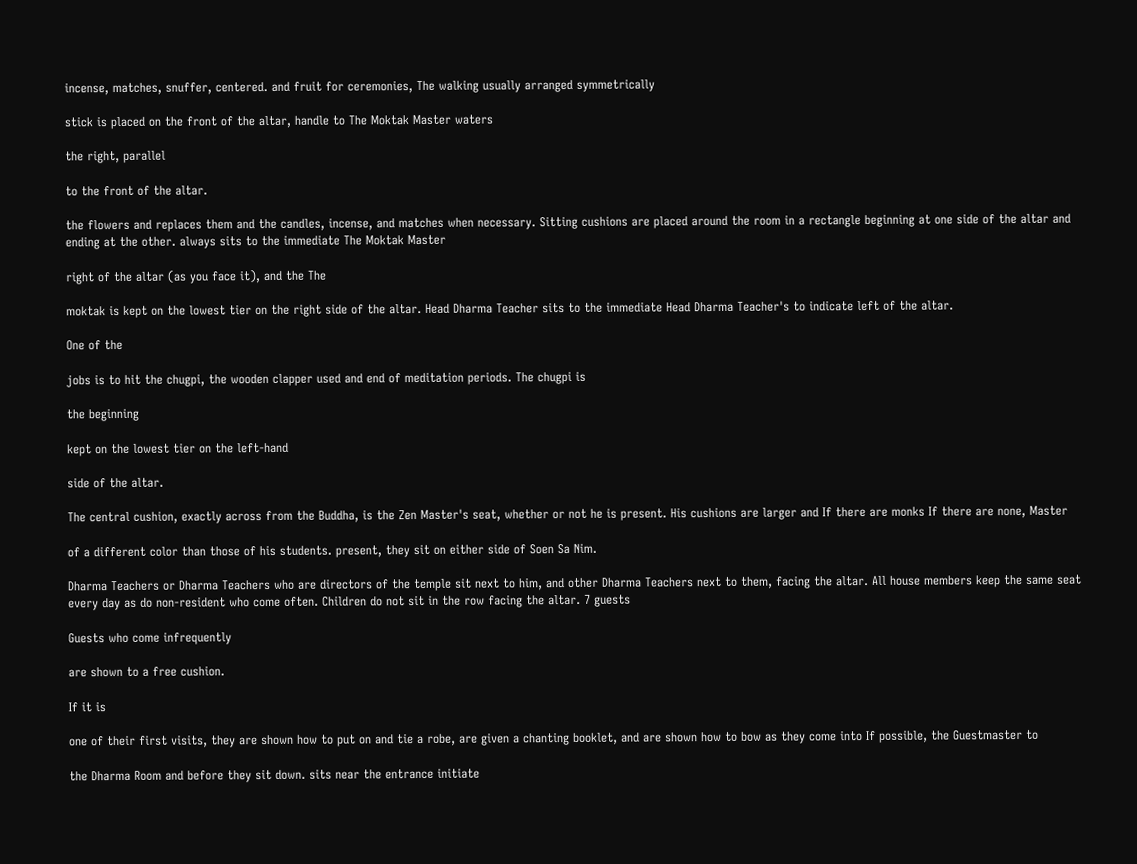incense, matches, snuffer, centered. and fruit for ceremonies, The walking usually arranged symmetrically

stick is placed on the front of the altar, handle to The Moktak Master waters

the right, parallel

to the front of the altar.

the flowers and replaces them and the candles, incense, and matches when necessary. Sitting cushions are placed around the room in a rectangle beginning at one side of the altar and ending at the other. always sits to the immediate The Moktak Master

right of the altar (as you face it), and the The

moktak is kept on the lowest tier on the right side of the altar. Head Dharma Teacher sits to the immediate Head Dharma Teacher's to indicate left of the altar.

One of the

jobs is to hit the chugpi, the wooden clapper used and end of meditation periods. The chugpi is

the beginning

kept on the lowest tier on the left-hand

side of the altar.

The central cushion, exactly across from the Buddha, is the Zen Master's seat, whether or not he is present. His cushions are larger and If there are monks If there are none, Master

of a different color than those of his students. present, they sit on either side of Soen Sa Nim.

Dharma Teachers or Dharma Teachers who are directors of the temple sit next to him, and other Dharma Teachers next to them, facing the altar. All house members keep the same seat every day as do non-resident who come often. Children do not sit in the row facing the altar. 7 guests

Guests who come infrequently

are shown to a free cushion.

If it is

one of their first visits, they are shown how to put on and tie a robe, are given a chanting booklet, and are shown how to bow as they come into If possible, the Guestmaster to

the Dharma Room and before they sit down. sits near the entrance initiate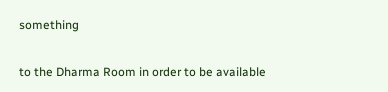something

to the Dharma Room in order to be available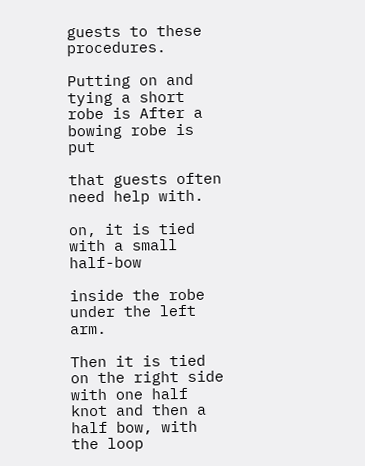guests to these procedures.

Putting on and tying a short robe is After a bowing robe is put

that guests often need help with.

on, it is tied with a small half-bow

inside the robe under the left arm.

Then it is tied on the right side with one half knot and then a half bow, with the loop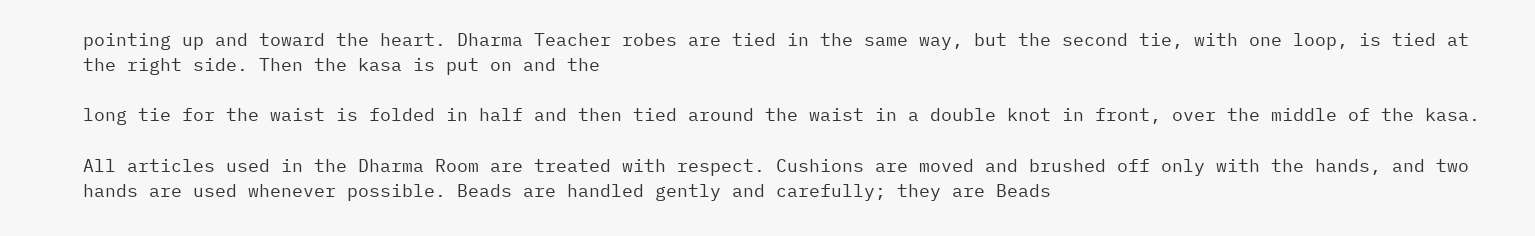pointing up and toward the heart. Dharma Teacher robes are tied in the same way, but the second tie, with one loop, is tied at the right side. Then the kasa is put on and the

long tie for the waist is folded in half and then tied around the waist in a double knot in front, over the middle of the kasa.

All articles used in the Dharma Room are treated with respect. Cushions are moved and brushed off only with the hands, and two hands are used whenever possible. Beads are handled gently and carefully; they are Beads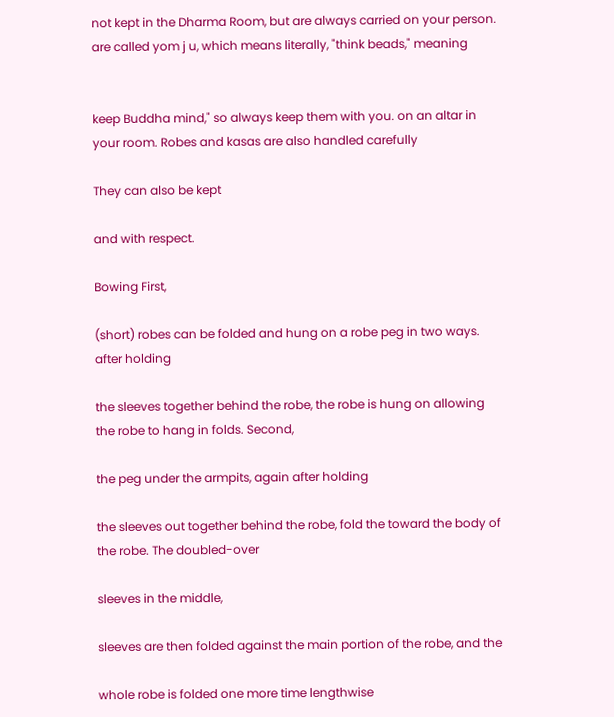not kept in the Dharma Room, but are always carried on your person. are called yom j u, which means literally, "think beads," meaning


keep Buddha mind," so always keep them with you. on an altar in your room. Robes and kasas are also handled carefully

They can also be kept

and with respect.

Bowing First,

(short) robes can be folded and hung on a robe peg in two ways. after holding

the sleeves together behind the robe, the robe is hung on allowing the robe to hang in folds. Second,

the peg under the armpits, again after holding

the sleeves out together behind the robe, fold the toward the body of the robe. The doubled-over

sleeves in the middle,

sleeves are then folded against the main portion of the robe, and the

whole robe is folded one more time lengthwise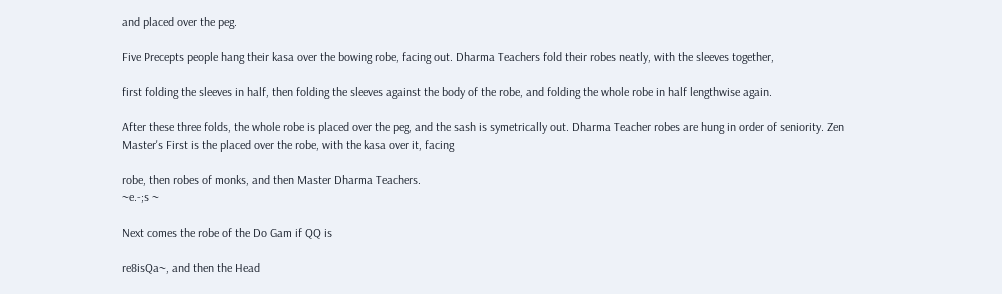and placed over the peg.

Five Precepts people hang their kasa over the bowing robe, facing out. Dharma Teachers fold their robes neatly, with the sleeves together,

first folding the sleeves in half, then folding the sleeves against the body of the robe, and folding the whole robe in half lengthwise again.

After these three folds, the whole robe is placed over the peg, and the sash is symetrically out. Dharma Teacher robes are hung in order of seniority. Zen Master's First is the placed over the robe, with the kasa over it, facing

robe, then robes of monks, and then Master Dharma Teachers.
~e.-;s ~

Next comes the robe of the Do Gam if QQ is

re8isQa~, and then the Head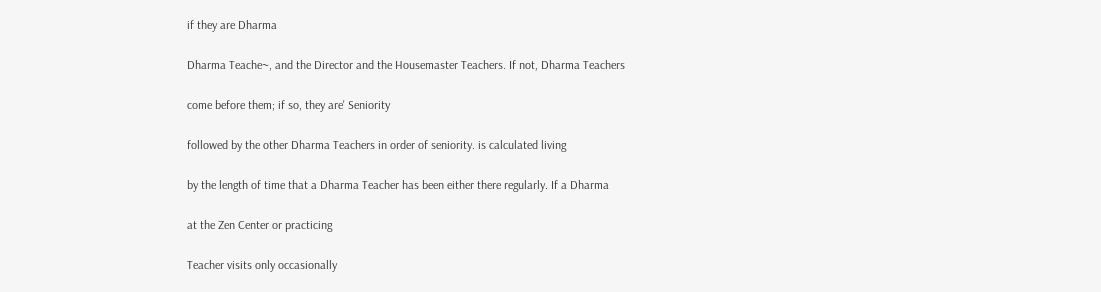if they are Dharma

Dharma Teache~, and the Director and the Housemaster Teachers. If not, Dharma Teachers

come before them; if so, they are' Seniority

followed by the other Dharma Teachers in order of seniority. is calculated living

by the length of time that a Dharma Teacher has been either there regularly. If a Dharma

at the Zen Center or practicing

Teacher visits only occasionally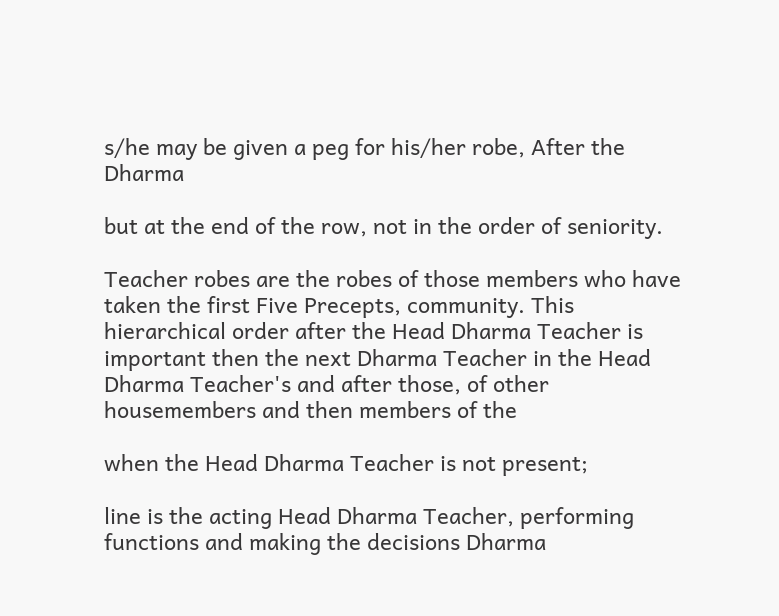s/he may be given a peg for his/her robe, After the Dharma

but at the end of the row, not in the order of seniority.

Teacher robes are the robes of those members who have taken the first Five Precepts, community. This hierarchical order after the Head Dharma Teacher is important then the next Dharma Teacher in the Head Dharma Teacher's and after those, of other housemembers and then members of the

when the Head Dharma Teacher is not present;

line is the acting Head Dharma Teacher, performing functions and making the decisions Dharma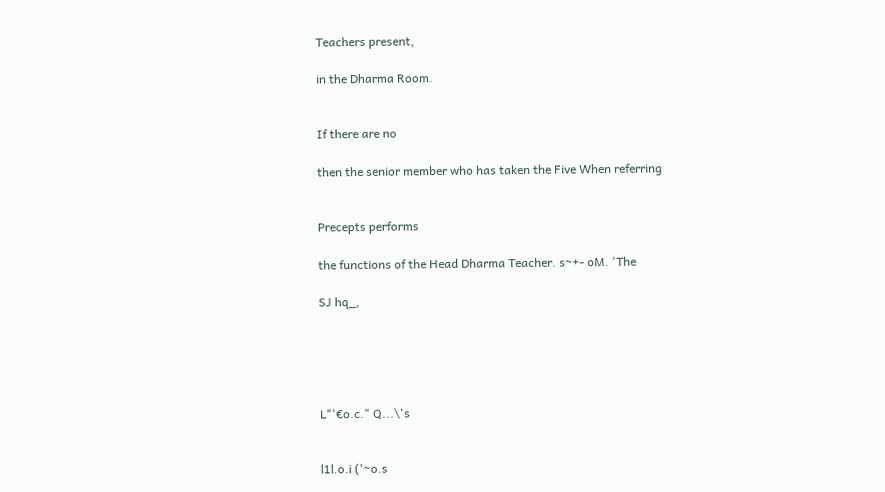Teachers present,

in the Dharma Room.


If there are no

then the senior member who has taken the Five When referring


Precepts performs

the functions of the Head Dharma Teacher. s~+- oM. 'The

SJ hq_,





L"'€o.c." Q...\'s


l1l.o.i ('~o.s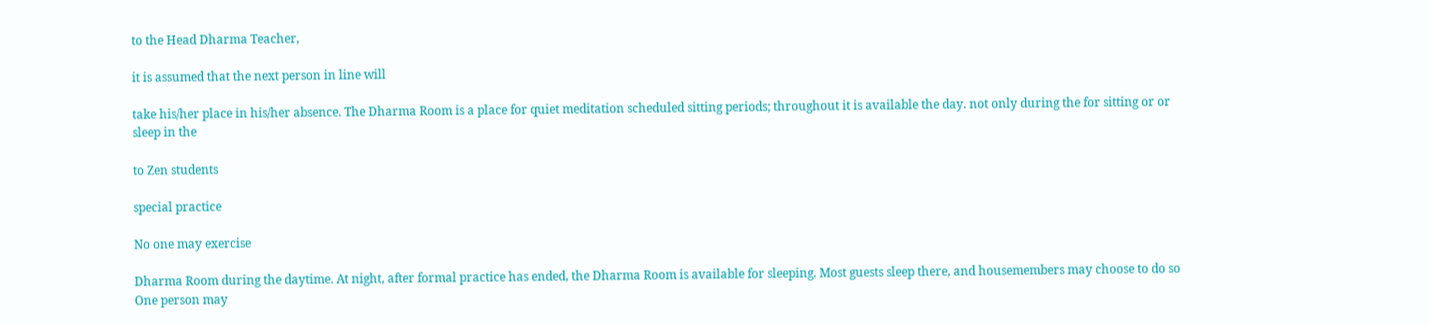to the Head Dharma Teacher,

it is assumed that the next person in line will

take his/her place in his/her absence. The Dharma Room is a place for quiet meditation scheduled sitting periods; throughout it is available the day. not only during the for sitting or or sleep in the

to Zen students

special practice

No one may exercise

Dharma Room during the daytime. At night, after formal practice has ended, the Dharma Room is available for sleeping. Most guests sleep there, and housemembers may choose to do so One person may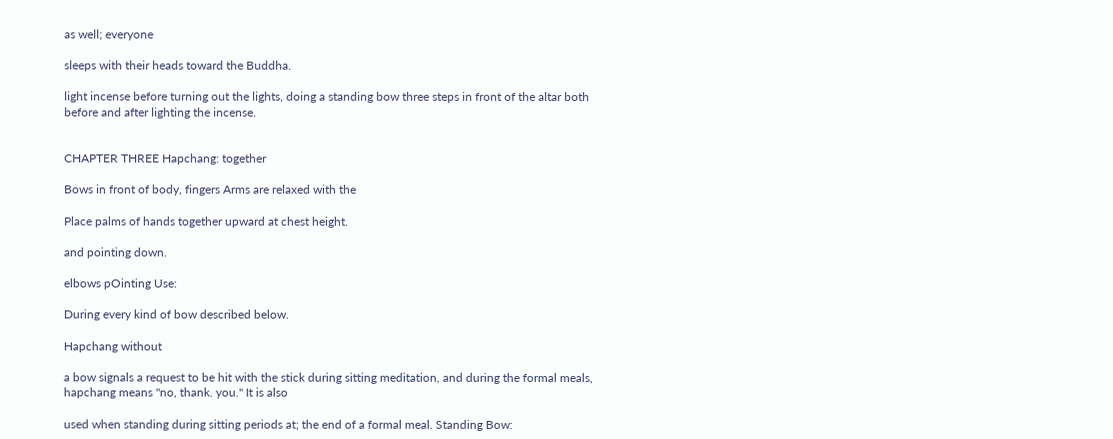as well; everyone

sleeps with their heads toward the Buddha.

light incense before turning out the lights, doing a standing bow three steps in front of the altar both before and after lighting the incense.


CHAPTER THREE Hapchang: together

Bows in front of body, fingers Arms are relaxed with the

Place palms of hands together upward at chest height.

and pointing down.

elbows pOinting Use:

During every kind of bow described below.

Hapchang without

a bow signals a request to be hit with the stick during sitting meditation, and during the formal meals, hapchang means "no, thank. you." It is also

used when standing during sitting periods at; the end of a formal meal. Standing Bow: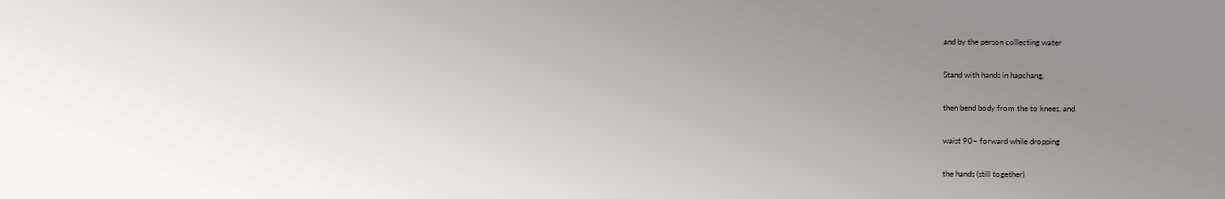and by the person collecting water

Stand with hands in hapchang,

then bend body from the to knees, and

waist 90~ forward while dropping

the hands (still together)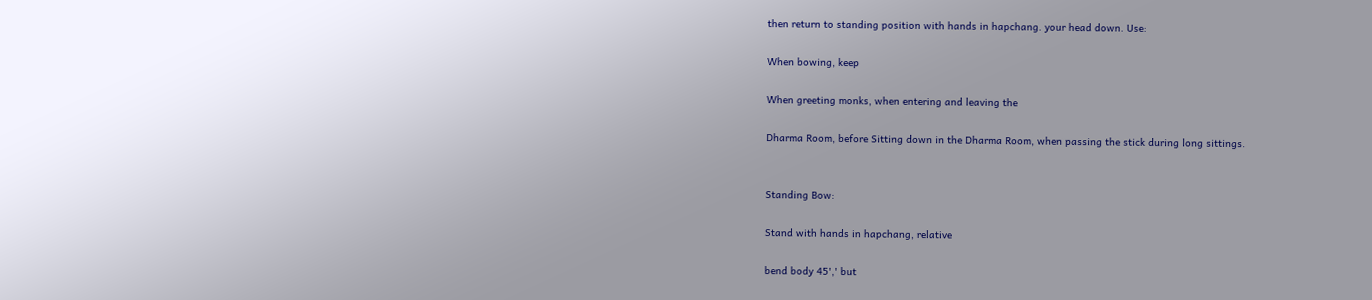then return to standing position with hands in hapchang. your head down. Use:

When bowing, keep

When greeting monks, when entering and leaving the

Dharma Room, before Sitting down in the Dharma Room, when passing the stick during long sittings.


Standing Bow:

Stand with hands in hapchang, relative

bend body 45',' but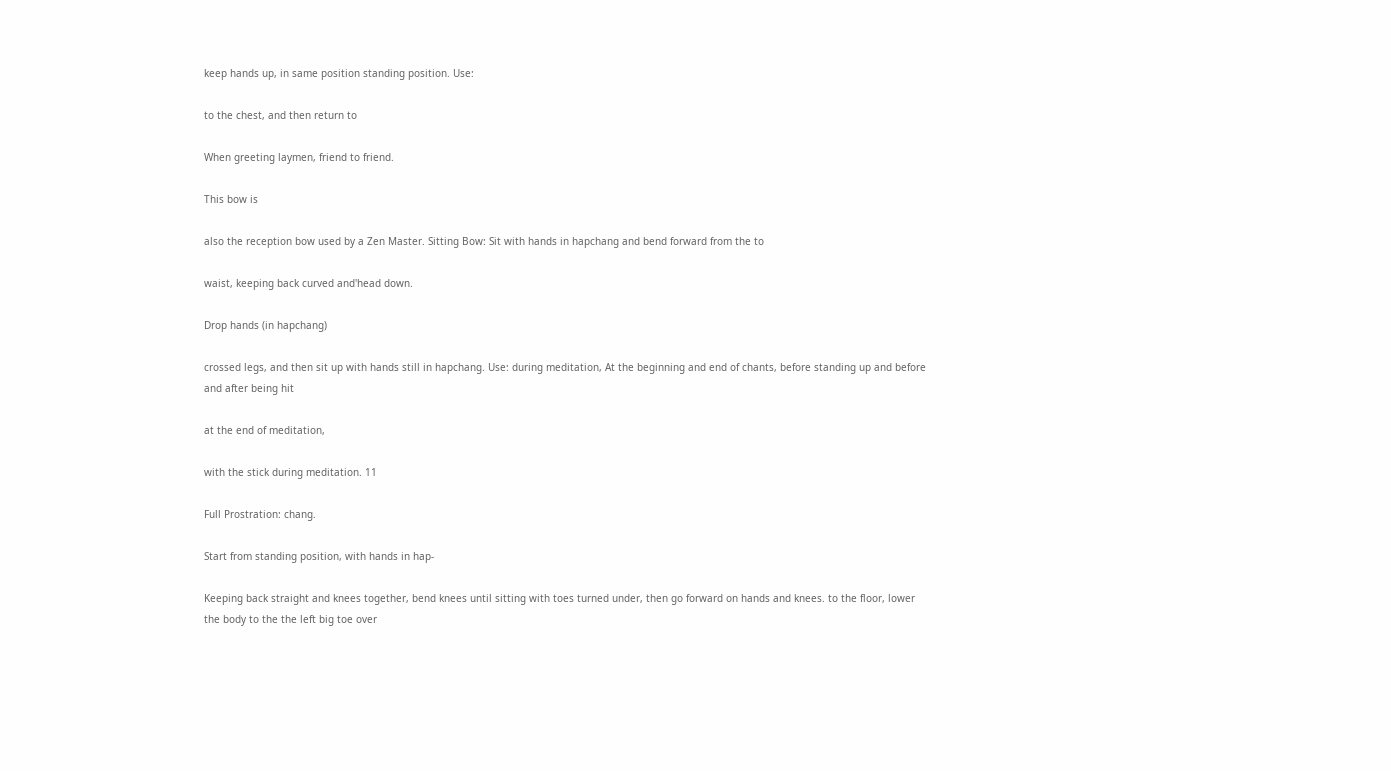keep hands up, in same position standing position. Use:

to the chest, and then return to

When greeting laymen, friend to friend.

This bow is

also the reception bow used by a Zen Master. Sitting Bow: Sit with hands in hapchang and bend forward from the to

waist, keeping back curved and'head down.

Drop hands (in hapchang)

crossed legs, and then sit up with hands still in hapchang. Use: during meditation, At the beginning and end of chants, before standing up and before and after being hit

at the end of meditation,

with the stick during meditation. 11

Full Prostration: chang.

Start from standing position, with hands in hap-

Keeping back straight and knees together, bend knees until sitting with toes turned under, then go forward on hands and knees. to the floor, lower the body to the the left big toe over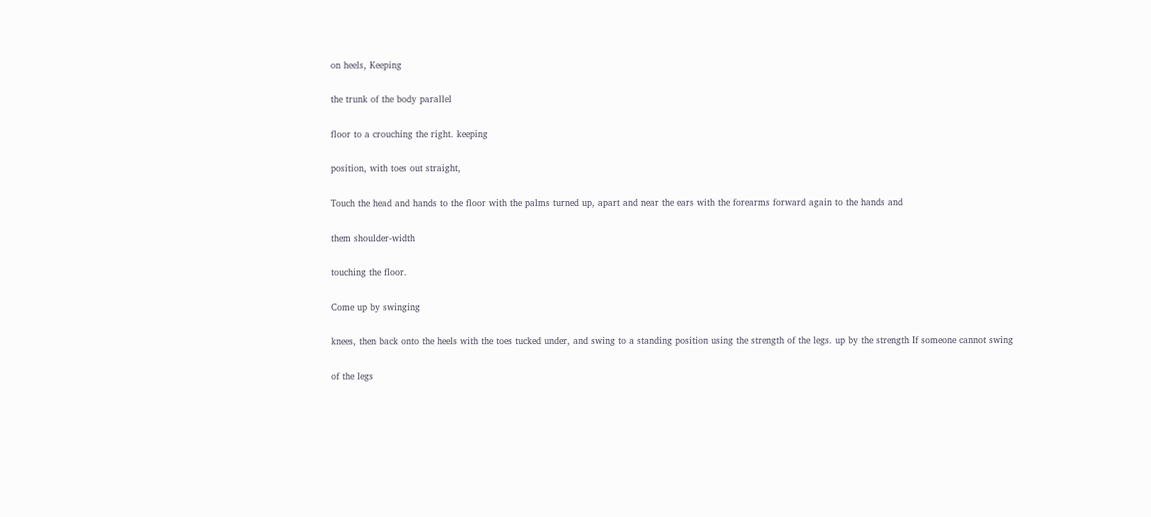on heels, Keeping

the trunk of the body parallel

floor to a crouching the right. keeping

position, with toes out straight,

Touch the head and hands to the floor with the palms turned up, apart and near the ears with the forearms forward again to the hands and

them shoulder-width

touching the floor.

Come up by swinging

knees, then back onto the heels with the toes tucked under, and swing to a standing position using the strength of the legs. up by the strength If someone cannot swing

of the legs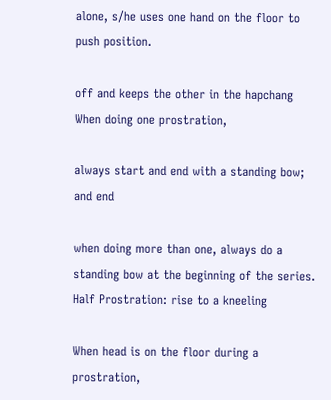alone, s/he uses one hand on the floor to push position.

off and keeps the other in the hapchang When doing one prostration,

always start and end with a standing bow; and end

when doing more than one, always do a standing bow at the beginning of the series. Half Prostration: rise to a kneeling

When head is on the floor during a prostration,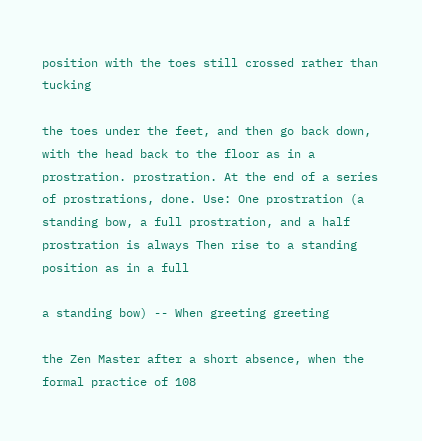position with the toes still crossed rather than tucking

the toes under the feet, and then go back down, with the head back to the floor as in a prostration. prostration. At the end of a series of prostrations, done. Use: One prostration (a standing bow, a full prostration, and a half prostration is always Then rise to a standing position as in a full

a standing bow) -- When greeting greeting

the Zen Master after a short absence, when the formal practice of 108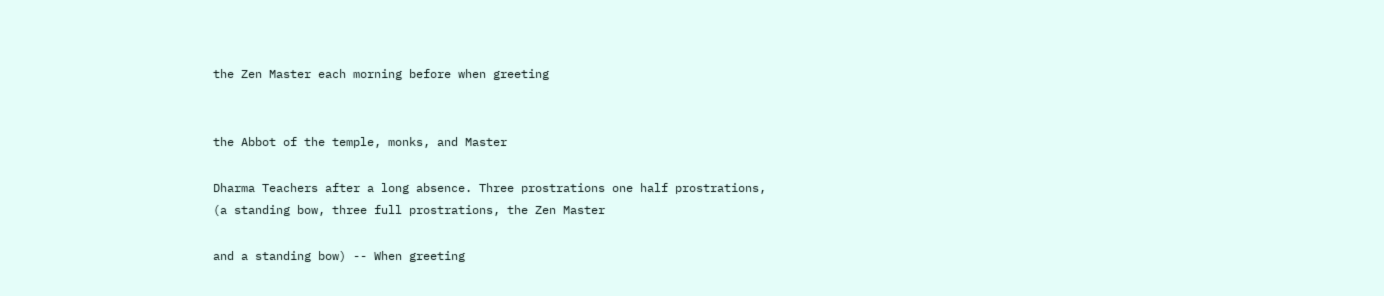the Zen Master each morning before when greeting


the Abbot of the temple, monks, and Master

Dharma Teachers after a long absence. Three prostrations one half prostrations, (a standing bow, three full prostrations, the Zen Master

and a standing bow) -- When greeting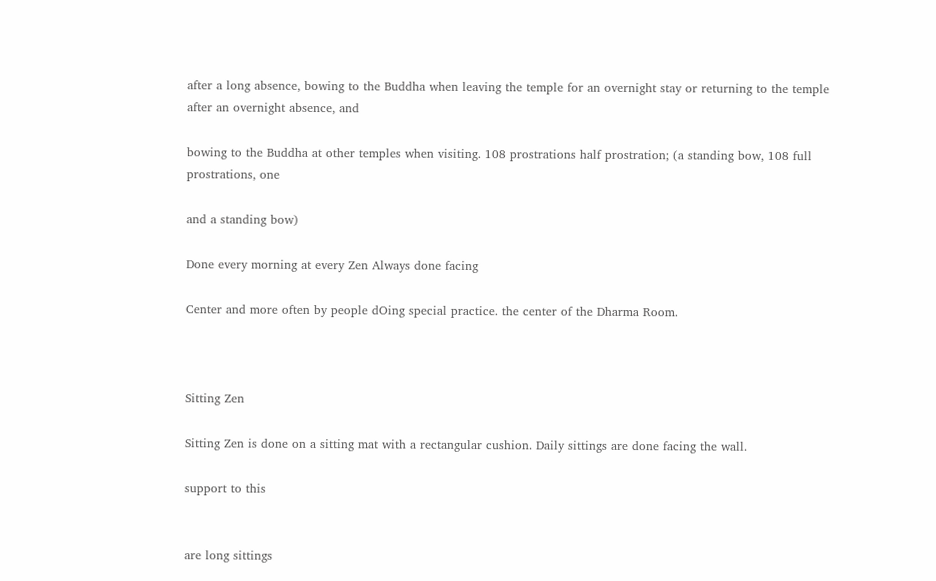after a long absence, bowing to the Buddha when leaving the temple for an overnight stay or returning to the temple after an overnight absence, and

bowing to the Buddha at other temples when visiting. 108 prostrations half prostration; (a standing bow, 108 full prostrations, one

and a standing bow)

Done every morning at every Zen Always done facing

Center and more often by people dOing special practice. the center of the Dharma Room.



Sitting Zen

Sitting Zen is done on a sitting mat with a rectangular cushion. Daily sittings are done facing the wall.

support to this


are long sittings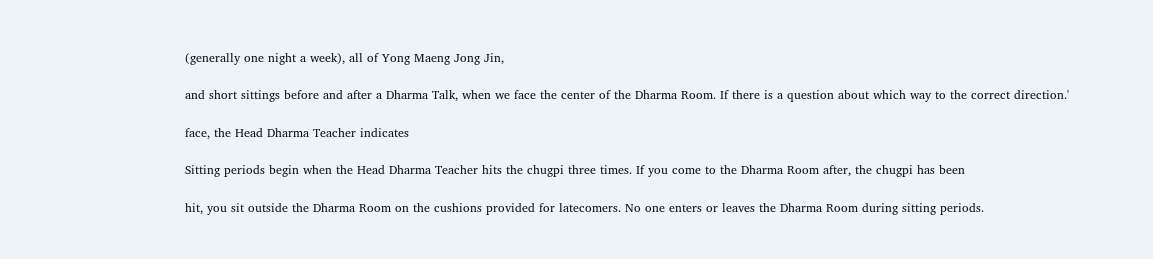(generally one night a week), all of Yong Maeng Jong Jin,

and short sittings before and after a Dharma Talk, when we face the center of the Dharma Room. If there is a question about which way to the correct direction.'

face, the Head Dharma Teacher indicates

Sitting periods begin when the Head Dharma Teacher hits the chugpi three times. If you come to the Dharma Room after, the chugpi has been

hit, you sit outside the Dharma Room on the cushions provided for latecomers. No one enters or leaves the Dharma Room during sitting periods.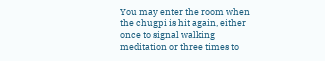You may enter the room when the chugpi is hit again, either once to signal walking meditation or three times to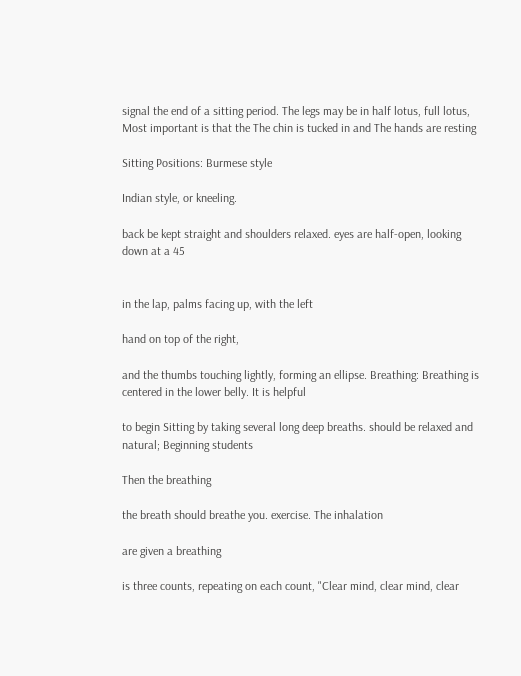signal the end of a sitting period. The legs may be in half lotus, full lotus, Most important is that the The chin is tucked in and The hands are resting

Sitting Positions: Burmese style

Indian style, or kneeling.

back be kept straight and shoulders relaxed. eyes are half-open, looking down at a 45


in the lap, palms facing up, with the left

hand on top of the right,

and the thumbs touching lightly, forming an ellipse. Breathing: Breathing is centered in the lower belly. It is helpful

to begin Sitting by taking several long deep breaths. should be relaxed and natural; Beginning students

Then the breathing

the breath should breathe you. exercise. The inhalation

are given a breathing

is three counts, repeating on each count, "Clear mind, clear mind, clear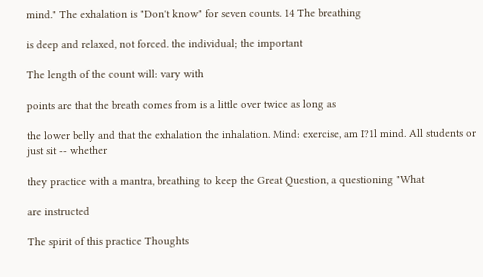mind." The exhalation is "Don't know" for seven counts. 14 The breathing

is deep and relaxed, not forced. the individual; the important

The length of the count will: vary with

points are that the breath comes from is a little over twice as long as

the lower belly and that the exhalation the inhalation. Mind: exercise, am I?1l mind. All students or just sit -- whether

they practice with a mantra, breathing to keep the Great Question, a questioning "What

are instructed

The spirit of this practice Thoughts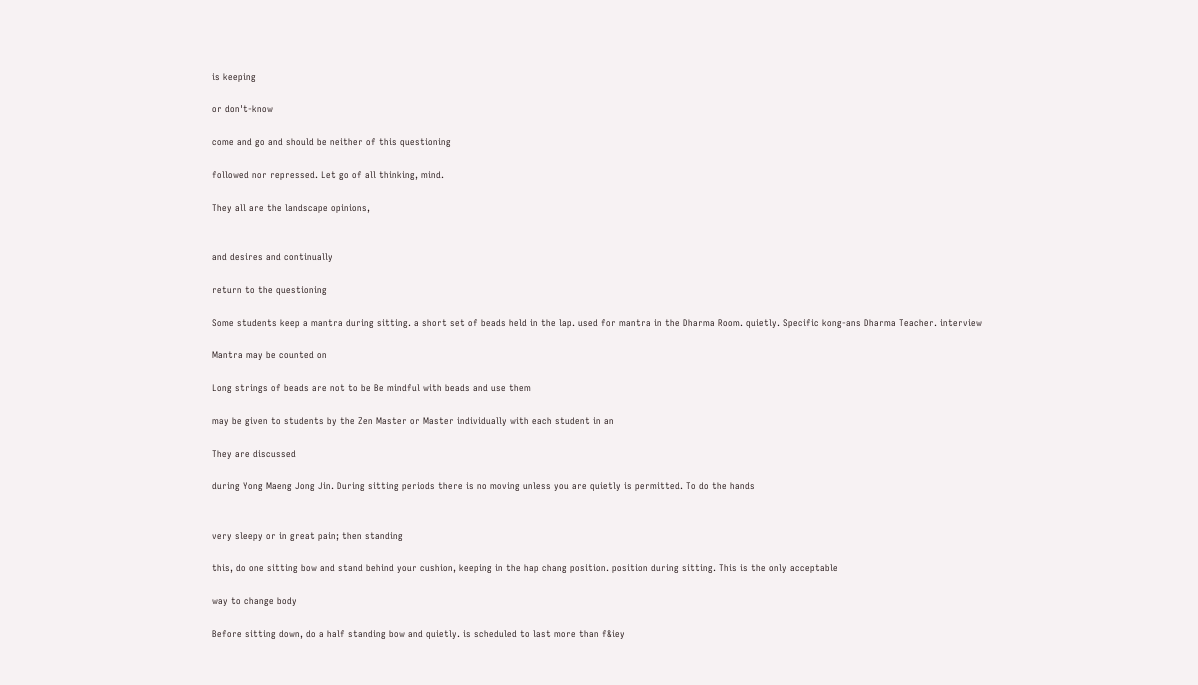is keeping

or don't-know

come and go and should be neither of this questioning

followed nor repressed. Let go of all thinking, mind.

They all are the landscape opinions,


and desires and continually

return to the questioning

Some students keep a mantra during sitting. a short set of beads held in the lap. used for mantra in the Dharma Room. quietly. Specific kong-ans Dharma Teacher. interview

Mantra may be counted on

Long strings of beads are not to be Be mindful with beads and use them

may be given to students by the Zen Master or Master individually with each student in an

They are discussed

during Yong Maeng Jong Jin. During sitting periods there is no moving unless you are quietly is permitted. To do the hands


very sleepy or in great pain; then standing

this, do one sitting bow and stand behind your cushion, keeping in the hap chang position. position during sitting. This is the only acceptable

way to change body

Before sitting down, do a half standing bow and quietly. is scheduled to last more than f&iey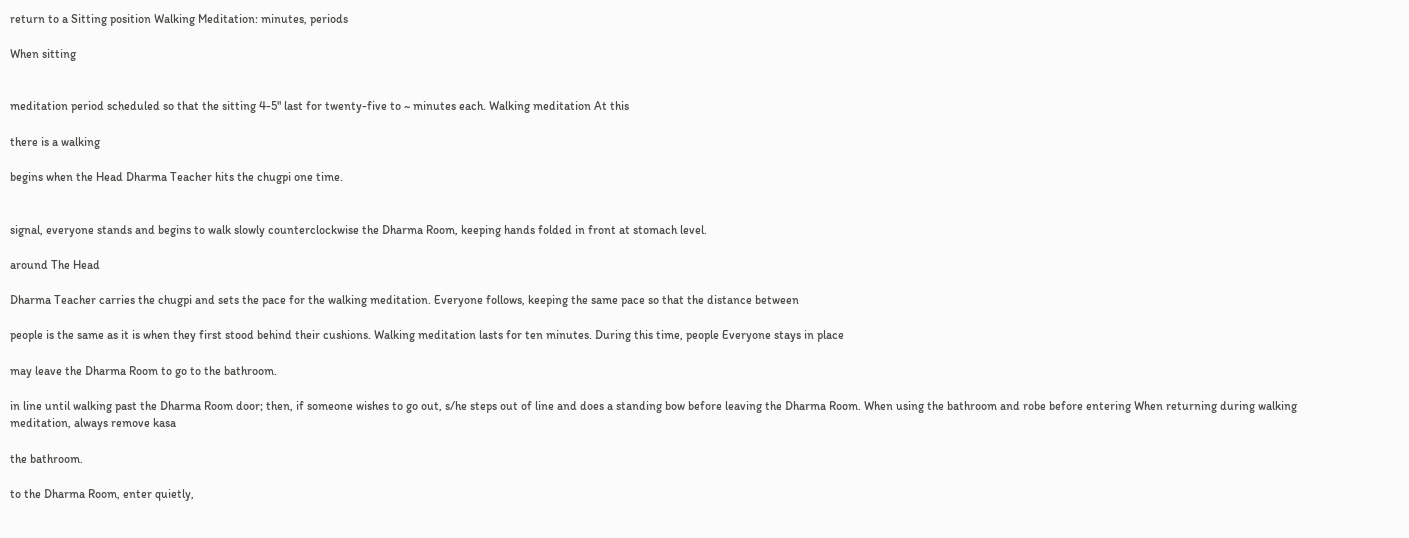return to a Sitting position Walking Meditation: minutes, periods

When sitting


meditation period scheduled so that the sitting 4-5" last for twenty-five to ~ minutes each. Walking meditation At this

there is a walking

begins when the Head Dharma Teacher hits the chugpi one time.


signal, everyone stands and begins to walk slowly counterclockwise the Dharma Room, keeping hands folded in front at stomach level.

around The Head

Dharma Teacher carries the chugpi and sets the pace for the walking meditation. Everyone follows, keeping the same pace so that the distance between

people is the same as it is when they first stood behind their cushions. Walking meditation lasts for ten minutes. During this time, people Everyone stays in place

may leave the Dharma Room to go to the bathroom.

in line until walking past the Dharma Room door; then, if someone wishes to go out, s/he steps out of line and does a standing bow before leaving the Dharma Room. When using the bathroom and robe before entering When returning during walking meditation, always remove kasa

the bathroom.

to the Dharma Room, enter quietly,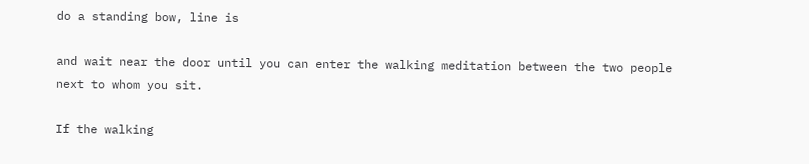do a standing bow, line is

and wait near the door until you can enter the walking meditation between the two people next to whom you sit.

If the walking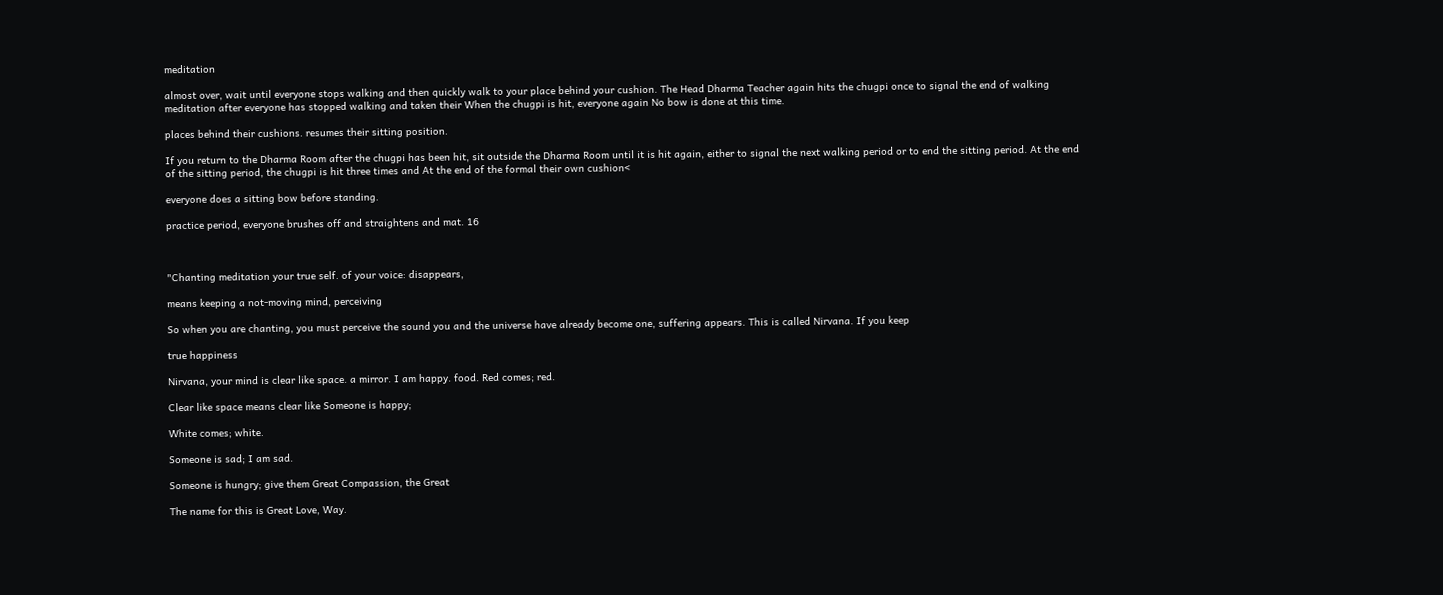meditation

almost over, wait until everyone stops walking and then quickly walk to your place behind your cushion. The Head Dharma Teacher again hits the chugpi once to signal the end of walking meditation after everyone has stopped walking and taken their When the chugpi is hit, everyone again No bow is done at this time.

places behind their cushions. resumes their sitting position.

If you return to the Dharma Room after the chugpi has been hit, sit outside the Dharma Room until it is hit again, either to signal the next walking period or to end the sitting period. At the end of the sitting period, the chugpi is hit three times and At the end of the formal their own cushion<

everyone does a sitting bow before standing.

practice period, everyone brushes off and straightens and mat. 16



"Chanting meditation your true self. of your voice: disappears,

means keeping a not-moving mind, perceiving

So when you are chanting, you must perceive the sound you and the universe have already become one, suffering appears. This is called Nirvana. If you keep

true happiness

Nirvana, your mind is clear like space. a mirror. I am happy. food. Red comes; red.

Clear like space means clear like Someone is happy;

White comes; white.

Someone is sad; I am sad.

Someone is hungry; give them Great Compassion, the Great

The name for this is Great Love, Way.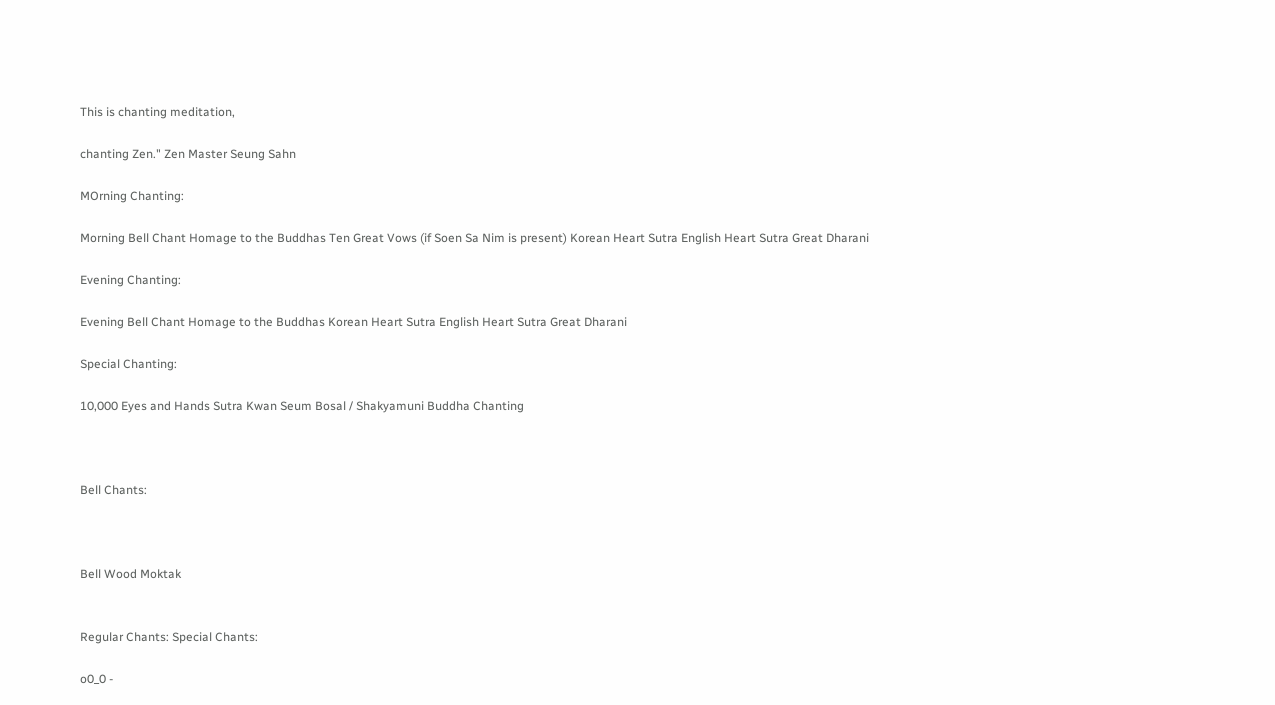This is chanting meditation,

chanting Zen." Zen Master Seung Sahn

MOrning Chanting:

Morning Bell Chant Homage to the Buddhas Ten Great Vows (if Soen Sa Nim is present) Korean Heart Sutra English Heart Sutra Great Dharani

Evening Chanting:

Evening Bell Chant Homage to the Buddhas Korean Heart Sutra English Heart Sutra Great Dharani

Special Chanting:

10,000 Eyes and Hands Sutra Kwan Seum Bosal / Shakyamuni Buddha Chanting



Bell Chants:



Bell Wood Moktak


Regular Chants: Special Chants:

o0_0 -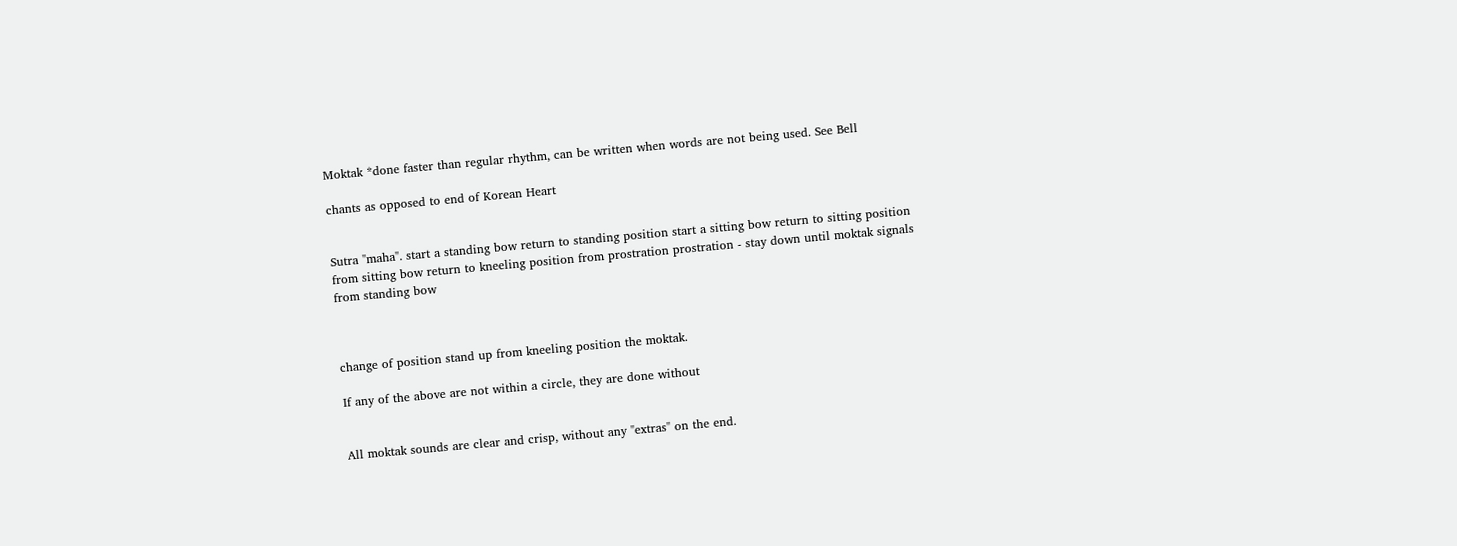Moktak *done faster than regular rhythm, can be written when words are not being used. See Bell

chants as opposed to end of Korean Heart


Sutra "maha". start a standing bow return to standing position start a sitting bow return to sitting position from sitting bow return to kneeling position from prostration prostration - stay down until moktak signals from standing bow



change of position stand up from kneeling position the moktak.

If any of the above are not within a circle, they are done without


All moktak sounds are clear and crisp, without any "extras" on the end.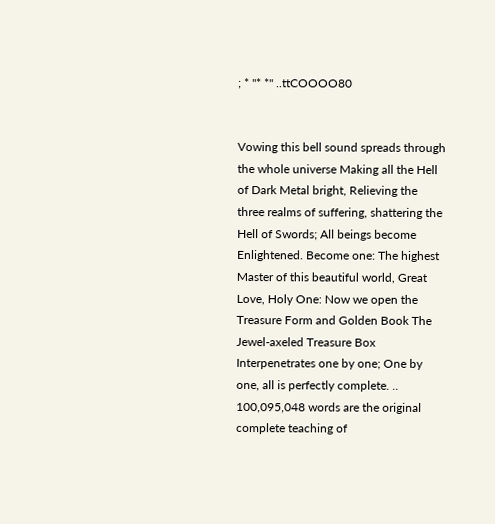; * "* *" ..ttCOOOO80


Vowing this bell sound spreads through the whole universe Making all the Hell of Dark Metal bright, Relieving the three realms of suffering, shattering the Hell of Swords; All beings become Enlightened. Become one: The highest Master of this beautiful world, Great Love, Holy One: Now we open the Treasure Form and Golden Book The Jewel-axeled Treasure Box Interpenetrates one by one; One by one, all is perfectly complete. .. 100,095,048 words are the original complete teaching of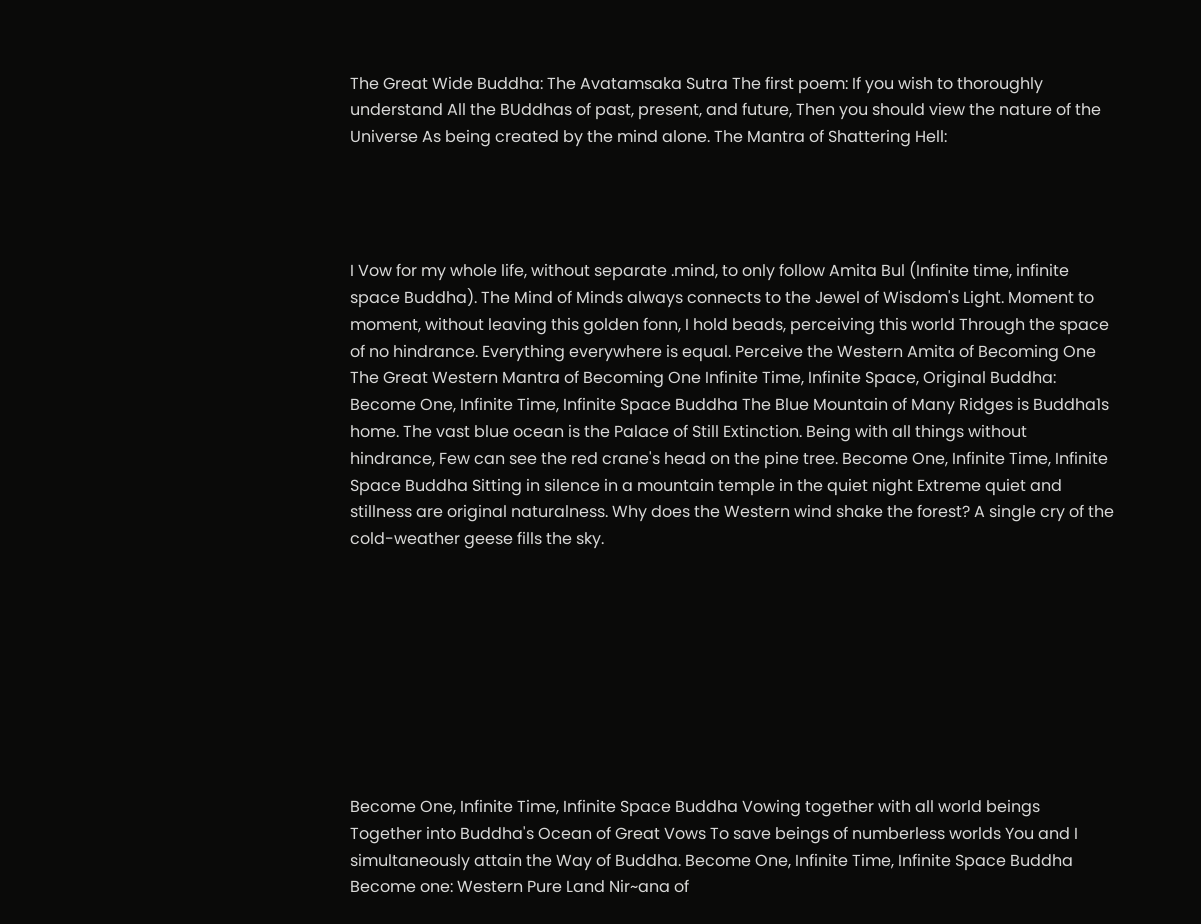The Great Wide Buddha: The Avatamsaka Sutra The first poem: If you wish to thoroughly understand All the BUddhas of past, present, and future, Then you should view the nature of the Universe As being created by the mind alone. The Mantra of Shattering Hell:




I Vow for my whole life, without separate .mind, to only follow Amita Bul (Infinite time, infinite space Buddha). The Mind of Minds always connects to the Jewel of Wisdom's Light. Moment to moment, without leaving this golden fonn, I hold beads, perceiving this world Through the space of no hindrance. Everything everywhere is equal. Perceive the Western Amita of Becoming One The Great Western Mantra of Becoming One Infinite Time, Infinite Space, Original Buddha: Become One, Infinite Time, Infinite Space Buddha The Blue Mountain of Many Ridges is Buddha1s home. The vast blue ocean is the Palace of Still Extinction. Being with all things without hindrance, Few can see the red crane's head on the pine tree. Become One, Infinite Time, Infinite Space Buddha Sitting in silence in a mountain temple in the quiet night Extreme quiet and stillness are original naturalness. Why does the Western wind shake the forest? A single cry of the cold-weather geese fills the sky.









Become One, Infinite Time, Infinite Space Buddha Vowing together with all world beings Together into Buddha's Ocean of Great Vows To save beings of numberless worlds You and I simultaneously attain the Way of Buddha. Become One, Infinite Time, Infinite Space Buddha Become one: Western Pure Land Nir~ana of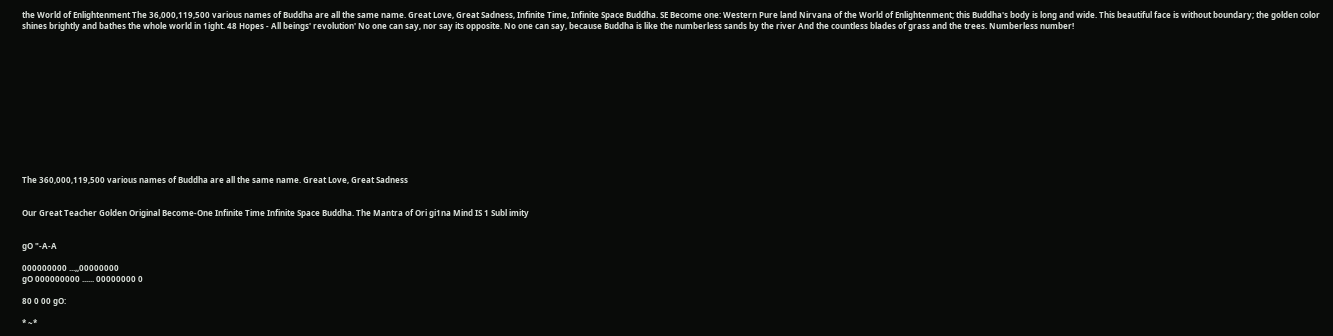the World of Enlightenment The 36,000,119,500 various names of Buddha are all the same name. Great Love, Great Sadness, Infinite Time, Infinite Space Buddha. SE Become one: Western Pure land Nirvana of the World of Enlightenment; this Buddha's body is long and wide. This beautiful face is without boundary; the golden color shines brightly and bathes the whole world in 1ight. 48 Hopes - All beings' revolution' No one can say, nor say its opposite. No one can say, because Buddha is like the numberless sands by the river And the countless blades of grass and the trees. Numberless number!













The 360,000,119,500 various names of Buddha are all the same name. Great Love, Great Sadness


Our Great Teacher Golden Original Become-One Infinite Time Infinite Space Buddha. The Mantra of Ori gi1na Mind IS 1 Subl imity


gO "-A-A

000000000 ...,,00000000
gO 000000000 ...... 00000000 0

80 0 00 gO:

* ~*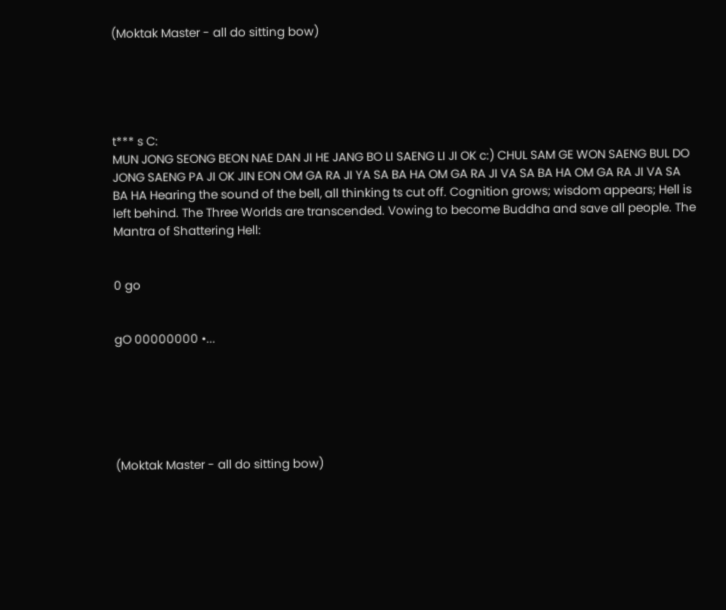(Moktak Master - all do sitting bow)





t*** s C:
MUN JONG SEONG BEON NAE DAN JI HE JANG BO LI SAENG LI JI OK c:) CHUL SAM GE WON SAENG BUL DO JONG SAENG PA JI OK JIN EON OM GA RA JI YA SA BA HA OM GA RA JI VA SA BA HA OM GA RA JI VA SA BA HA Hearing the sound of the bell, all thinking ts cut off. Cognition grows; wisdom appears; Hell is left behind. The Three Worlds are transcended. Vowing to become Buddha and save all people. The Mantra of Shattering Hell:


0 go


gO 00000000 •...






(Moktak Master - all do sitting bow)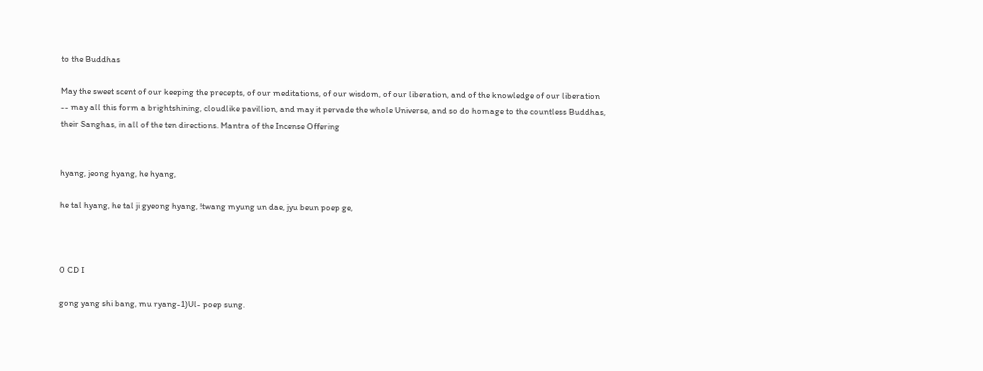to the Buddhas

May the sweet scent of our keeping the precepts, of our meditations, of our wisdom, of our liberation, and of the knowledge of our liberation -- may all this form a brightshining, cloudlike pavillion, and may it pervade the whole Universe, and so do homage to the countless Buddhas, their Sanghas, in all of the ten directions. Mantra of the Incense Offering


hyang, jeong hyang, he hyang,

he tal hyang, he tal ji gyeong hyang, !twang myung un dae, jyu beun poep ge,



0 CD I

gong yang shi bang, mu ryang-1)Ul- poep sung.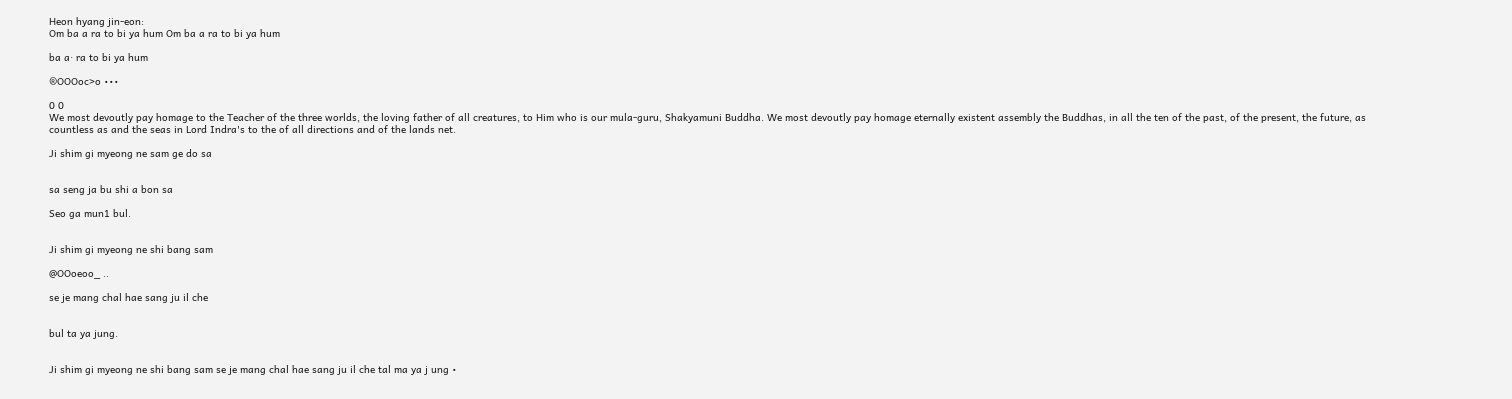Heon hyang jin-eon:
Om ba a ra to bi ya hum Om ba a ra to bi ya hum

ba a· ra to bi ya hum

®OOOoc>o •••

0 0
We most devoutly pay homage to the Teacher of the three worlds, the loving father of all creatures, to Him who is our mula-guru, Shakyamuni Buddha. We most devoutly pay homage eternally existent assembly the Buddhas, in all the ten of the past, of the present, the future, as countless as and the seas in Lord Indra's to the of all directions and of the lands net.

Ji shim gi myeong ne sam ge do sa


sa seng ja bu shi a bon sa

Seo ga mun1 bul.


Ji shim gi myeong ne shi bang sam

@OOoeoo_ ..

se je mang chal hae sang ju il che


bul ta ya jung.


Ji shim gi myeong ne shi bang sam se je mang chal hae sang ju il che tal ma ya j ung •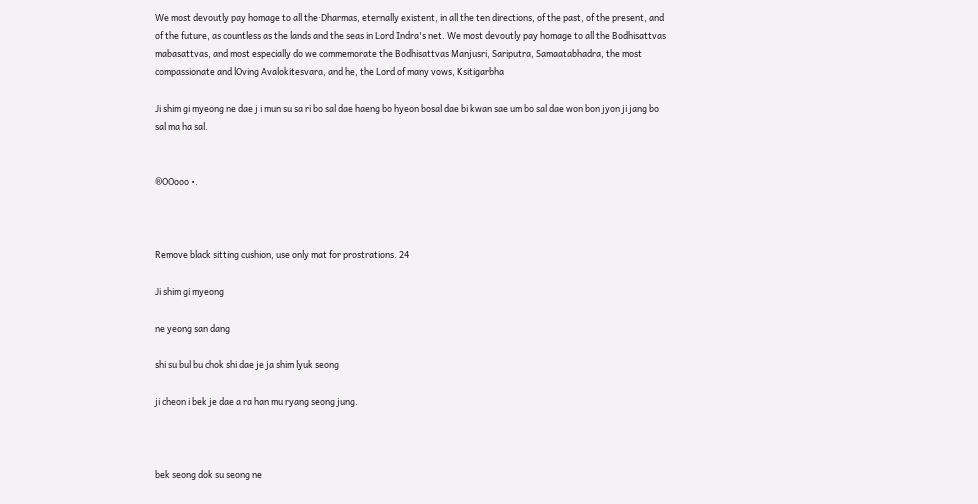We most devoutly pay homage to all the·Dharmas, eternally existent, in all the ten directions, of the past, of the present, and of the future, as countless as the lands and the seas in Lord Indra's net. We most devoutly pay homage to all the Bodhisattvas mabasattvas, and most especially do we commemorate the Bodhisattvas Manjusri, Sariputra, Samaatabhadra, the most compassionate and lOving Avalokitesvara, and he, the Lord of many vows, Ksitigarbha

Ji shim gi myeong ne dae j i mun su sa ri bo sal dae haeng bo hyeon bosal dae bi kwan sae um bo sal dae won bon jyon ji jang bo sal ma ha sal.


®OOooo •.



Remove black sitting cushion, use only mat for prostrations. 24

Ji shim gi myeong

ne yeong san dang

shi su bul bu chok shi dae je ja shim lyuk seong

ji cheon i bek je dae a ra han mu ryang seong jung.



bek seong dok su seong ne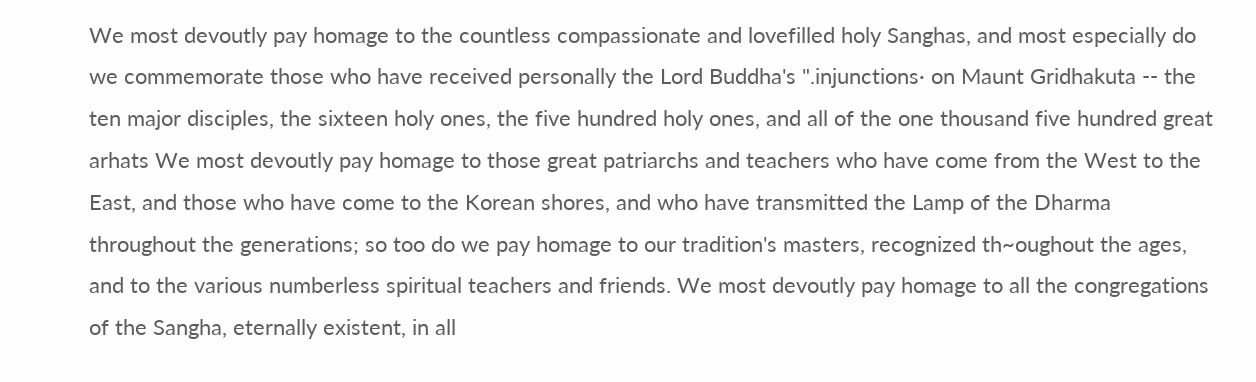We most devoutly pay homage to the countless compassionate and lovefilled holy Sanghas, and most especially do we commemorate those who have received personally the Lord Buddha's ".injunctions· on Maunt Gridhakuta -- the ten major disciples, the sixteen holy ones, the five hundred holy ones, and all of the one thousand five hundred great arhats We most devoutly pay homage to those great patriarchs and teachers who have come from the West to the East, and those who have come to the Korean shores, and who have transmitted the Lamp of the Dharma throughout the generations; so too do we pay homage to our tradition's masters, recognized th~oughout the ages, and to the various numberless spiritual teachers and friends. We most devoutly pay homage to all the congregations of the Sangha, eternally existent, in all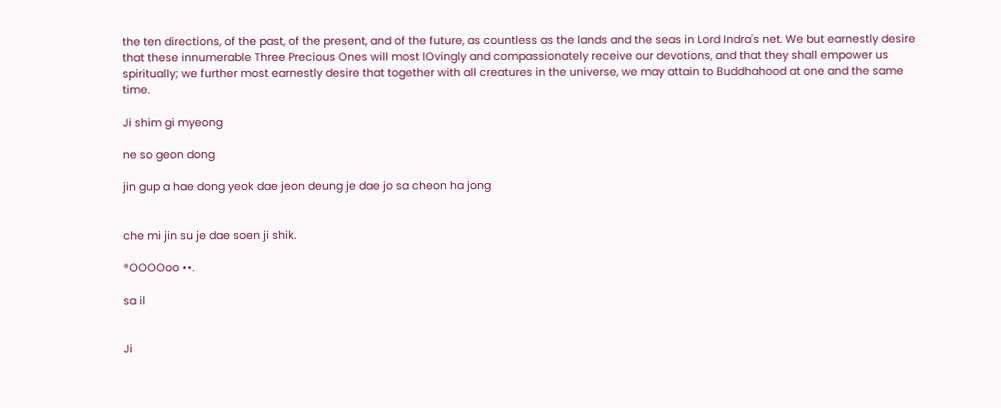the ten directions, of the past, of the present, and of the future, as countless as the lands and the seas in Lord Indra's net. We but earnestly desire that these innumerable Three Precious Ones will most lOvingly and compassionately receive our devotions, and that they shall empower us spiritually; we further most earnestly desire that together with all creatures in the universe, we may attain to Buddhahood at one and the same time.

Ji shim gi myeong

ne so geon dong

jin gup a hae dong yeok dae jeon deung je dae jo sa cheon ha jong


che mi jin su je dae soen ji shik.

®OOOOoo ••.

sa il


Ji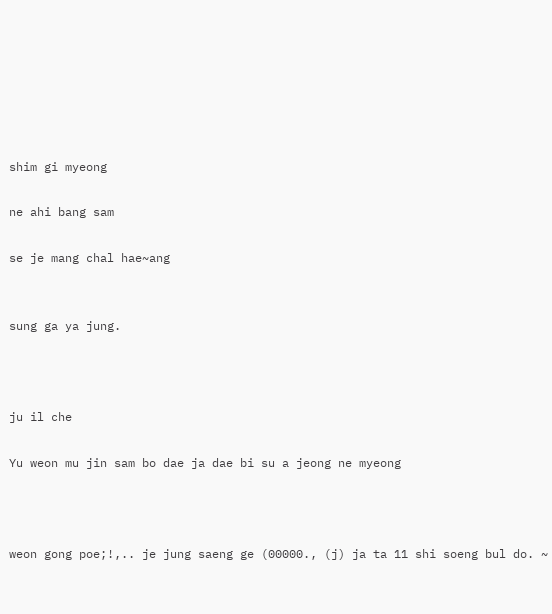shim gi myeong

ne ahi bang sam

se je mang chal hae~ang


sung ga ya jung.



ju il che

Yu weon mu jin sam bo dae ja dae bi su a jeong ne myeong



weon gong poe;!,.. je jung saeng ge (00000., (j) ja ta 11 shi soeng bul do. ~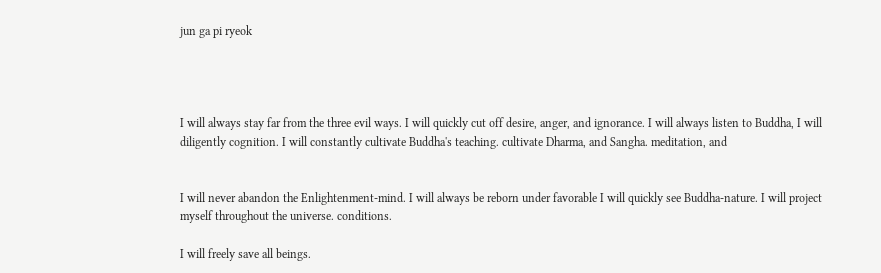jun ga pi ryeok




I will always stay far from the three evil ways. I will quickly cut off desire, anger, and ignorance. I will always listen to Buddha, I will diligently cognition. I will constantly cultivate Buddha's teaching. cultivate Dharma, and Sangha. meditation, and


I will never abandon the Enlightenment-mind. I will always be reborn under favorable I will quickly see Buddha-nature. I will project myself throughout the universe. conditions.

I will freely save all beings.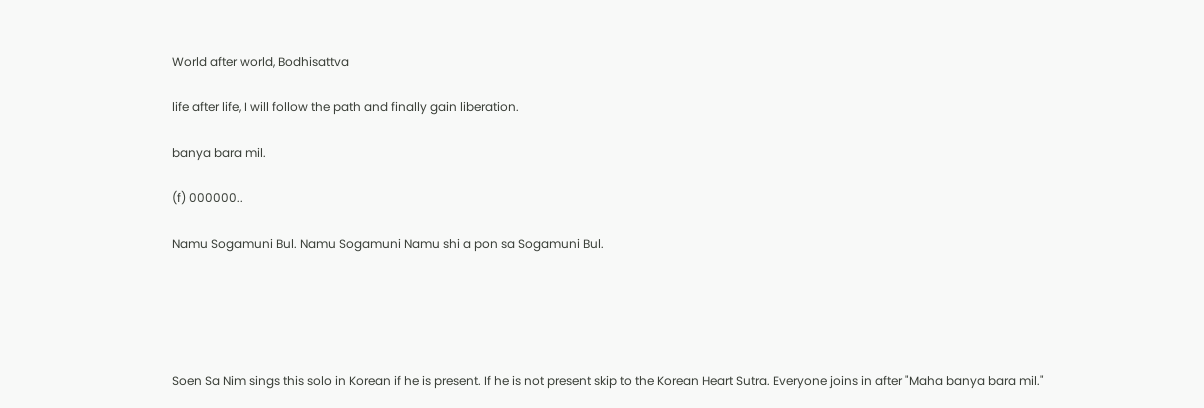World after world, Bodhisattva

life after life, I will follow the path and finally gain liberation.

banya bara mil.

(f) 000000..

Namu Sogamuni Bul. Namu Sogamuni Namu shi a pon sa Sogamuni Bul.





Soen Sa Nim sings this solo in Korean if he is present. If he is not present skip to the Korean Heart Sutra. Everyone joins in after "Maha banya bara mil."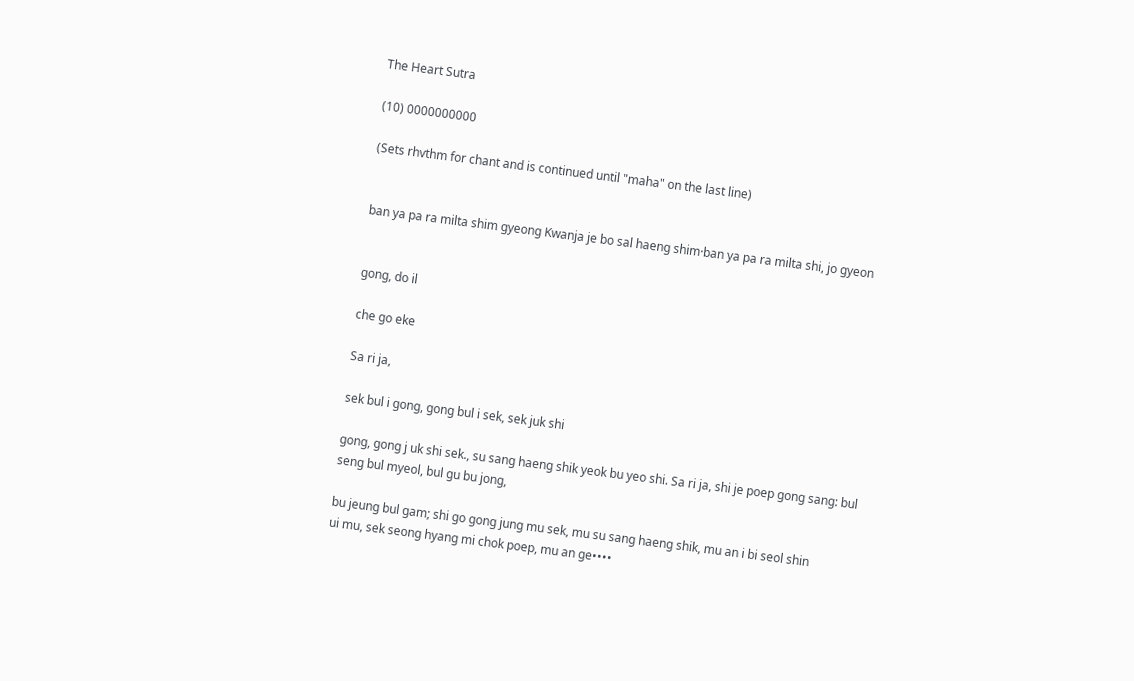The Heart Sutra

(10) 0000000000

(Sets rhvthm for chant and is continued until "maha" on the last line)


ban ya pa ra milta shim gyeong Kwanja je bo sal haeng shim·ban ya pa ra milta shi, jo gyeon


gong, do il

che go eke

Sa ri ja,

sek bul i gong, gong bul i sek, sek juk shi

gong, gong j uk shi sek., su sang haeng shik yeok bu yeo shi. Sa ri ja, shi je poep gong sang: bul seng bul myeol, bul gu bu jong,

bu jeung bul gam; shi go gong jung mu sek, mu su sang haeng shik, mu an i bi seol shin
ui mu, sek seong hyang mi chok poep, mu an ge••••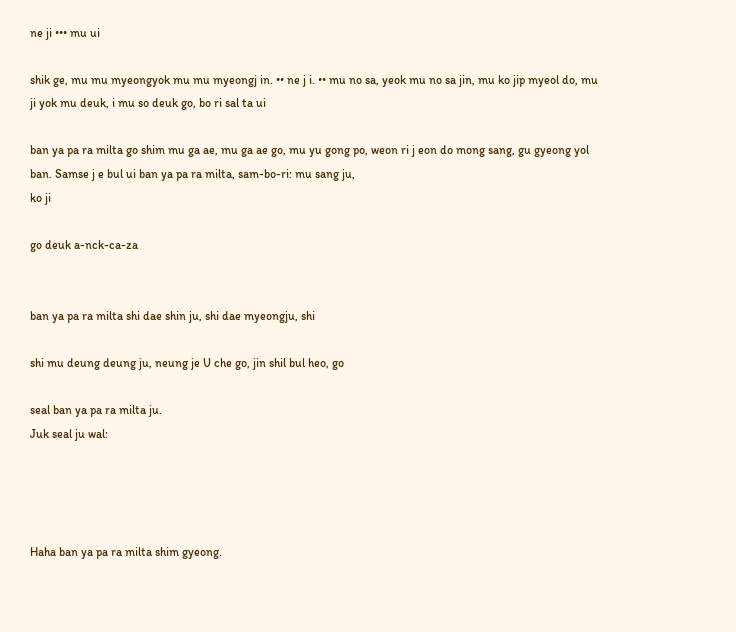ne ji ••• mu ui

shik ge, mu mu myeongyok mu mu myeongj in. •• ne j i. •• mu no sa, yeok mu no sa jin, mu ko jip myeol do, mu ji yok mu deuk, i mu so deuk go, bo ri sal ta ui

ban ya pa ra milta go shim mu ga ae, mu ga ae go, mu yu gong po, weon ri j eon do mong sang, gu gyeong yol ban. Samse j e bul ui ban ya pa ra milta, sam-bo-ri: mu sang ju,
ko ji

go deuk a-nck-ca-za


ban ya pa ra milta shi dae shin ju, shi dae myeongju, shi

shi mu deung deung ju, neung je U che go, jin shil bul heo, go

seal ban ya pa ra milta ju.
Juk seal ju wal:




Haha ban ya pa ra milta shim gyeong.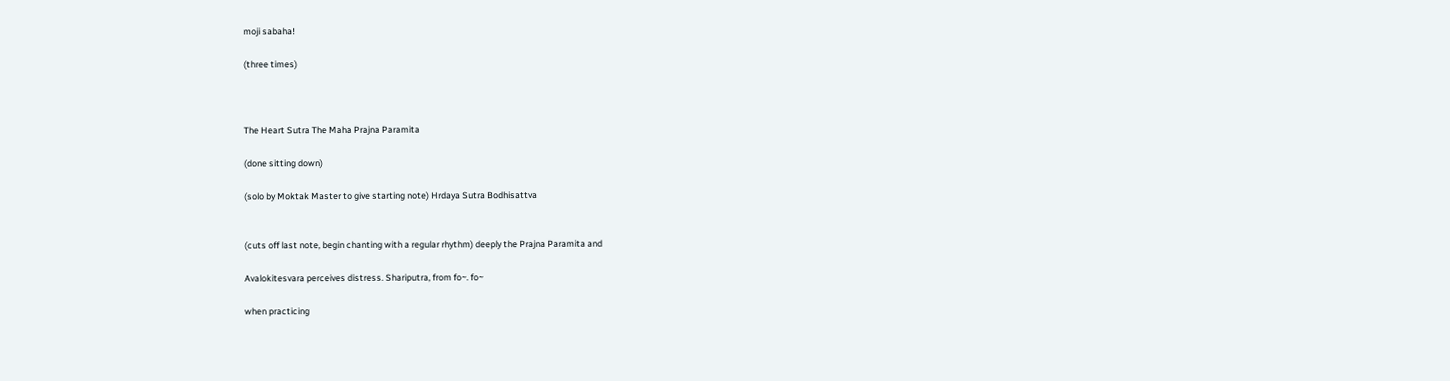moji sabaha!

(three times)



The Heart Sutra The Maha Prajna Paramita

(done sitting down)

(solo by Moktak Master to give starting note) Hrdaya Sutra Bodhisattva


(cuts off last note, begin chanting with a regular rhythm) deeply the Prajna Paramita and

Avalokitesvara perceives distress. Shariputra, from fo~. fo~

when practicing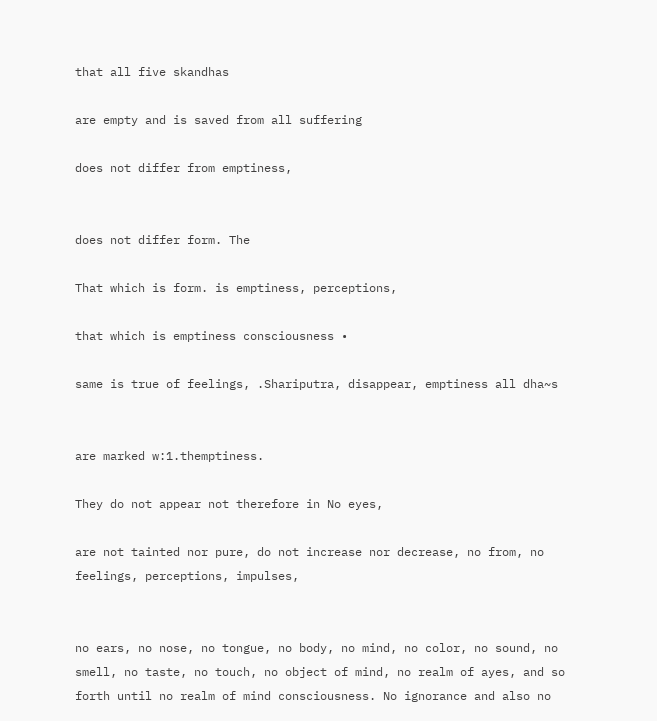that all five skandhas

are empty and is saved from all suffering

does not differ from emptiness,


does not differ form. The

That which is form. is emptiness, perceptions,

that which is emptiness consciousness •

same is true of feelings, .Shariputra, disappear, emptiness all dha~s


are marked w:1.themptiness.

They do not appear not therefore in No eyes,

are not tainted nor pure, do not increase nor decrease, no from, no feelings, perceptions, impulses,


no ears, no nose, no tongue, no body, no mind, no color, no sound, no smell, no taste, no touch, no object of mind, no realm of ayes, and so forth until no realm of mind consciousness. No ignorance and also no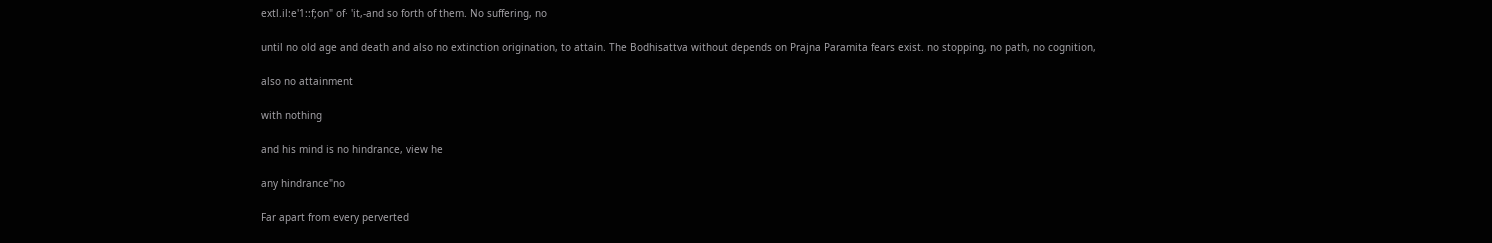extl.il:e'1::f;on" of· 'it,-and so forth of them. No suffering, no

until no old age and death and also no extinction origination, to attain. The Bodhisattva without depends on Prajna Paramita fears exist. no stopping, no path, no cognition,

also no attainment

with nothing

and his mind is no hindrance, view he

any hindrance"no

Far apart from every perverted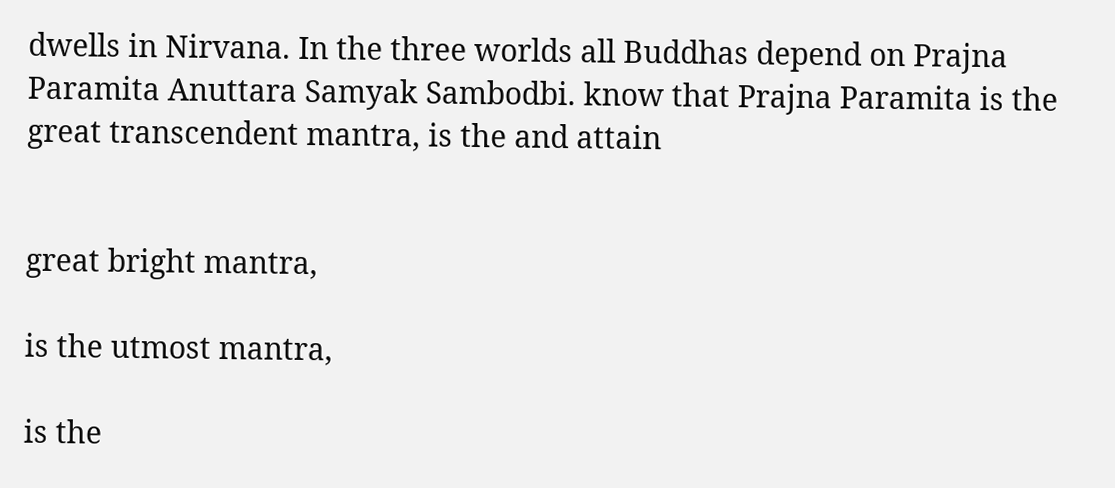dwells in Nirvana. In the three worlds all Buddhas depend on Prajna Paramita Anuttara Samyak Sambodbi. know that Prajna Paramita is the great transcendent mantra, is the and attain


great bright mantra,

is the utmost mantra,

is the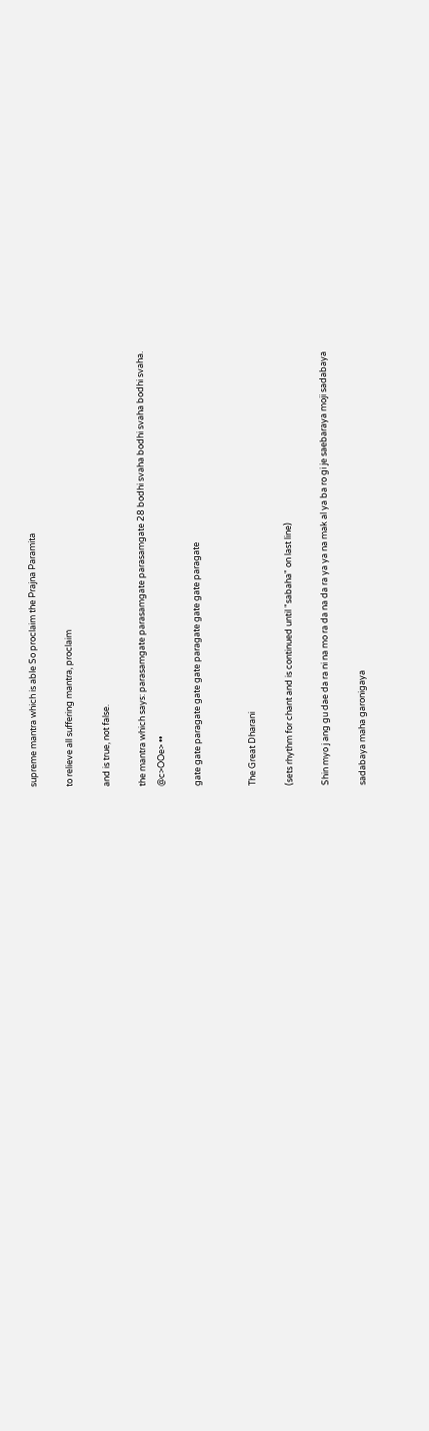supreme mantra which is able So proclaim the Prajna Paramita

to relieve all suffering mantra, proclaim

and is true, not false.

the mantra which says: parasamgate parasamgate parasamgate 28 bodhi svaha bodhi svaha bodhi svaha.
@c>OOe> ••

gate gate paragate gate gate paragate gate gate paragate


The Great Dharani

(sets rhythm for chant and is continued until "sabaha" on last line)

Shin myo j ang gu dae da ra ni na mo ra da na da ra ya ya na mak al ya ba ro gi je saebaraya moji sadabaya

sadabaya maha garonigaya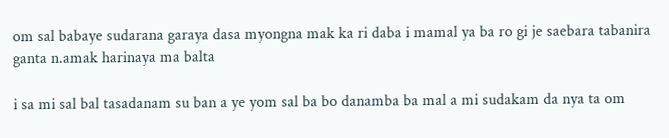om sal babaye sudarana garaya dasa myongna mak ka ri daba i mamal ya ba ro gi je saebara tabanira ganta n.amak harinaya ma balta

i sa mi sal bal tasadanam su ban a ye yom sal ba bo danamba ba mal a mi sudakam da nya ta om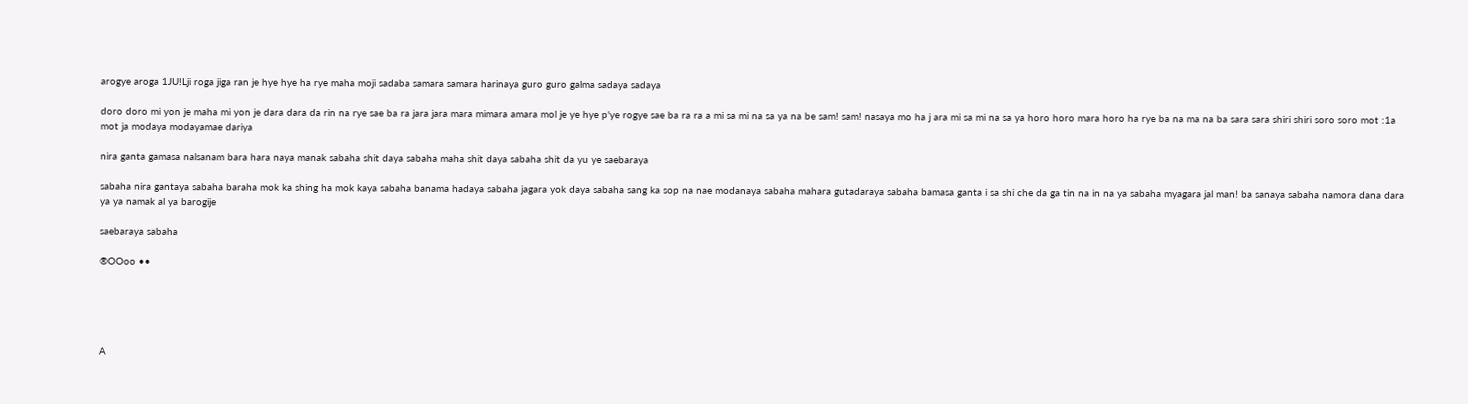arogye aroga 1JU!Lji roga jiga ran je hye hye ha rye maha moji sadaba samara samara harinaya guro guro galma sadaya sadaya

doro doro mi yon je maha mi yon je dara dara da rin na rye sae ba ra jara jara mara mimara amara mol je ye hye p'ye rogye sae ba ra ra a mi sa mi na sa ya na be sam! sam! nasaya mo ha j ara mi sa mi na sa ya horo horo mara horo ha rye ba na ma na ba sara sara shiri shiri soro soro mot :1a mot ja modaya modayamae dariya

nira ganta gamasa nalsanam bara hara naya manak sabaha shit daya sabaha maha shit daya sabaha shit da yu ye saebaraya

sabaha nira gantaya sabaha baraha mok ka shing ha mok kaya sabaha banama hadaya sabaha jagara yok daya sabaha sang ka sop na nae modanaya sabaha mahara gutadaraya sabaha bamasa ganta i sa shi che da ga tin na in na ya sabaha myagara jal man! ba sanaya sabaha namora dana dara ya ya namak al ya barogije

saebaraya sabaha

®OOoo ••





A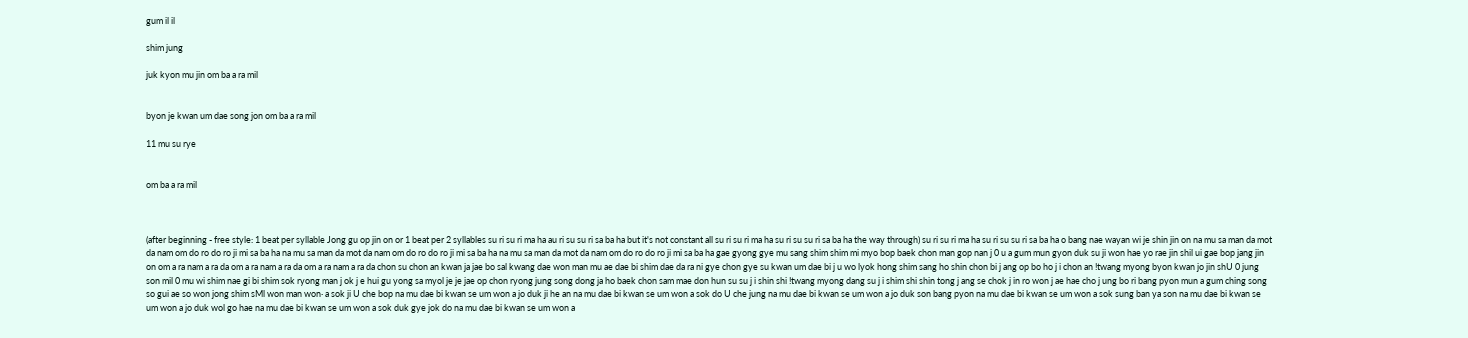gum il il

shim jung

juk kyon mu jin om ba a ra mil


byon je kwan um dae song jon om ba a ra mil

11 mu su rye


om ba a ra mil



(after beginning - free style: 1 beat per syllable Jong gu op jin on or 1 beat per 2 syllables su ri su ri ma ha au ri su su ri sa ba ha but it's not constant all su ri su ri ma ha su ri su su ri sa ba ha the way through) su ri su ri ma ha su ri su su ri sa ba ha o bang nae wayan wi je shin jin on na mu sa man da mot da nam om do ro do ro ji mi sa ba ha na mu sa man da mot da nam om do ro do ro ji mi sa ba ha na mu sa man da mot da nam om do ro do ro ji mi sa ba ha gae gyong gye mu sang shim shim mi myo bop baek chon man gop nan j 0 u a gum mun gyon duk su ji won hae yo rae jin shil ui gae bop jang jin on om a ra nam a ra da om a ra nam a ra da om a ra nam a ra da chon su chon an kwan ja jae bo sal kwang dae won man mu ae dae bi shim dae da ra ni gye chon gye su kwan um dae bi j u wo lyok hong shim sang ho shin chon bi j ang op bo ho j i chon an !twang myong byon kwan jo jin shU 0 jung son mil 0 mu wi shim nae gi bi shim sok ryong man j ok j e hui gu yong sa myol je je jae op chon ryong jung song dong ja ho baek chon sam mae don hun su su j i shin shi !twang myong dang su j i shim shi shin tong j ang se chok j in ro won j ae hae cho j ung bo ri bang pyon mun a gum ching song so gui ae so won jong shim sMl won man won· a sok ji U che bop na mu dae bi kwan se um won a jo duk ji he an na mu dae bi kwan se um won a sok do U che jung na mu dae bi kwan se um won a jo duk son bang pyon na mu dae bi kwan se um won a sok sung ban ya son na mu dae bi kwan se um won a jo duk wol go hae na mu dae bi kwan se um won a sok duk gye jok do na mu dae bi kwan se um won a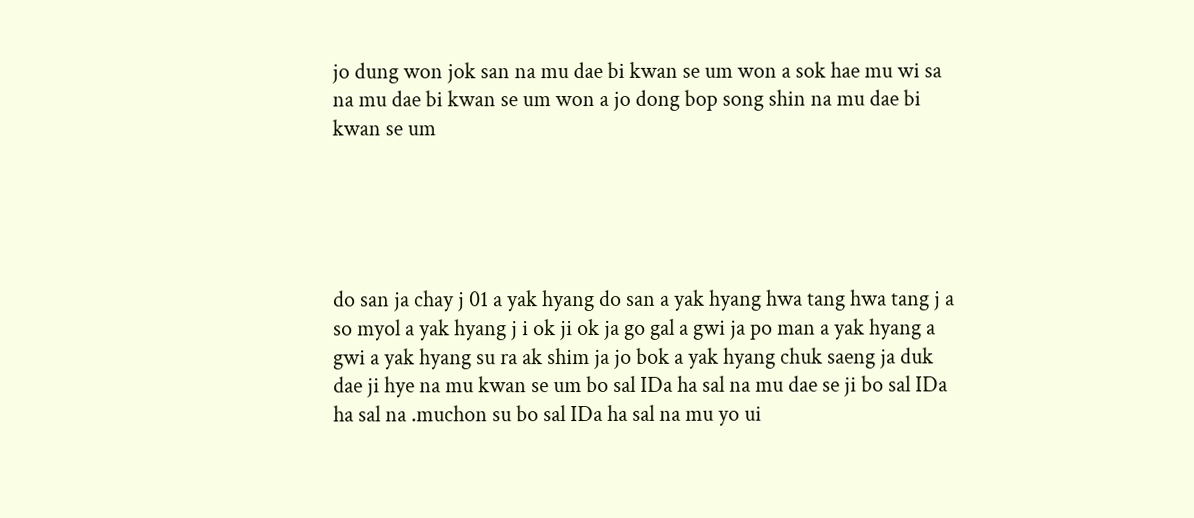jo dung won jok san na mu dae bi kwan se um won a sok hae mu wi sa na mu dae bi kwan se um won a jo dong bop song shin na mu dae bi kwan se um





do san ja chay j 01 a yak hyang do san a yak hyang hwa tang hwa tang j a so myol a yak hyang j i ok ji ok ja go gal a gwi ja po man a yak hyang a gwi a yak hyang su ra ak shim ja jo bok a yak hyang chuk saeng ja duk dae ji hye na mu kwan se um bo sal IDa ha sal na mu dae se ji bo sal IDa ha sal na .muchon su bo sal IDa ha sal na mu yo ui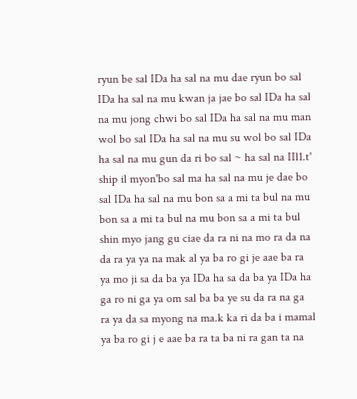ryun be sal IDa ha sal na mu dae ryun bo sal IDa ha sal na mu kwan ja jae bo sal IDa ha sal na mu jong chwi bo sal IDa ha sal na mu man wol bo sal IDa ha sal na mu su wol bo sal IDa ha sal na mu gun da ri bo sal ~ ha sal na IIl1.t' ship il myon'bo sal ma ha sal na mu je dae bo sal IDa ha sal na mu bon sa a mi ta bul na mu bon sa a mi ta bul na mu bon sa a mi ta bul shin myo jang gu ciae da ra ni na mo ra da na da ra ya ya na mak al ya ba ro gi je aae ba ra ya mo ji sa da ba ya IDa ha sa da ba ya IDa ha ga ro ni ga ya om sal ba ba ye su da ra na ga ra ya da sa myong na ma.k ka ri da ba i mamal ya ba ro gi j e aae ba ra ta ba ni ra gan ta na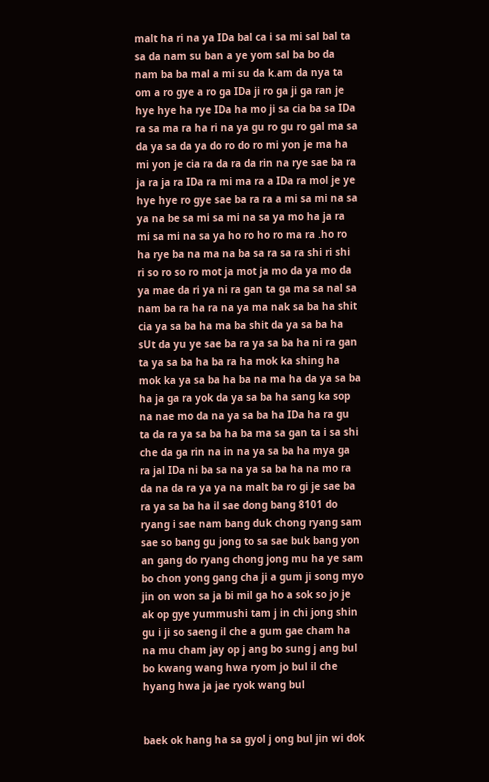malt ha ri na ya IDa bal ca i sa mi sal bal ta sa da nam su ban a ye yom sal ba bo da nam ba ba mal a mi su da k.am da nya ta om a ro gye a ro ga IDa ji ro ga ji ga ran je hye hye ha rye IDa ha mo ji sa cia ba sa IDa ra sa ma ra ha ri na ya gu ro gu ro gal ma sa da ya sa da ya do ro do ro mi yon je ma ha mi yon je cia ra da ra da rin na rye sae ba ra ja ra ja ra IDa ra mi ma ra a IDa ra mol je ye hye hye ro gye sae ba ra ra a mi sa mi na sa ya na be sa mi sa mi na sa ya mo ha ja ra mi sa mi na sa ya ho ro ho ro ma ra .ho ro ha rye ba na ma na ba sa ra sa ra shi ri shi ri so ro so ro mot ja mot ja mo da ya mo da ya mae da ri ya ni ra gan ta ga ma sa nal sa nam ba ra ha ra na ya ma nak sa ba ha shit cia ya sa ba ha ma ba shit da ya sa ba ha sUt da yu ye sae ba ra ya sa ba ha ni ra gan ta ya sa ba ha ba ra ha mok ka shing ha mok ka ya sa ba ha ba na ma ha da ya sa ba ha ja ga ra yok da ya sa ba ha sang ka sop na nae mo da na ya sa ba ha IDa ha ra gu ta da ra ya sa ba ha ba ma sa gan ta i sa shi che da ga rin na in na ya sa ba ha mya ga ra jal IDa ni ba sa na ya sa ba ha na mo ra da na da ra ya ya na malt ba ro gi je sae ba ra ya sa ba ha il sae dong bang 8101 do ryang i sae nam bang duk chong ryang sam sae so bang gu jong to sa sae buk bang yon an gang do ryang chong jong mu ha ye sam bo chon yong gang cha ji a gum ji song myo jin on won sa ja bi mil ga ho a sok so jo je ak op gye yummushi tam j in chi jong shin gu i ji so saeng il che a gum gae cham ha na mu cham jay op j ang bo sung j ang bul bo kwang wang hwa ryom jo bul il che hyang hwa ja jae ryok wang bul


baek ok hang ha sa gyol j ong bul jin wi dok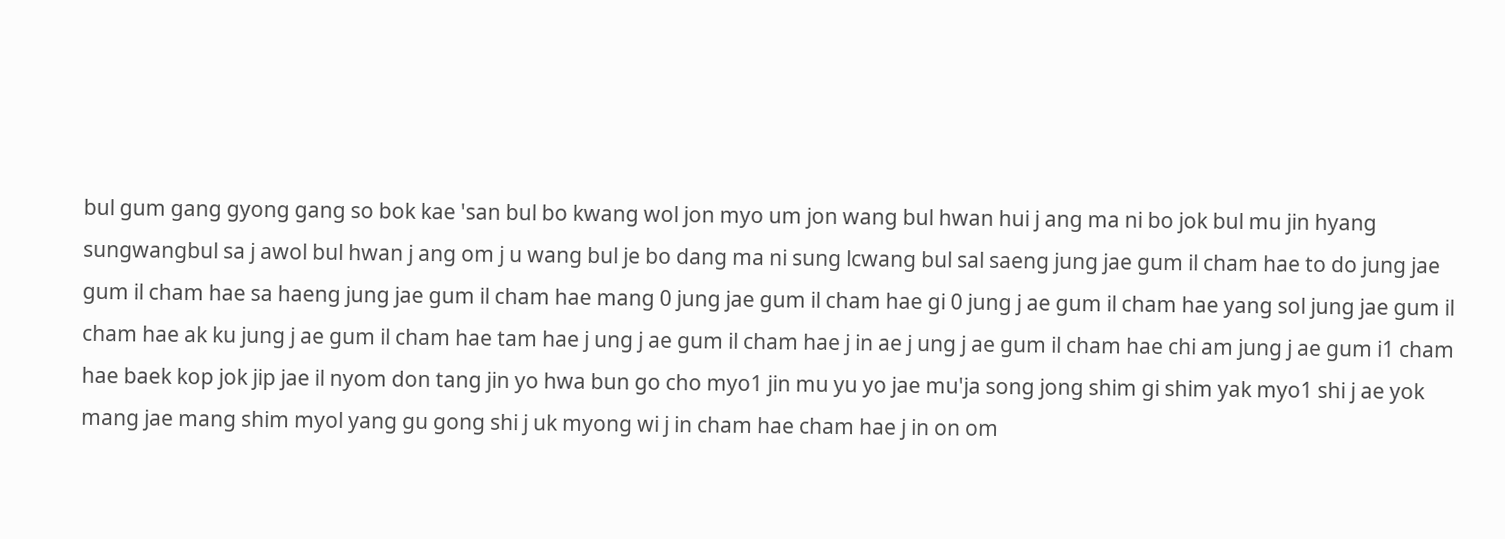bul gum gang gyong gang so bok kae 'san bul bo kwang wol jon myo um jon wang bul hwan hui j ang ma ni bo jok bul mu jin hyang sungwangbul sa j awol bul hwan j ang om j u wang bul je bo dang ma ni sung lcwang bul sal saeng jung jae gum il cham hae to do jung jae gum il cham hae sa haeng jung jae gum il cham hae mang 0 jung jae gum il cham hae gi 0 jung j ae gum il cham hae yang sol jung jae gum il cham hae ak ku jung j ae gum il cham hae tam hae j ung j ae gum il cham hae j in ae j ung j ae gum il cham hae chi am jung j ae gum i1 cham hae baek kop jok jip jae il nyom don tang jin yo hwa bun go cho myo1 jin mu yu yo jae mu'ja song jong shim gi shim yak myo1 shi j ae yok mang jae mang shim myol yang gu gong shi j uk myong wi j in cham hae cham hae j in on om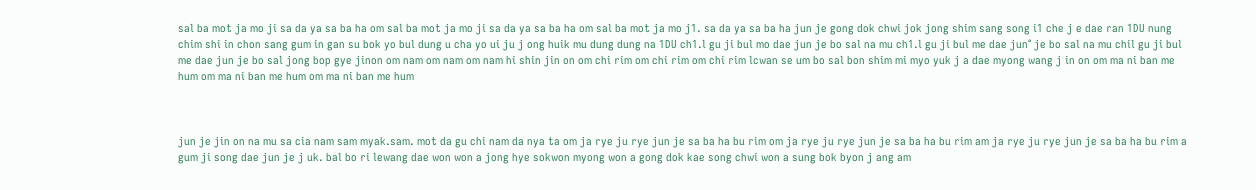sal ba mot ja mo ji sa da ya sa ba ha om sal ba mot ja mo ji sa da ya sa ba ha om sal ba mot ja mo j1. sa da ya sa ba ha jun je gong dok chwi jok jong shim sang song i1 che j e dae ran 1DU nung chim shi in chon sang gum in gan su bok yo bul dung u cha yo ui ju j ong huik mu dung dung na 1DU ch1.l gu ji bul mo dae jun je bo sal na mu ch1.l gu ji bul me dae jun° je bo sal na mu chil gu ji bul me dae jun je bo sal jong bop gye jinon om nam om nam om nam hi shin jin on om chi rim om chi rim om chi rim lcwan se um bo sal bon shim mi myo yuk j a dae myong wang j in on om ma ni ban me hum om ma ni ban me hum om ma ni ban me hum



jun je jin on na mu sa cia nam sam myak.sam. mot da gu chi nam da nya ta om ja rye ju rye jun je sa ba ha bu rim om ja rye ju rye jun je sa ba ha bu rim am ja rye ju rye jun je sa ba ha bu rim a gum ji song dae jun je j uk. bal bo ri lewang dae won won a jong hye sokwon myong won a gong dok kae song chwi won a sung bok byon j ang am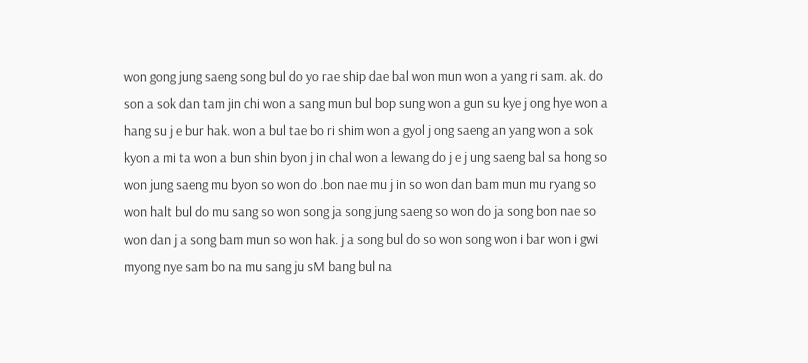won gong jung saeng song bul do yo rae ship dae bal won mun won a yang ri sam. ak. do son a sok dan tam jin chi won a sang mun bul bop sung won a gun su kye j ong hye won a hang su j e bur hak. won a bul tae bo ri shim won a gyol j ong saeng an yang won a sok kyon a mi ta won a bun shin byon j in chal won a lewang do j e j ung saeng bal sa hong so won jung saeng mu byon so won do .bon nae mu j in so won dan bam mun mu ryang so won halt bul do mu sang so won song ja song jung saeng so won do ja song bon nae so won dan j a song bam mun so won hak. j a song bul do so won song won i bar won i gwi myong nye sam bo na mu sang ju sM bang bul na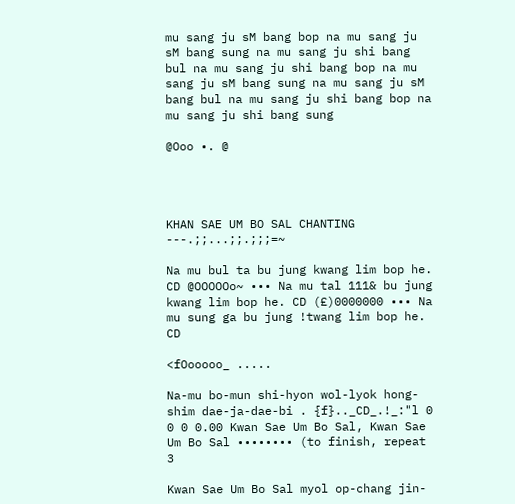mu sang ju sM bang bop na mu sang ju sM bang sung na mu sang ju shi bang bul na mu sang ju shi bang bop na mu sang ju sM bang sung na mu sang ju sM bang bul na mu sang ju shi bang bop na mu sang ju shi bang sung

@Ooo •. @




KHAN SAE UM BO SAL CHANTING ---.;;...;;.;;;=~

Na mu bul ta bu jung kwang lim bop he. CD @OOOOOo~ ••• Na mu tal 111& bu jung kwang lim bop he. CD (£)0000000 ••• Na mu sung ga bu jung !twang lim bop he. CD

<fOooooo_ .....

Na-mu bo-mun shi-hyon wol-lyok hong-shim dae-ja-dae-bi . {f}.._CD_.!_:"l 0 0 0 0.00 Kwan Sae Um Bo Sal, Kwan Sae Um Bo Sal •••••••• (to finish, repeat 3

Kwan Sae Um Bo Sal myol op-chang jin-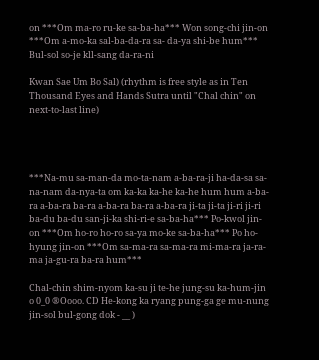on ***Om ma-ro ru-ke sa-ba-ha*** Won song-chi jin-on ***Om a-mo-ka sal-ba-da-ra sa- da-ya shi-be hum*** Bul-sol so-je kll-sang da-ra-ni

Kwan Sae Um Bo Sal) (rhythm is free style as in Ten Thousand Eyes and Hands Sutra until "Chal chin" on next-to-last line)




***Na-mu sa-man-da mo-ta-nam a-ba-ra-ji ha-da-sa sa-na-nam da-nya-ta om ka-ka ka-he ka-he hum hum a-ba-ra a-ba-ra ba-ra a-ba-ra ba-ra a-ba-ra ji-ta ji-ta ji-ri ji-ri ba-du ba-du san-ji-ka shi-ri-e sa-ba-ha*** Po-kwol jin-on ***Om ho-ro ho-ro sa-ya mo-ke sa-ba-ha*** Po ho-hyung jin-on ***Om sa-ma-ra sa-ma-ra mi-ma-ra ja-ra-ma ja-gu-ra ba-ra hum***

Chal-chin shim-nyom ka-su ji te-he jung-su ka-hum-jin o 0_0 ®Oooo. CD He-kong ka ryang pung-ga ge mu-nung jin-sol bul-gong dok - __ )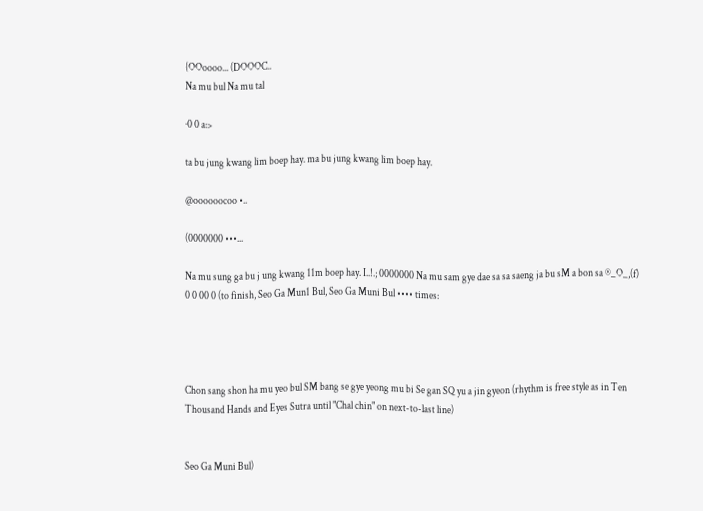{OOoooo... (DOOOC..
Na mu bul Na mu tal

·0 0 a:>

ta bu jung kwang lim boep hay. ma bu jung kwang lim boep hay.

@oooooocoo •..

(0000000 •••...

Na mu sung ga bu j ung kwang 11m boep hay. I..!.; 0000000 Na mu sam gye dae sa sa saeng ja bu sM a bon sa ®_O_,(f) 0 0 00 0 (to finish, Seo Ga Mun1 Bul, Seo Ga Muni Bul •••• times:




Chon sang shon ha mu yeo bul SM bang se gye yeong mu bi Se gan SQ yu a jin gyeon (rhythm is free style as in Ten Thousand Hands and Eyes Sutra until "Chal chin" on next-to-last line)


Seo Ga Muni Bul)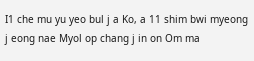I1 che mu yu yeo bul j a Ko, a 11 shim bwi myeong j eong nae Myol op chang j in on Om ma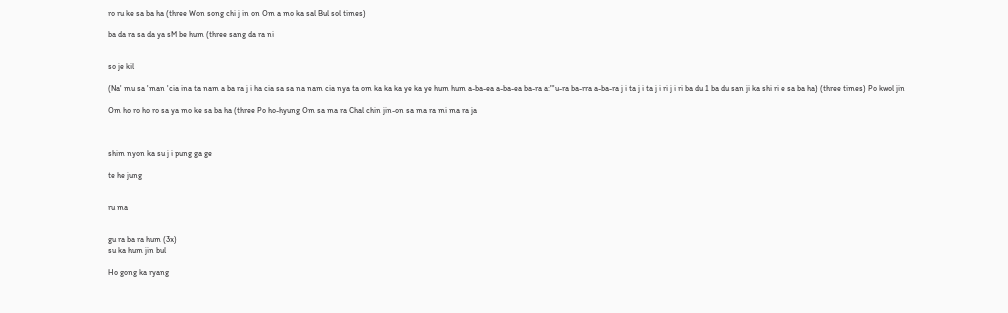ro ru ke sa ba ha (three Won song chi j in on Om a mo ka sal Bul sol times)

ba da ra sa da ya sM be hum (three sang da ra ni


so je kil

(Na' mu sa 'man 'cia ina ta nam a ba ra j i ha cia sa sa na nam cia nya ta om ka ka ka ye ka ye hum hum a-ba-ea a-ba-ea ba-ra a:"'u-ra ba-rra a-ba-ra j i ta j i ta j i ri j i ri ba du 1 ba du san ji ka shi ri e sa ba ha) (three times) Po kwol jin

Om ho ro ho ro sa ya mo ke sa ba ha (three Po ho-hyung Om sa ma ra Chal chin jin-on sa ma ra mi ma ra ja



shim nyon ka su j i pung ga ge

te he jung


ru ma


gu ra ba ra hum (3x)
su ka hum jin bul

Ho gong ka ryang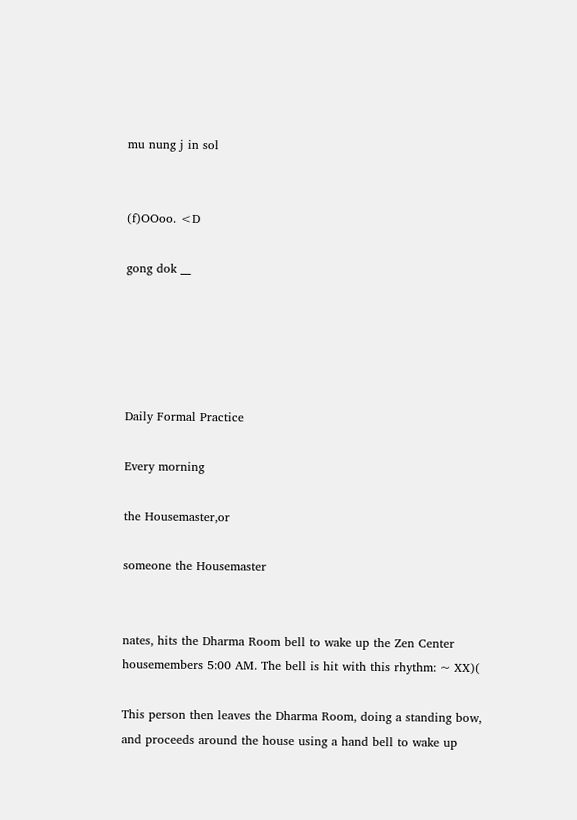mu nung j in sol


(f)OOoo. <D

gong dok __





Daily Formal Practice

Every morning

the Housemaster,or

someone the Housemaster


nates, hits the Dharma Room bell to wake up the Zen Center housemembers 5:00 AM. The bell is hit with this rhythm: ~ XX)(

This person then leaves the Dharma Room, doing a standing bow, and proceeds around the house using a hand bell to wake up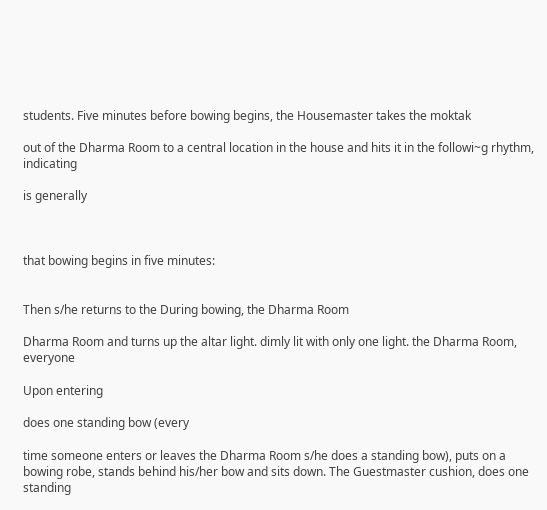students. Five minutes before bowing begins, the Housemaster takes the moktak

out of the Dharma Room to a central location in the house and hits it in the followi~g rhythm, indicating

is generally



that bowing begins in five minutes:


Then s/he returns to the During bowing, the Dharma Room

Dharma Room and turns up the altar light. dimly lit with only one light. the Dharma Room, everyone

Upon entering

does one standing bow (every

time someone enters or leaves the Dharma Room s/he does a standing bow), puts on a bowing robe, stands behind his/her bow and sits down. The Guestmaster cushion, does one standing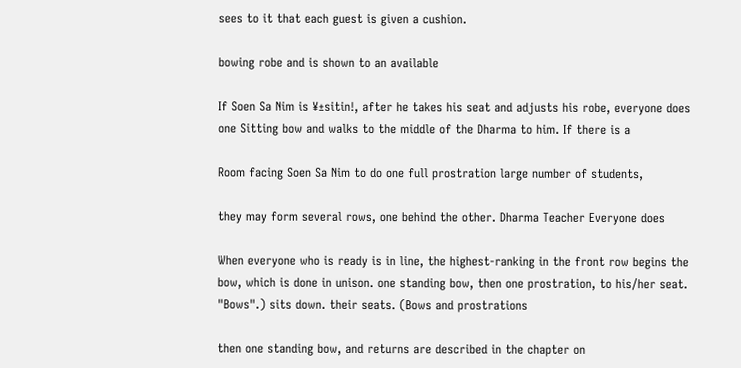sees to it that each guest is given a cushion.

bowing robe and is shown to an available

If Soen Sa Nim is ¥±sitin!, after he takes his seat and adjusts his robe, everyone does one Sitting bow and walks to the middle of the Dharma to him. If there is a

Room facing Soen Sa Nim to do one full prostration large number of students,

they may form several rows, one behind the other. Dharma Teacher Everyone does

When everyone who is ready is in line, the highest-ranking in the front row begins the bow, which is done in unison. one standing bow, then one prostration, to his/her seat. "Bows".) sits down. their seats. (Bows and prostrations

then one standing bow, and returns are described in the chapter on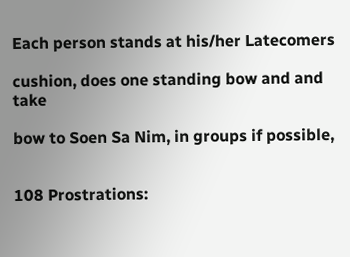Each person stands at his/her Latecomers

cushion, does one standing bow and and take

bow to Soen Sa Nim, in groups if possible,


108 Prostrations: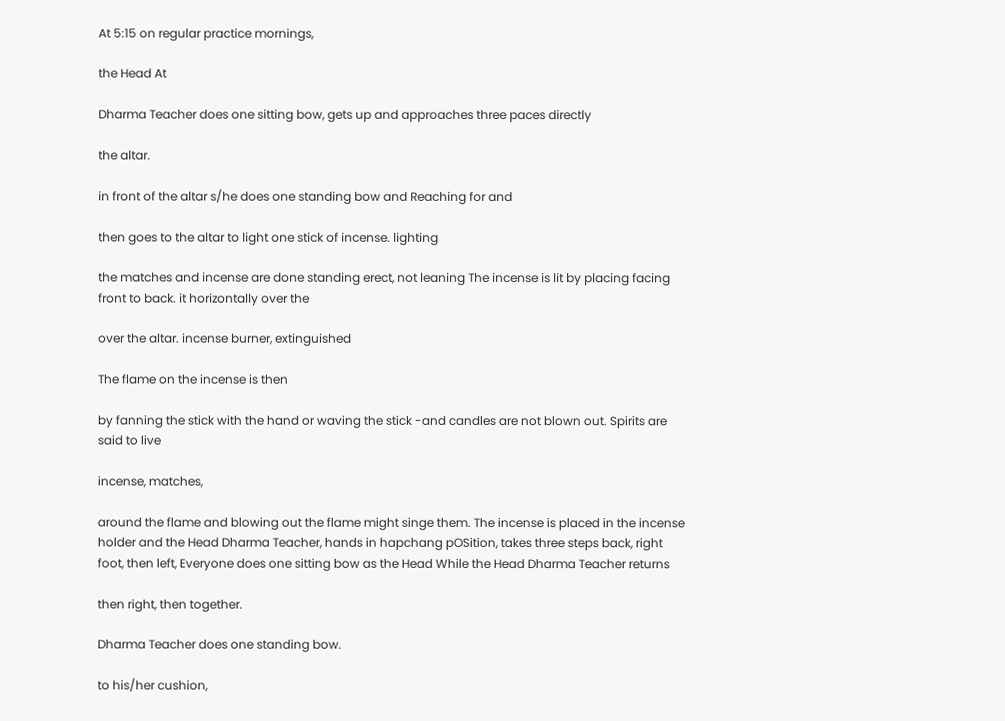At 5:15 on regular practice mornings,

the Head At

Dharma Teacher does one sitting bow, gets up and approaches three paces directly

the altar.

in front of the altar s/he does one standing bow and Reaching for and

then goes to the altar to light one stick of incense. lighting

the matches and incense are done standing erect, not leaning The incense is lit by placing facing front to back. it horizontally over the

over the altar. incense burner, extinguished

The flame on the incense is then

by fanning the stick with the hand or waving the stick -and candles are not blown out. Spirits are said to live

incense, matches,

around the flame and blowing out the flame might singe them. The incense is placed in the incense holder and the Head Dharma Teacher, hands in hapchang pOSition, takes three steps back, right foot, then left, Everyone does one sitting bow as the Head While the Head Dharma Teacher returns

then right, then together.

Dharma Teacher does one standing bow.

to his/her cushion,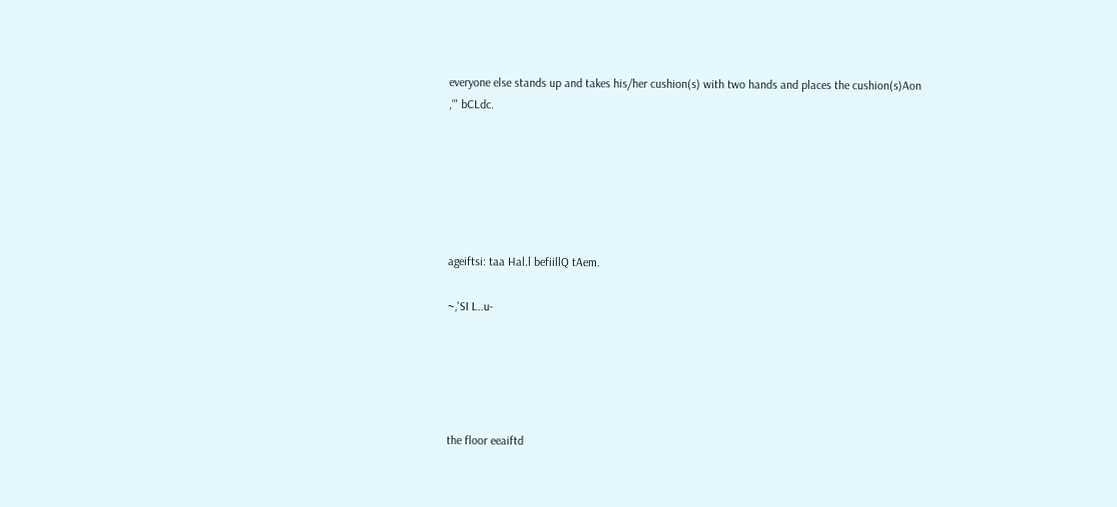everyone else stands up and takes his/her cushion(s) with two hands and places the cushion(s)Aon
,'" bCLdc.






ageiftsi: taa Hal.l befiillQ tAem.

~,'SI L..u-





the floor eeaiftd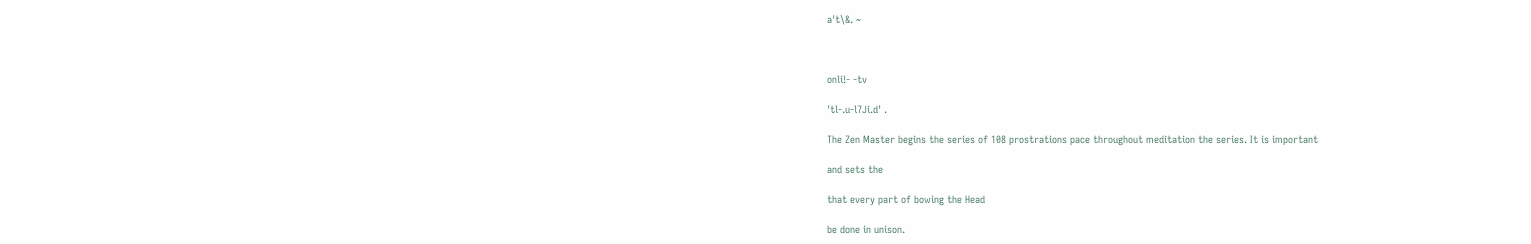a't\&. ~



onli!- -tv

'tl-.u-l7Ji.d' .

The Zen Master begins the series of 108 prostrations pace throughout meditation the series. It is important

and sets the

that every part of bowing the Head

be done in unison.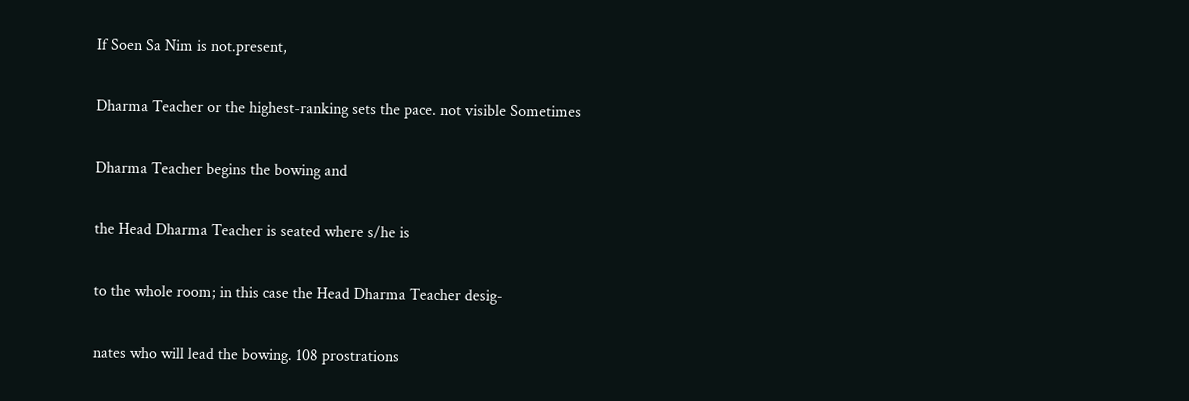If Soen Sa Nim is not.present,

Dharma Teacher or the highest-ranking sets the pace. not visible Sometimes

Dharma Teacher begins the bowing and

the Head Dharma Teacher is seated where s/he is

to the whole room; in this case the Head Dharma Teacher desig-

nates who will lead the bowing. 108 prostrations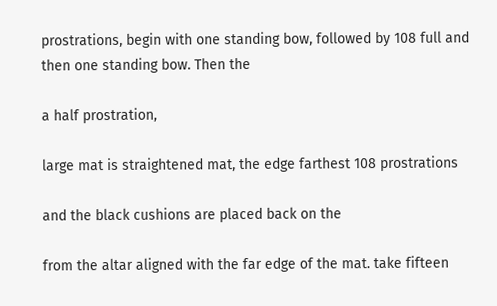prostrations, begin with one standing bow, followed by 108 full and then one standing bow. Then the

a half prostration,

large mat is straightened mat, the edge farthest 108 prostrations

and the black cushions are placed back on the

from the altar aligned with the far edge of the mat. take fifteen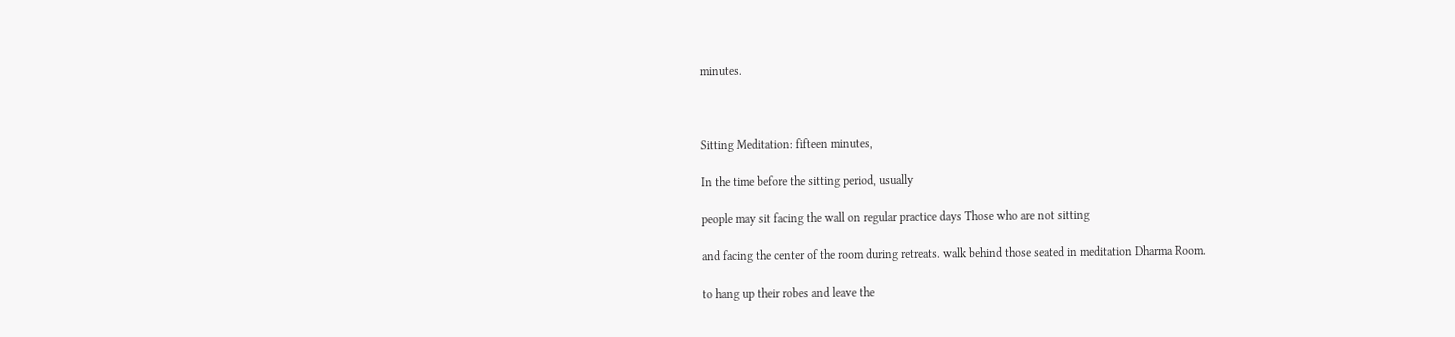minutes.



Sitting Meditation: fifteen minutes,

In the time before the sitting period, usually

people may sit facing the wall on regular practice days Those who are not sitting

and facing the center of the room during retreats. walk behind those seated in meditation Dharma Room.

to hang up their robes and leave the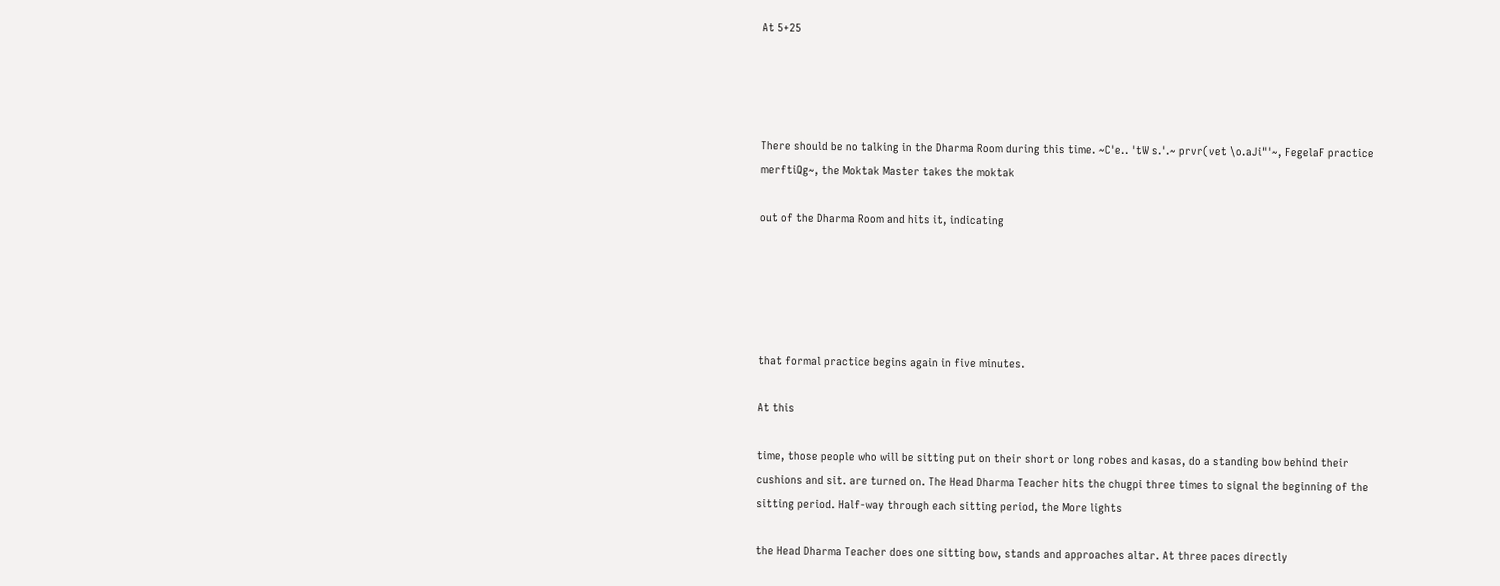At 5+25




There should be no talking in the Dharma Room during this time. ~C'e.. 'tW s.'.~ prvr(vet \o.aJi"'~, FegelaF practice merftiQg~, the Moktak Master takes the moktak

out of the Dharma Room and hits it, indicating





that formal practice begins again in five minutes.

At this

time, those people who will be sitting put on their short or long robes and kasas, do a standing bow behind their cushions and sit. are turned on. The Head Dharma Teacher hits the chugpi three times to signal the beginning of the sitting period. Half-way through each sitting period, the More lights

the Head Dharma Teacher does one sitting bow, stands and approaches altar. At three paces directly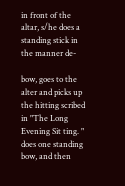in front of the altar, s/he does a standing stick in the manner de-

bow, goes to the alter and picks up the hitting scribed in "The Long Evening Sit ting. " does one standing bow, and then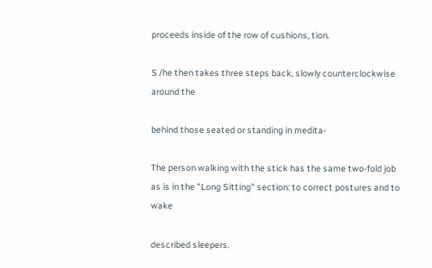proceeds inside of the row of cushions, tion.

S /he then takes three steps back, slowly counterclockwise around the

behind those seated or standing in medita-

The person walking with the stick has the same two-fold job as is in the "Long Sitting" section: to correct postures and to wake

described sleepers.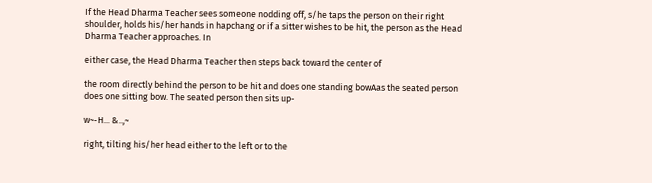If the Head Dharma Teacher sees someone nodding off, s/he taps the person on their right shoulder, holds his/her hands in hapchang or if a sitter wishes to be hit, the person as the Head Dharma Teacher approaches. In

either case, the Head Dharma Teacher then steps back toward the center of

the room directly behind the person to be hit and does one standing bowAas the seated person does one sitting bow. The seated person then sits up-

w~-H... &..,~

right, tilting his/her head either to the left or to the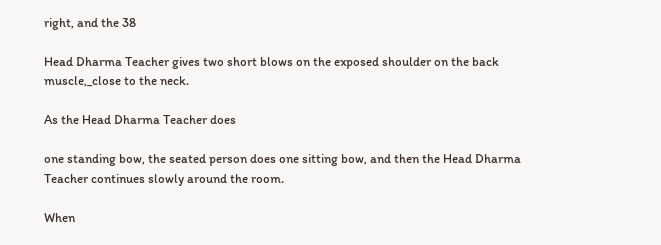right, and the 38

Head Dharma Teacher gives two short blows on the exposed shoulder on the back muscle,_close to the neck.

As the Head Dharma Teacher does

one standing bow, the seated person does one sitting bow, and then the Head Dharma Teacher continues slowly around the room.

When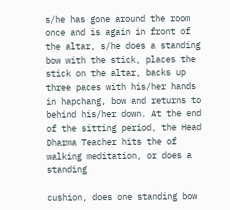s/he has gone around the room once and is again in front of the altar, s/he does a standing bow with the stick, places the stick on the altar, backs up three paces with his/her hands in hapchang, bow and returns to behind his/her down. At the end of the sitting period, the Head Dharma Teacher hits the of walking meditation, or does a standing

cushion, does one standing bow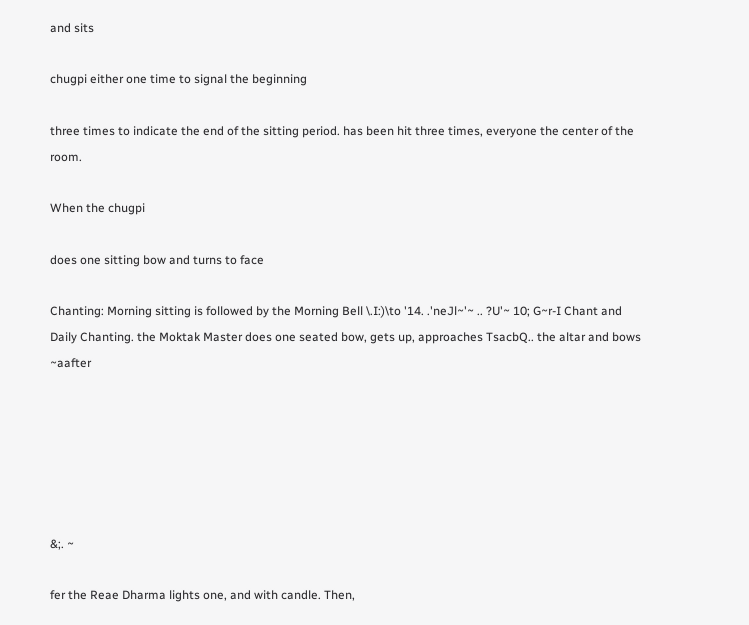and sits

chugpi either one time to signal the beginning

three times to indicate the end of the sitting period. has been hit three times, everyone the center of the room.

When the chugpi

does one sitting bow and turns to face

Chanting: Morning sitting is followed by the Morning Bell \.I:)\to '14. .'neJl~'~ .. ?U'~ 10; G~r-I Chant and Daily Chanting. the Moktak Master does one seated bow, gets up, approaches TsacbQ.. the altar and bows ~aafter






&;. ~

fer the Reae Dharma lights one, and with candle. Then,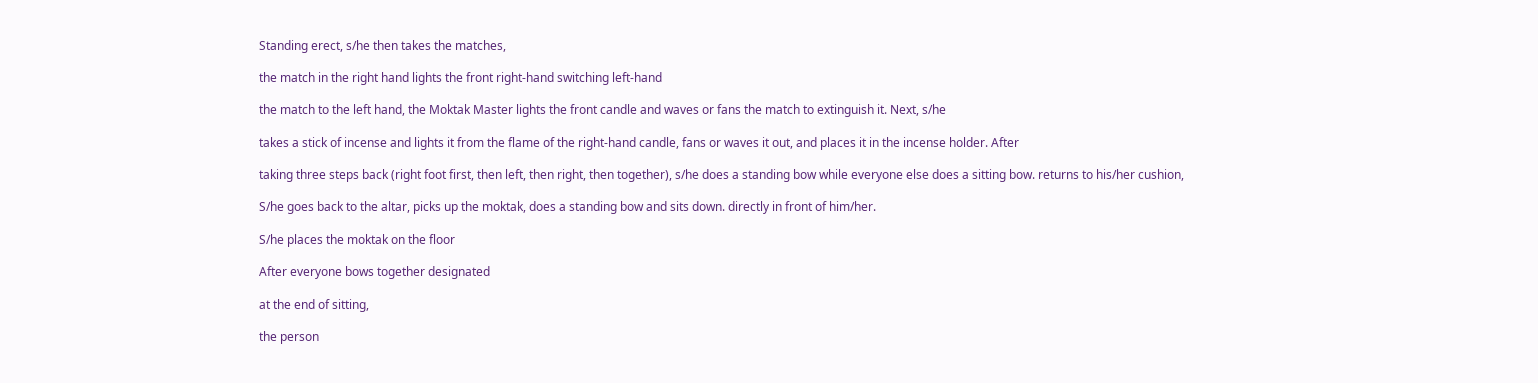Standing erect, s/he then takes the matches,

the match in the right hand lights the front right-hand switching left-hand

the match to the left hand, the Moktak Master lights the front candle and waves or fans the match to extinguish it. Next, s/he

takes a stick of incense and lights it from the flame of the right-hand candle, fans or waves it out, and places it in the incense holder. After

taking three steps back (right foot first, then left, then right, then together), s/he does a standing bow while everyone else does a sitting bow. returns to his/her cushion,

S/he goes back to the altar, picks up the moktak, does a standing bow and sits down. directly in front of him/her.

S/he places the moktak on the floor

After everyone bows together designated

at the end of sitting,

the person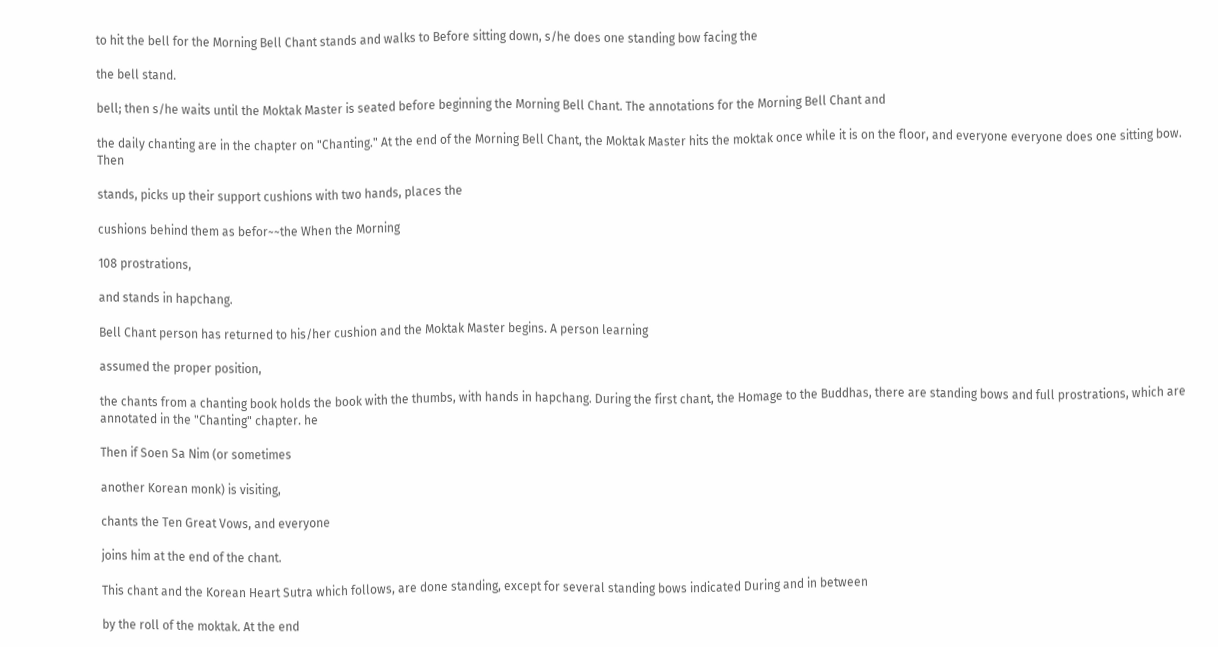to hit the bell for the Morning Bell Chant stands and walks to Before sitting down, s/he does one standing bow facing the

the bell stand.

bell; then s/he waits until the Moktak Master is seated before beginning the Morning Bell Chant. The annotations for the Morning Bell Chant and

the daily chanting are in the chapter on "Chanting." At the end of the Morning Bell Chant, the Moktak Master hits the moktak once while it is on the floor, and everyone everyone does one sitting bow. Then

stands, picks up their support cushions with two hands, places the

cushions behind them as befor~~the When the Morning

108 prostrations,

and stands in hapchang.

Bell Chant person has returned to his/her cushion and the Moktak Master begins. A person learning

assumed the proper position,

the chants from a chanting book holds the book with the thumbs, with hands in hapchang. During the first chant, the Homage to the Buddhas, there are standing bows and full prostrations, which are annotated in the "Chanting" chapter. he

Then if Soen Sa Nim (or sometimes

another Korean monk) is visiting,

chants the Ten Great Vows, and everyone

joins him at the end of the chant.

This chant and the Korean Heart Sutra which follows, are done standing, except for several standing bows indicated During and in between

by the roll of the moktak. At the end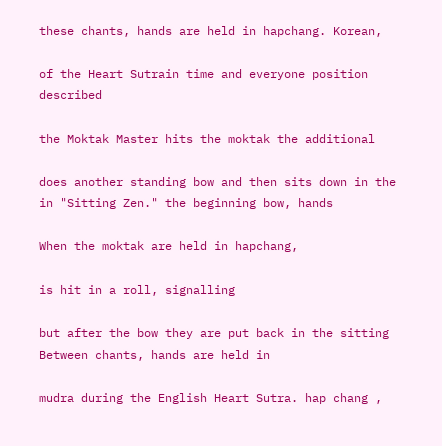these chants, hands are held in hapchang. Korean,

of the Heart Sutrain time and everyone position described

the Moktak Master hits the moktak the additional

does another standing bow and then sits down in the in "Sitting Zen." the beginning bow, hands

When the moktak are held in hapchang,

is hit in a roll, signalling

but after the bow they are put back in the sitting Between chants, hands are held in

mudra during the English Heart Sutra. hap chang ,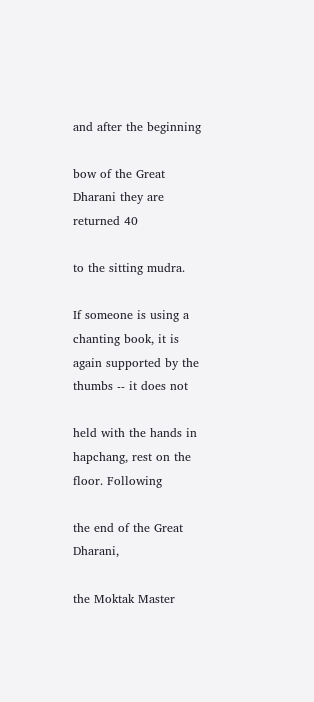and after the beginning

bow of the Great Dharani they are returned 40

to the sitting mudra.

If someone is using a chanting book, it is again supported by the thumbs -- it does not

held with the hands in hapchang, rest on the floor. Following

the end of the Great Dharani,

the Moktak Master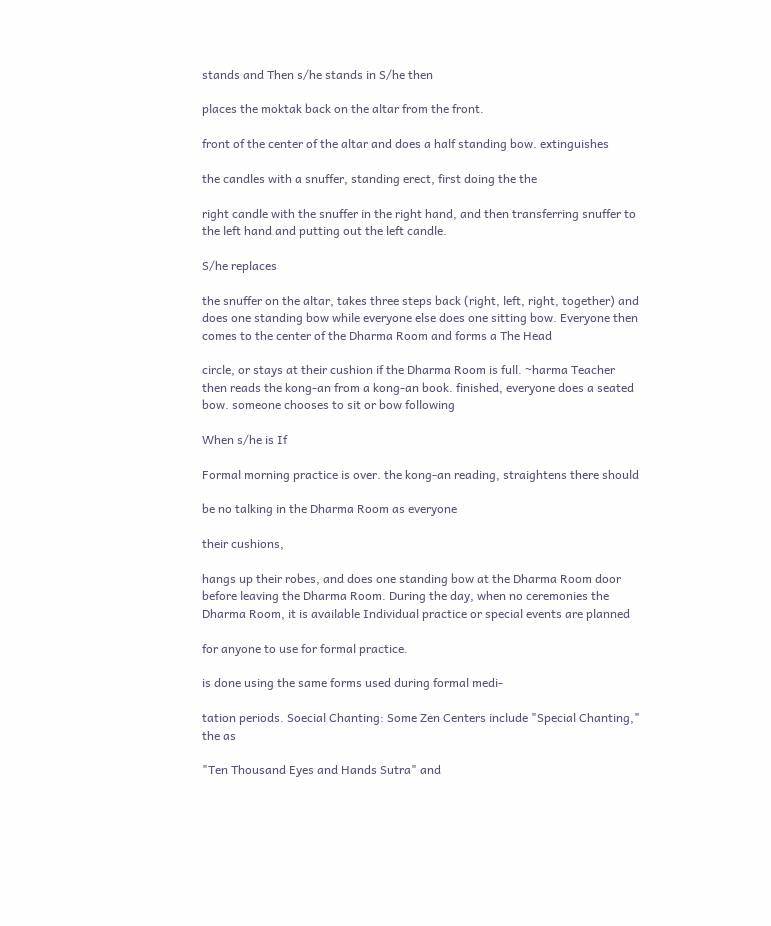stands and Then s/he stands in S/he then

places the moktak back on the altar from the front.

front of the center of the altar and does a half standing bow. extinguishes

the candles with a snuffer, standing erect, first doing the the

right candle with the snuffer in the right hand, and then transferring snuffer to the left hand and putting out the left candle.

S/he replaces

the snuffer on the altar, takes three steps back (right, left, right, together) and does one standing bow while everyone else does one sitting bow. Everyone then comes to the center of the Dharma Room and forms a The Head

circle, or stays at their cushion if the Dharma Room is full. ~harma Teacher then reads the kong-an from a kong-an book. finished, everyone does a seated bow. someone chooses to sit or bow following

When s/he is If

Formal morning practice is over. the kong-an reading, straightens there should

be no talking in the Dharma Room as everyone

their cushions,

hangs up their robes, and does one standing bow at the Dharma Room door before leaving the Dharma Room. During the day, when no ceremonies the Dharma Room, it is available Individual practice or special events are planned

for anyone to use for formal practice.

is done using the same forms used during formal medi-

tation periods. Soecial Chanting: Some Zen Centers include "Special Chanting," the as

"Ten Thousand Eyes and Hands Sutra" and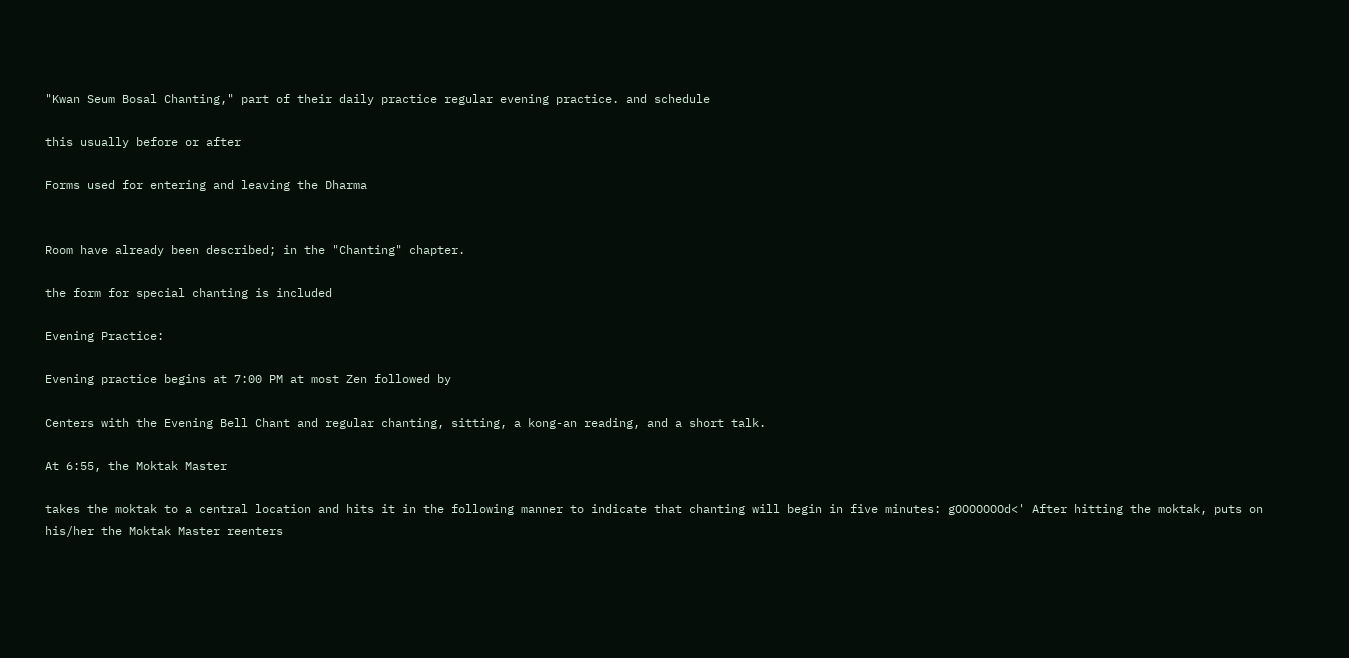"Kwan Seum Bosal Chanting," part of their daily practice regular evening practice. and schedule

this usually before or after

Forms used for entering and leaving the Dharma


Room have already been described; in the "Chanting" chapter.

the form for special chanting is included

Evening Practice:

Evening practice begins at 7:00 PM at most Zen followed by

Centers with the Evening Bell Chant and regular chanting, sitting, a kong-an reading, and a short talk.

At 6:55, the Moktak Master

takes the moktak to a central location and hits it in the following manner to indicate that chanting will begin in five minutes: gOOOOOOOd<' After hitting the moktak, puts on his/her the Moktak Master reenters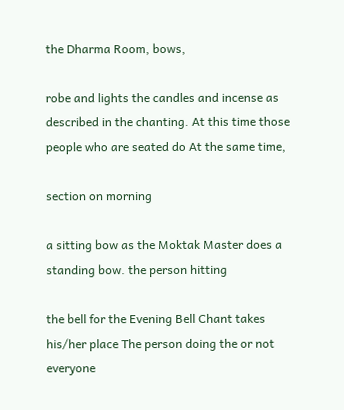the Dharma Room, bows,

robe and lights the candles and incense as described in the chanting. At this time those people who are seated do At the same time,

section on morning

a sitting bow as the Moktak Master does a standing bow. the person hitting

the bell for the Evening Bell Chant takes his/her place The person doing the or not everyone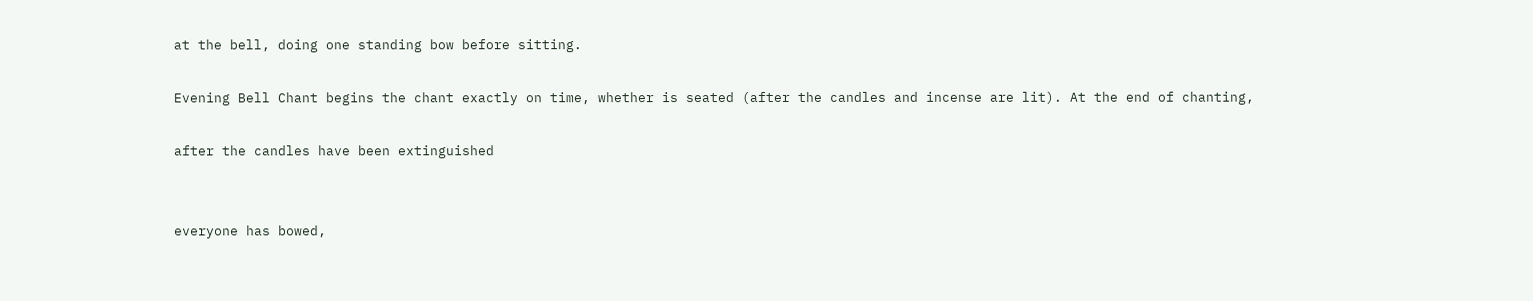at the bell, doing one standing bow before sitting.

Evening Bell Chant begins the chant exactly on time, whether is seated (after the candles and incense are lit). At the end of chanting,

after the candles have been extinguished


everyone has bowed,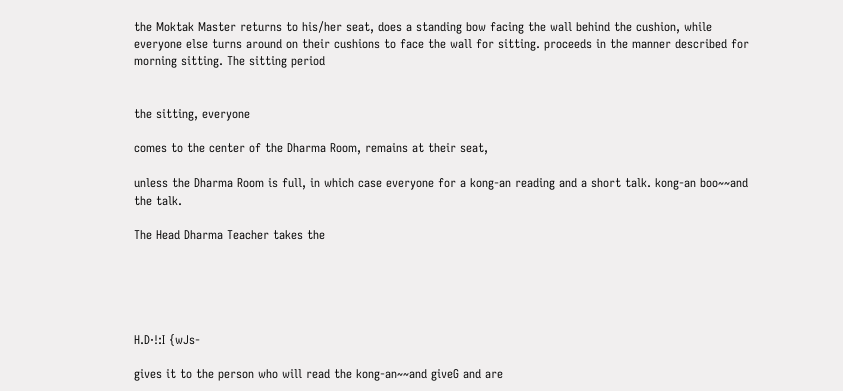the Moktak Master returns to his/her seat, does a standing bow facing the wall behind the cushion, while everyone else turns around on their cushions to face the wall for sitting. proceeds in the manner described for morning sitting. The sitting period


the sitting, everyone

comes to the center of the Dharma Room, remains at their seat,

unless the Dharma Room is full, in which case everyone for a kong-an reading and a short talk. kong-an boo~~and the talk.

The Head Dharma Teacher takes the





H.D·!:I {wJs-

gives it to the person who will read the kong-an~~and giveG and are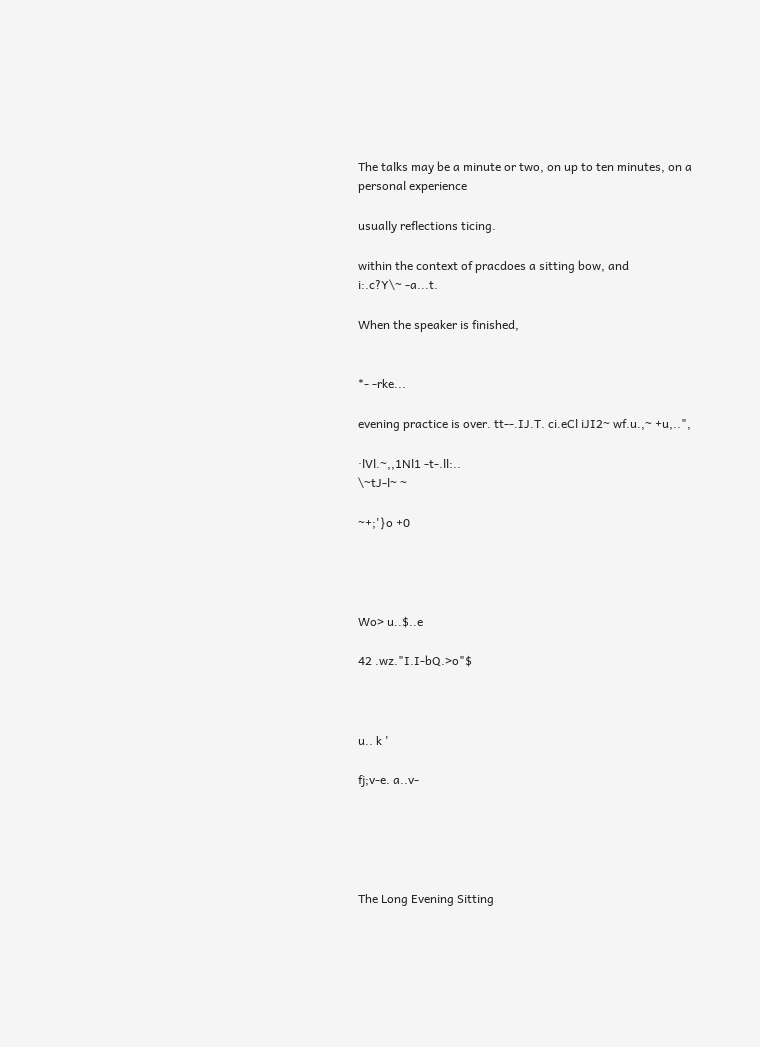The talks may be a minute or two, on up to ten minutes, on a personal experience

usually reflections ticing.

within the context of pracdoes a sitting bow, and
i:.c?Y\~ -a...t.

When the speaker is finished,


*- -rke...

evening practice is over. tt--.IJ.T. ci.eCl iJI2~ wf.u.,~ +u,..",

·lVl.~,,1Nl1 -t-.ll:..
\~tJ-l~ ~

~+;'}o +0




Wo> u..$..e

42 .wz."I.I-bQ.>o"$



u.. k '

fj;v-e. a..v-





The Long Evening Sitting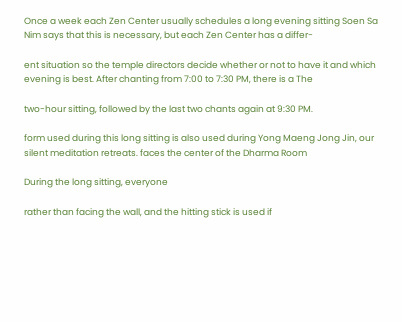Once a week each Zen Center usually schedules a long evening sitting Soen Sa Nim says that this is necessary, but each Zen Center has a differ-

ent situation so the temple directors decide whether or not to have it and which evening is best. After chanting from 7:00 to 7:30 PM, there is a The

two-hour sitting, followed by the last two chants again at 9:30 PM.

form used during this long sitting is also used during Yong Maeng Jong Jin, our silent meditation retreats. faces the center of the Dharma Room

During the long sitting, everyone

rather than facing the wall, and the hitting stick is used if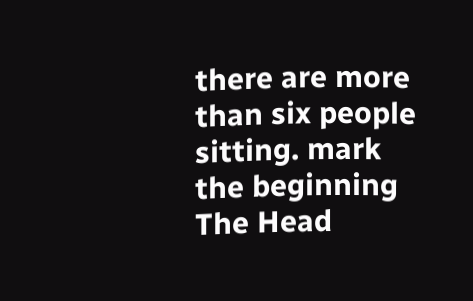there are more than six people sitting. mark the beginning The Head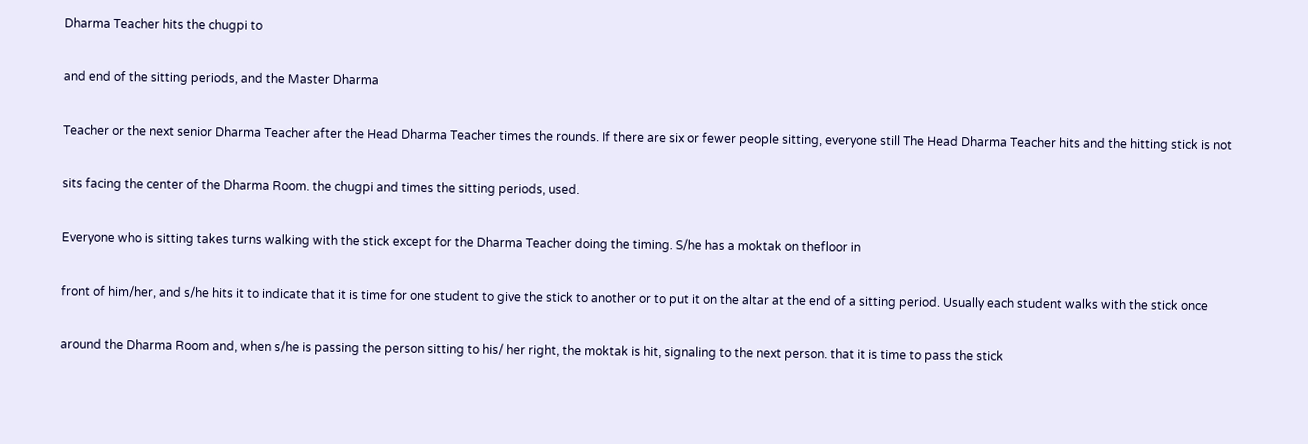Dharma Teacher hits the chugpi to

and end of the sitting periods, and the Master Dharma

Teacher or the next senior Dharma Teacher after the Head Dharma Teacher times the rounds. If there are six or fewer people sitting, everyone still The Head Dharma Teacher hits and the hitting stick is not

sits facing the center of the Dharma Room. the chugpi and times the sitting periods, used.

Everyone who is sitting takes turns walking with the stick except for the Dharma Teacher doing the timing. S/he has a moktak on thefloor in

front of him/her, and s/he hits it to indicate that it is time for one student to give the stick to another or to put it on the altar at the end of a sitting period. Usually each student walks with the stick once

around the Dharma Room and, when s/he is passing the person sitting to his/ her right, the moktak is hit, signaling to the next person. that it is time to pass the stick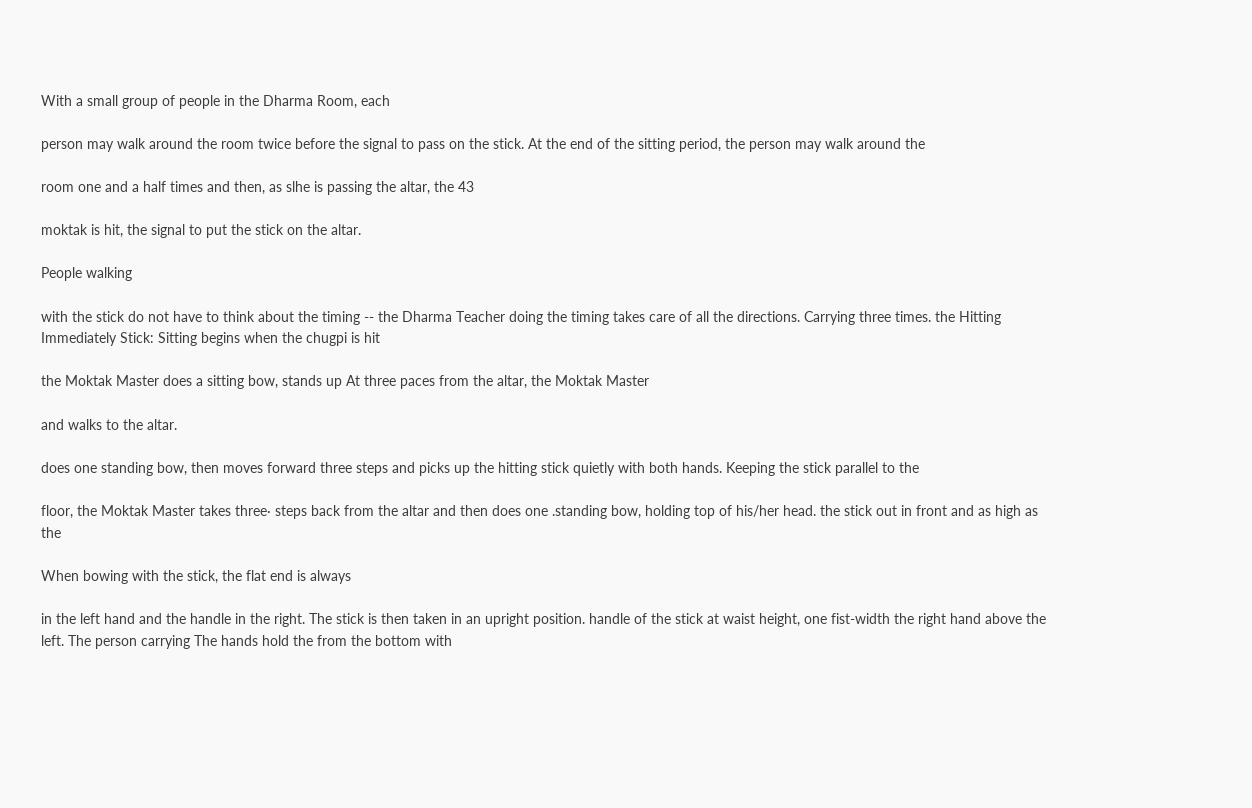With a small group of people in the Dharma Room, each

person may walk around the room twice before the signal to pass on the stick. At the end of the sitting period, the person may walk around the

room one and a half times and then, as slhe is passing the altar, the 43

moktak is hit, the signal to put the stick on the altar.

People walking

with the stick do not have to think about the timing -- the Dharma Teacher doing the timing takes care of all the directions. Carrying three times. the Hitting Immediately Stick: Sitting begins when the chugpi is hit

the Moktak Master does a sitting bow, stands up At three paces from the altar, the Moktak Master

and walks to the altar.

does one standing bow, then moves forward three steps and picks up the hitting stick quietly with both hands. Keeping the stick parallel to the

floor, the Moktak Master takes three· steps back from the altar and then does one .standing bow, holding top of his/her head. the stick out in front and as high as the

When bowing with the stick, the flat end is always

in the left hand and the handle in the right. The stick is then taken in an upright position. handle of the stick at waist height, one fist-width the right hand above the left. The person carrying The hands hold the from the bottom with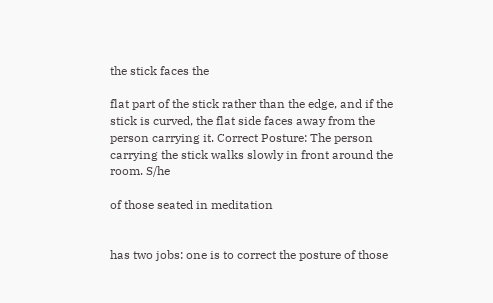the stick faces the

flat part of the stick rather than the edge, and if the stick is curved, the flat side faces away from the person carrying it. Correct Posture: The person carrying the stick walks slowly in front around the room. S/he

of those seated in meditation


has two jobs: one is to correct the posture of those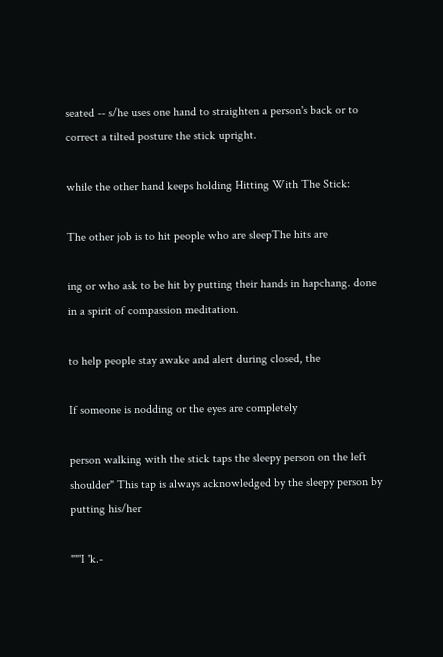seated -- s/he uses one hand to straighten a person's back or to correct a tilted posture the stick upright.

while the other hand keeps holding Hitting With The Stick:

The other job is to hit people who are sleepThe hits are

ing or who ask to be hit by putting their hands in hapchang. done in a spirit of compassion meditation.

to help people stay awake and alert during closed, the

If someone is nodding or the eyes are completely

person walking with the stick taps the sleepy person on the left shoulder" This tap is always acknowledged by the sleepy person by putting his/her

""'I 'k.-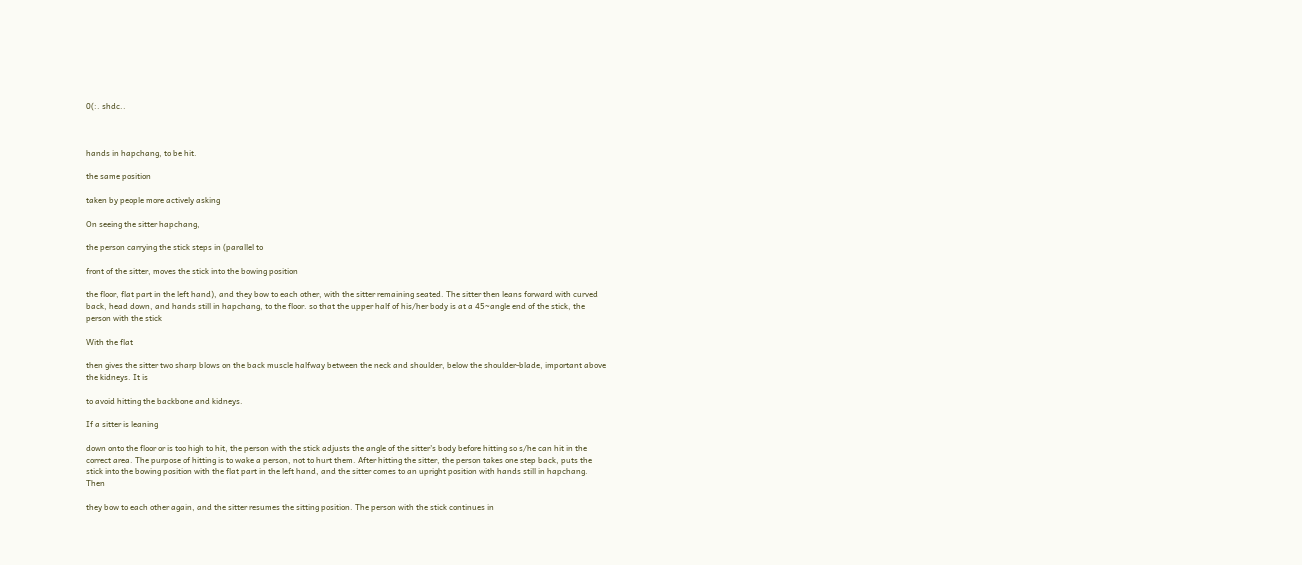0(:. shdc..



hands in hapchang, to be hit.

the same position

taken by people more actively asking

On seeing the sitter hapchang,

the person carrying the stick steps in (parallel to

front of the sitter, moves the stick into the bowing position

the floor, flat part in the left hand), and they bow to each other, with the sitter remaining seated. The sitter then leans forward with curved back, head down, and hands still in hapchang, to the floor. so that the upper half of his/her body is at a 45~angle end of the stick, the person with the stick

With the flat

then gives the sitter two sharp blows on the back muscle halfway between the neck and shoulder, below the shoulder-blade, important above the kidneys. It is

to avoid hitting the backbone and kidneys.

If a sitter is leaning

down onto the floor or is too high to hit, the person with the stick adjusts the angle of the sitter's body before hitting so s/he can hit in the correct area. The purpose of hitting is to wake a person, not to hurt them. After hitting the sitter, the person takes one step back, puts the stick into the bowing position with the flat part in the left hand, and the sitter comes to an upright position with hands still in hapchang. Then

they bow to each other again, and the sitter resumes the sitting position. The person with the stick continues in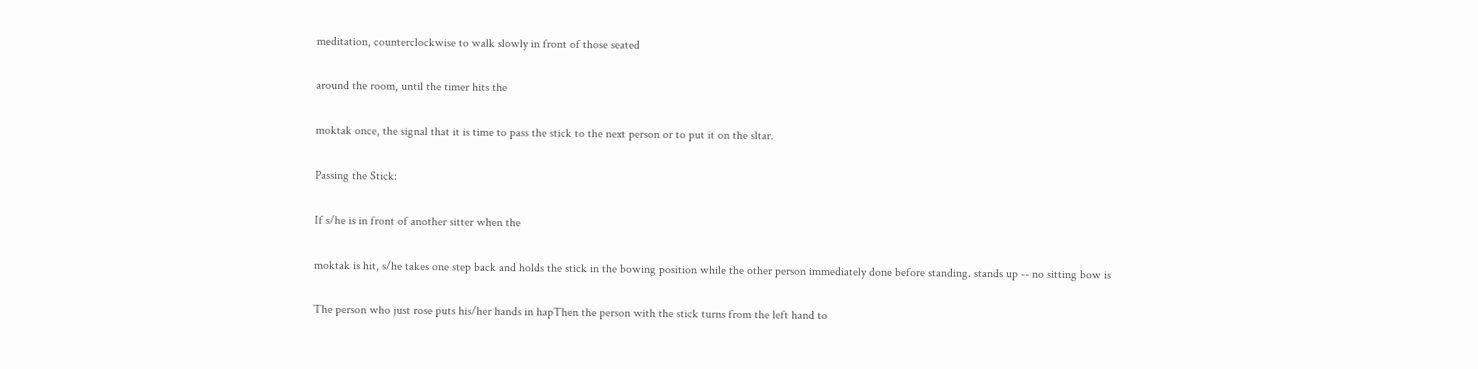meditation, counterclockwise to walk slowly in front of those seated

around the room, until the timer hits the

moktak once, the signal that it is time to pass the stick to the next person or to put it on the sltar.

Passing the Stick:

If s/he is in front of another sitter when the

moktak is hit, s/he takes one step back and holds the stick in the bowing position while the other person immediately done before standing. stands up -- no sitting bow is

The person who just rose puts his/her hands in hapThen the person with the stick turns from the left hand to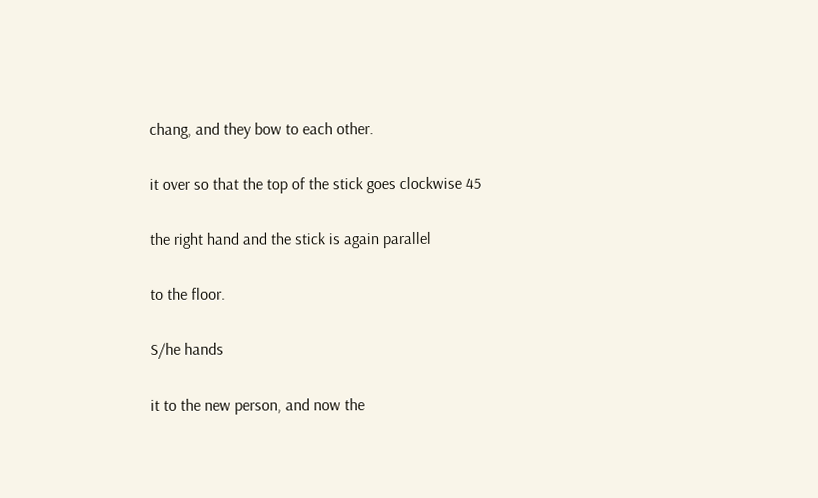chang, and they bow to each other.

it over so that the top of the stick goes clockwise 45

the right hand and the stick is again parallel

to the floor.

S/he hands

it to the new person, and now the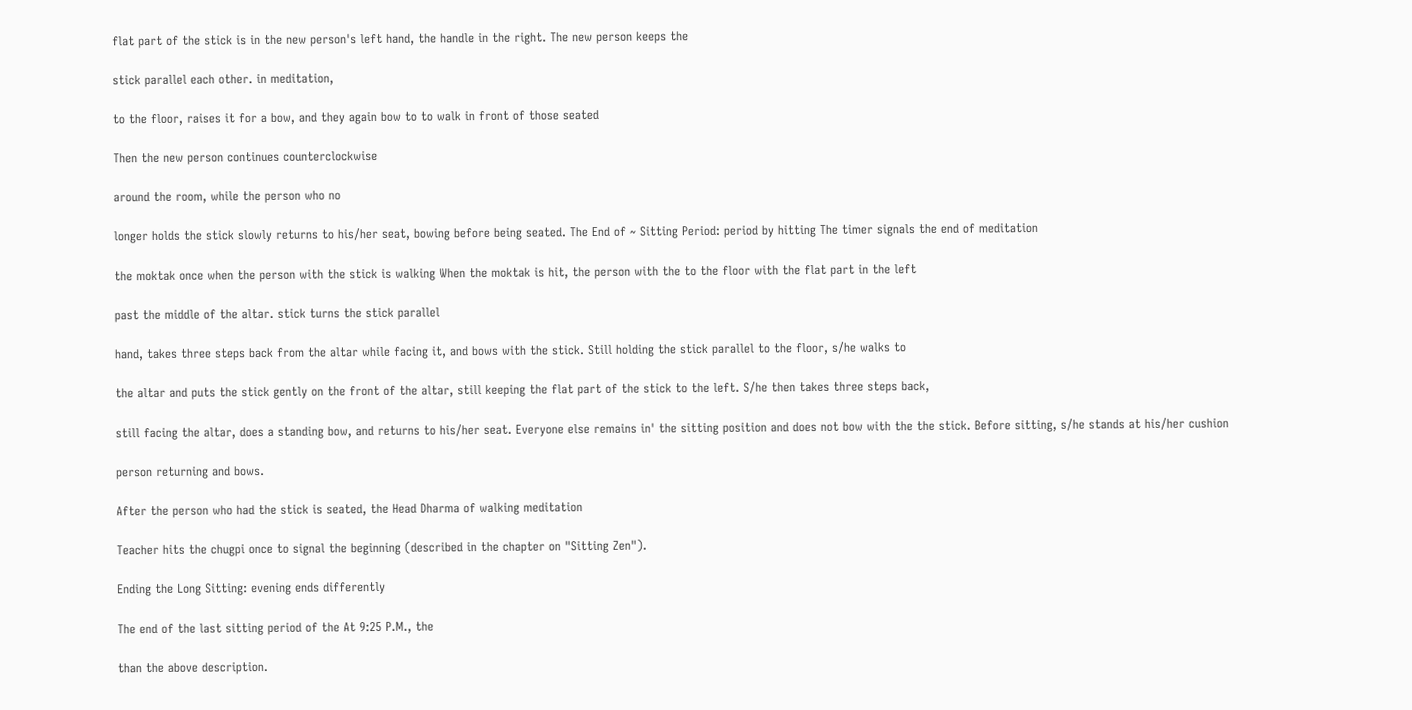flat part of the stick is in the new person's left hand, the handle in the right. The new person keeps the

stick parallel each other. in meditation,

to the floor, raises it for a bow, and they again bow to to walk in front of those seated

Then the new person continues counterclockwise

around the room, while the person who no

longer holds the stick slowly returns to his/her seat, bowing before being seated. The End of ~ Sitting Period: period by hitting The timer signals the end of meditation

the moktak once when the person with the stick is walking When the moktak is hit, the person with the to the floor with the flat part in the left

past the middle of the altar. stick turns the stick parallel

hand, takes three steps back from the altar while facing it, and bows with the stick. Still holding the stick parallel to the floor, s/he walks to

the altar and puts the stick gently on the front of the altar, still keeping the flat part of the stick to the left. S/he then takes three steps back,

still facing the altar, does a standing bow, and returns to his/her seat. Everyone else remains in' the sitting position and does not bow with the the stick. Before sitting, s/he stands at his/her cushion

person returning and bows.

After the person who had the stick is seated, the Head Dharma of walking meditation

Teacher hits the chugpi once to signal the beginning (described in the chapter on "Sitting Zen").

Ending the Long Sitting: evening ends differently

The end of the last sitting period of the At 9:25 P.M., the

than the above description.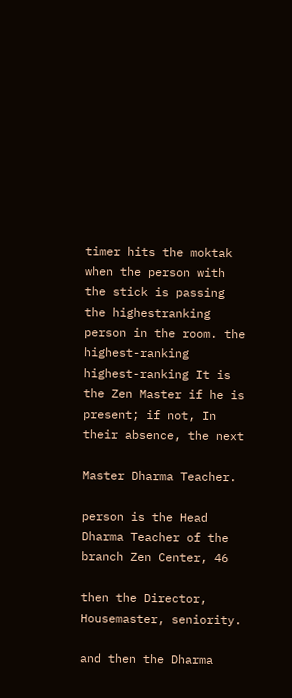timer hits the moktak when the person with the stick is passing the highestranking person in the room. the highest-ranking highest-ranking It is the Zen Master if he is present; if not, In their absence, the next

Master Dharma Teacher.

person is the Head Dharma Teacher of the branch Zen Center, 46

then the Director, Housemaster, seniority.

and then the Dharma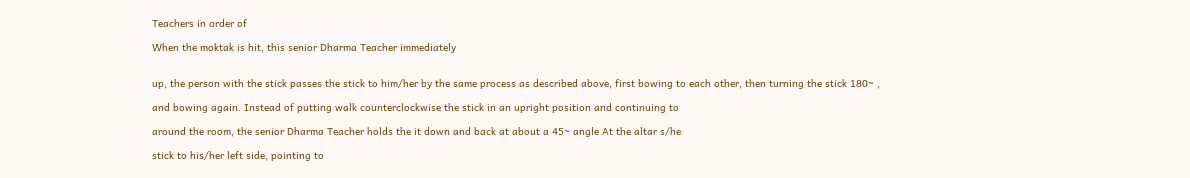Teachers in order of

When the moktak is hit, this senior Dharma Teacher immediately


up, the person with the stick passes the stick to him/her by the same process as described above, first bowing to each other, then turning the stick 180~ ,

and bowing again. Instead of putting walk counterclockwise the stick in an upright position and continuing to

around the room, the senior Dharma Teacher holds the it down and back at about a 45~ angle At the altar s/he

stick to his/her left side, pointing to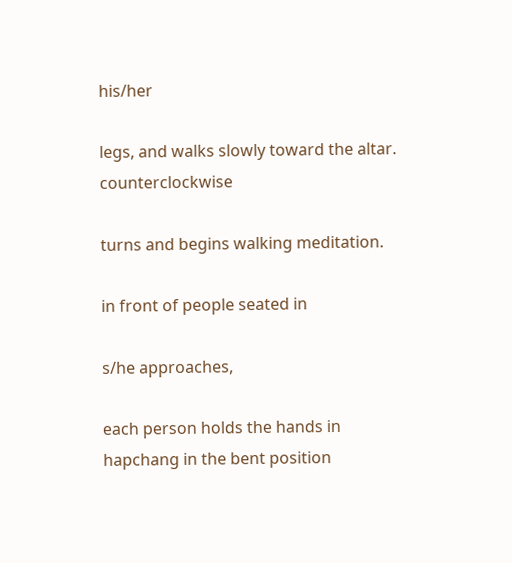his/her

legs, and walks slowly toward the altar. counterclockwise

turns and begins walking meditation.

in front of people seated in

s/he approaches,

each person holds the hands in hapchang in the bent position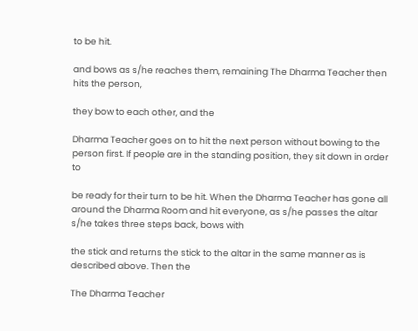to be hit.

and bows as s/he reaches them, remaining The Dharma Teacher then hits the person,

they bow to each other, and the

Dharma Teacher goes on to hit the next person without bowing to the person first. If people are in the standing position, they sit down in order to

be ready for their turn to be hit. When the Dharma Teacher has gone all around the Dharma Room and hit everyone, as s/he passes the altar s/he takes three steps back, bows with

the stick and returns the stick to the altar in the same manner as is described above. Then the

The Dharma Teacher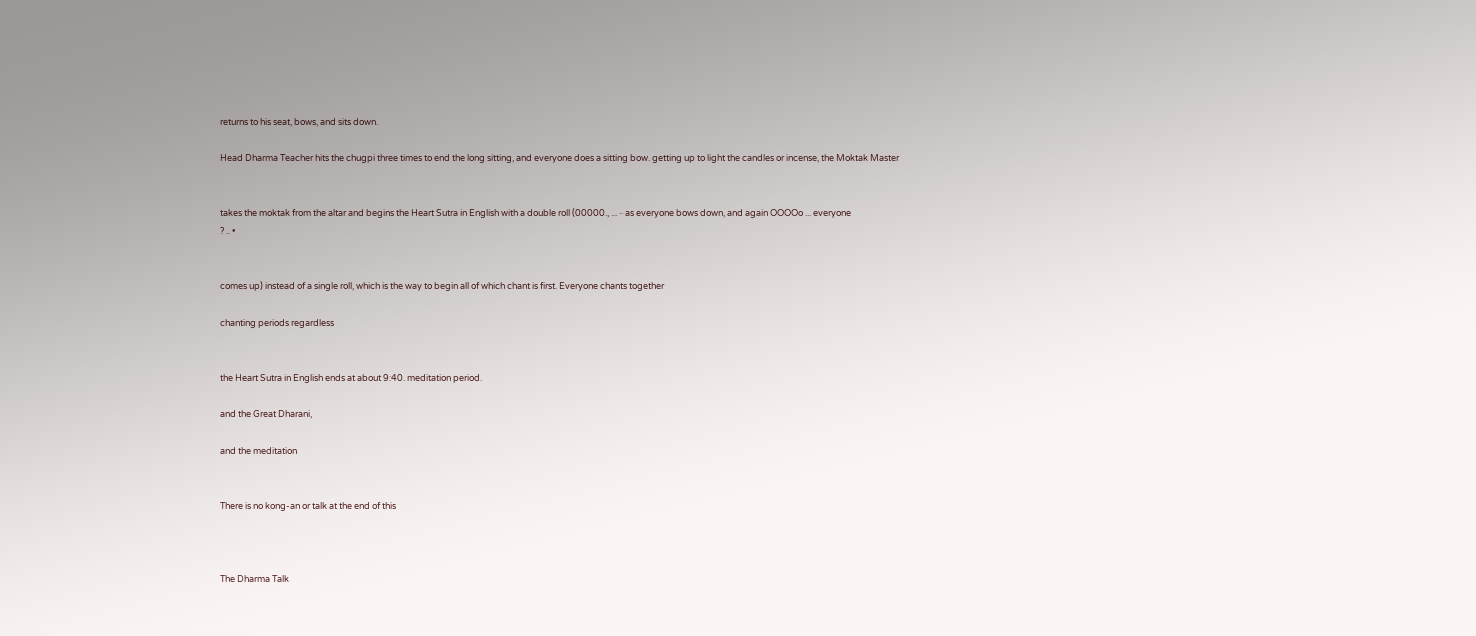returns to his seat, bows, and sits down.

Head Dharma Teacher hits the chugpi three times to end the long sitting, and everyone does a sitting bow. getting up to light the candles or incense, the Moktak Master


takes the moktak from the altar and begins the Heart Sutra in English with a double roll (00000., ... ·· as everyone bows down, and again OOOOo ... everyone
? .. •


comes up) instead of a single roll, which is the way to begin all of which chant is first. Everyone chants together

chanting periods regardless


the Heart Sutra in English ends at about 9:40. meditation period.

and the Great Dharani,

and the meditation


There is no kong-an or talk at the end of this



The Dharma Talk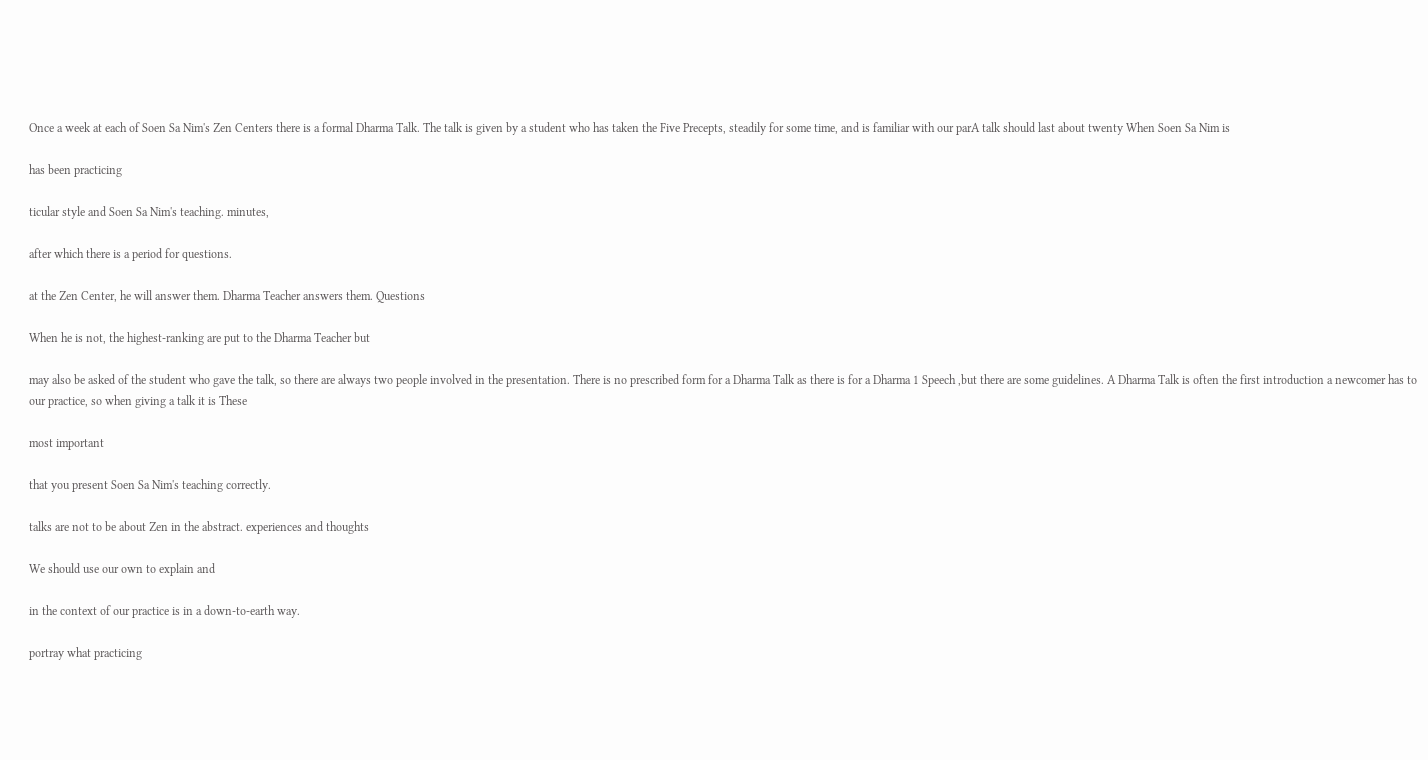Once a week at each of Soen Sa Nim's Zen Centers there is a formal Dharma Talk. The talk is given by a student who has taken the Five Precepts, steadily for some time, and is familiar with our parA talk should last about twenty When Soen Sa Nim is

has been practicing

ticular style and Soen Sa Nim's teaching. minutes,

after which there is a period for questions.

at the Zen Center, he will answer them. Dharma Teacher answers them. Questions

When he is not, the highest-ranking are put to the Dharma Teacher but

may also be asked of the student who gave the talk, so there are always two people involved in the presentation. There is no prescribed form for a Dharma Talk as there is for a Dharma 1 Speech ,but there are some guidelines. A Dharma Talk is often the first introduction a newcomer has to our practice, so when giving a talk it is These

most important

that you present Soen Sa Nim's teaching correctly.

talks are not to be about Zen in the abstract. experiences and thoughts

We should use our own to explain and

in the context of our practice is in a down-to-earth way.

portray what practicing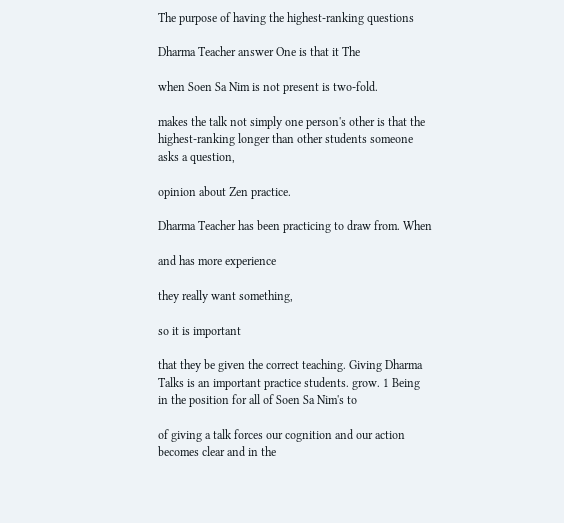The purpose of having the highest-ranking questions

Dharma Teacher answer One is that it The

when Soen Sa Nim is not present is two-fold.

makes the talk not simply one person's other is that the highest-ranking longer than other students someone asks a question,

opinion about Zen practice.

Dharma Teacher has been practicing to draw from. When

and has more experience

they really want something,

so it is important

that they be given the correct teaching. Giving Dharma Talks is an important practice students. grow. 1 Being in the position for all of Soen Sa Nim's to

of giving a talk forces our cognition and our action becomes clear and in the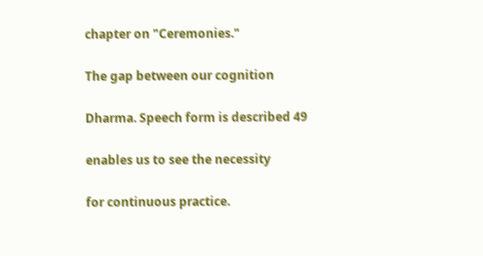chapter on "Ceremonies."

The gap between our cognition

Dharma. Speech form is described 49

enables us to see the necessity

for continuous practice.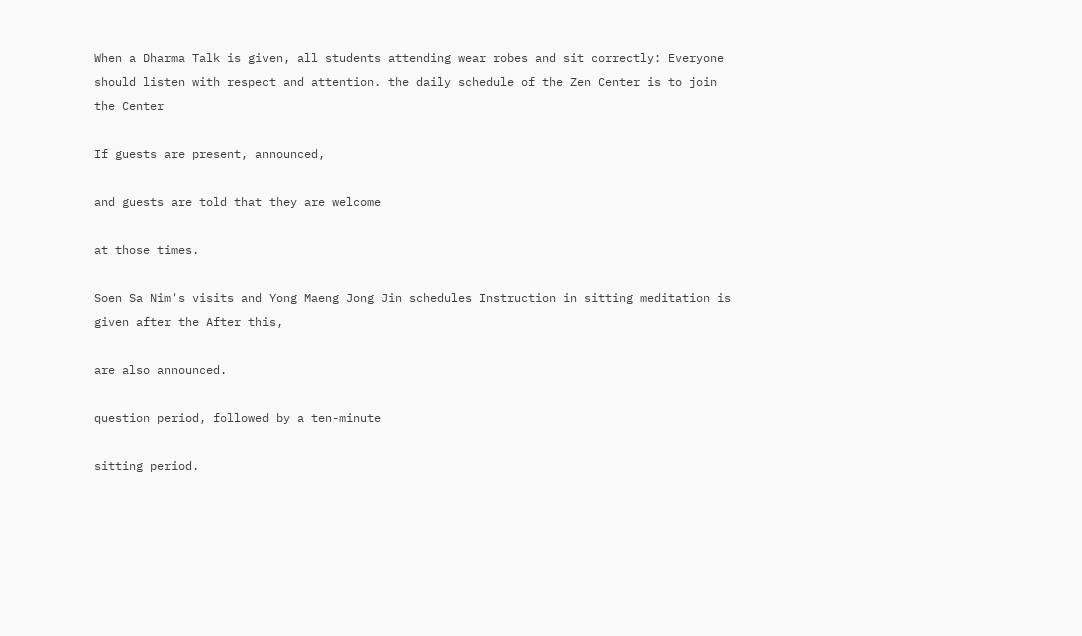When a Dharma Talk is given, all students attending wear robes and sit correctly: Everyone should listen with respect and attention. the daily schedule of the Zen Center is to join the Center

If guests are present, announced,

and guests are told that they are welcome

at those times.

Soen Sa Nim's visits and Yong Maeng Jong Jin schedules Instruction in sitting meditation is given after the After this,

are also announced.

question period, followed by a ten-minute

sitting period.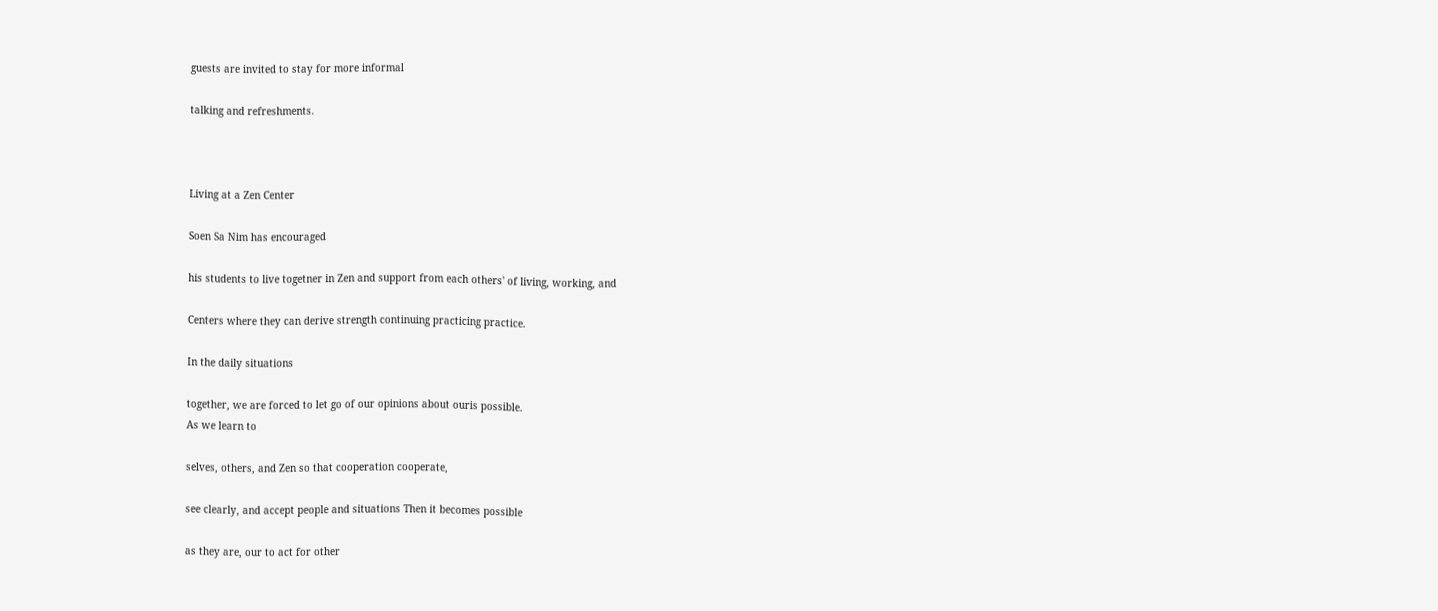guests are invited to stay for more informal

talking and refreshments.



Living at a Zen Center

Soen Sa Nim has encouraged

his students to live togetner in Zen and support from each others' of living, working, and

Centers where they can derive strength continuing practicing practice.

In the daily situations

together, we are forced to let go of our opinions about ouris possible.
As we learn to

selves, others, and Zen so that cooperation cooperate,

see clearly, and accept people and situations Then it becomes possible

as they are, our to act for other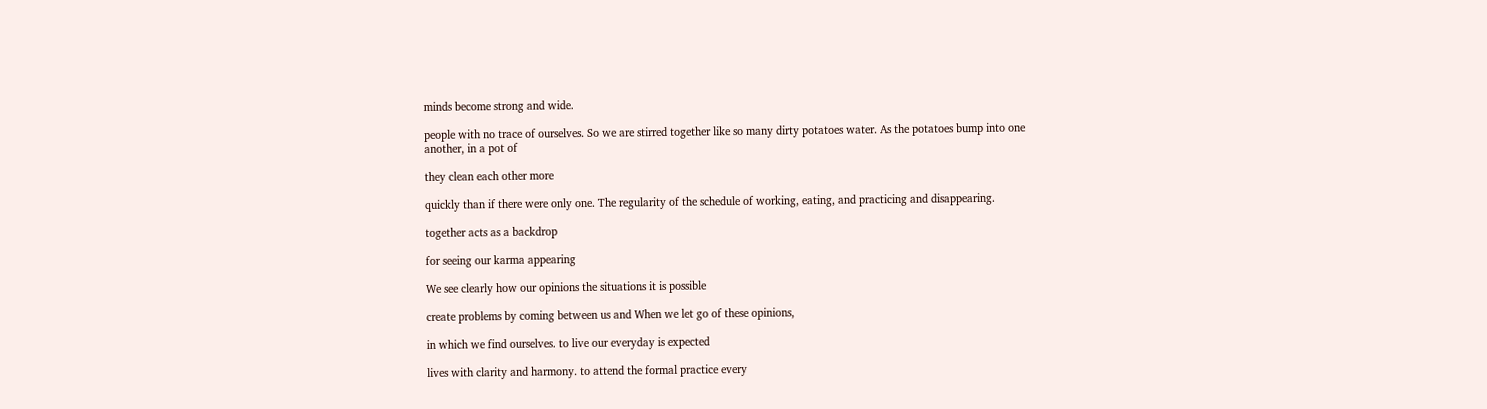minds become strong and wide.

people with no trace of ourselves. So we are stirred together like so many dirty potatoes water. As the potatoes bump into one another, in a pot of

they clean each other more

quickly than if there were only one. The regularity of the schedule of working, eating, and practicing and disappearing.

together acts as a backdrop

for seeing our karma appearing

We see clearly how our opinions the situations it is possible

create problems by coming between us and When we let go of these opinions,

in which we find ourselves. to live our everyday is expected

lives with clarity and harmony. to attend the formal practice every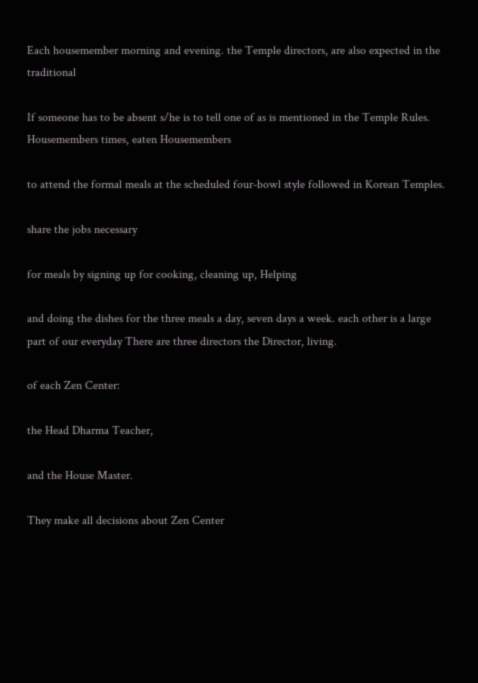Each housemember morning and evening. the Temple directors, are also expected in the traditional

If someone has to be absent s/he is to tell one of as is mentioned in the Temple Rules. Housemembers times, eaten Housemembers

to attend the formal meals at the scheduled four-bowl style followed in Korean Temples.

share the jobs necessary

for meals by signing up for cooking, cleaning up, Helping

and doing the dishes for the three meals a day, seven days a week. each other is a large part of our everyday There are three directors the Director, living.

of each Zen Center:

the Head Dharma Teacher,

and the House Master.

They make all decisions about Zen Center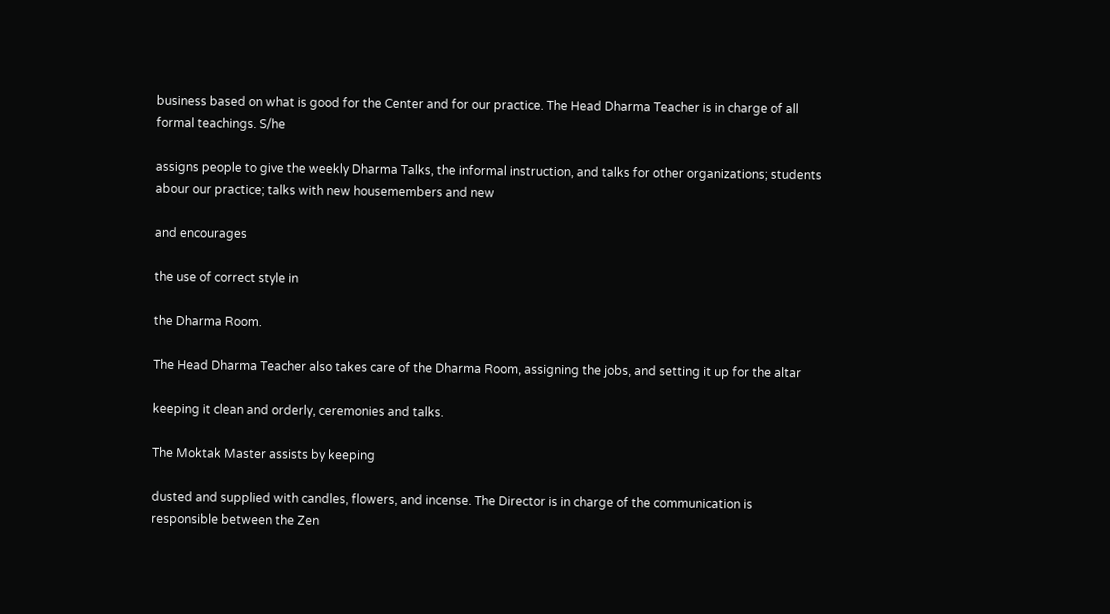business based on what is good for the Center and for our practice. The Head Dharma Teacher is in charge of all formal teachings. S/he

assigns people to give the weekly Dharma Talks, the informal instruction, and talks for other organizations; students abour our practice; talks with new housemembers and new

and encourages

the use of correct style in

the Dharma Room.

The Head Dharma Teacher also takes care of the Dharma Room, assigning the jobs, and setting it up for the altar

keeping it clean and orderly, ceremonies and talks.

The Moktak Master assists by keeping

dusted and supplied with candles, flowers, and incense. The Director is in charge of the communication is responsible between the Zen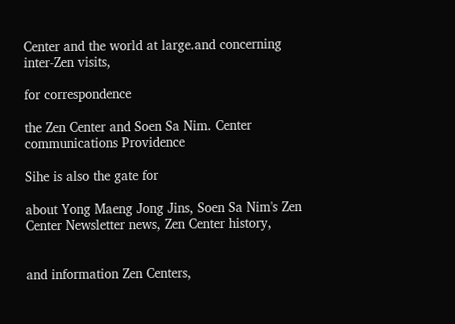Center and the world at large.and concerning inter-Zen visits,

for correspondence

the Zen Center and Soen Sa Nim. Center communications Providence

Sihe is also the gate for

about Yong Maeng Jong Jins, Soen Sa Nim's Zen Center Newsletter news, Zen Center history,


and information Zen Centers,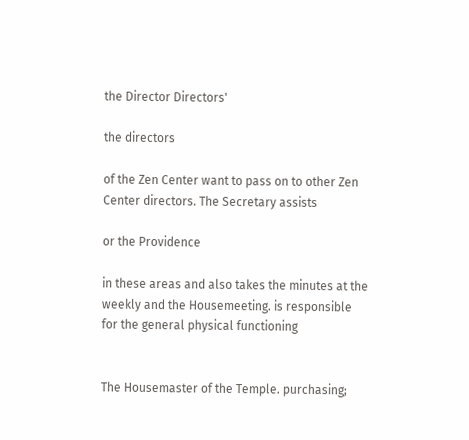the Director Directors'

the directors

of the Zen Center want to pass on to other Zen Center directors. The Secretary assists

or the Providence

in these areas and also takes the minutes at the weekly and the Housemeeting. is responsible for the general physical functioning


The Housemaster of the Temple. purchasing;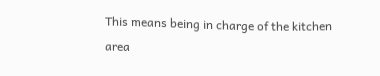This means being in charge of the kitchen area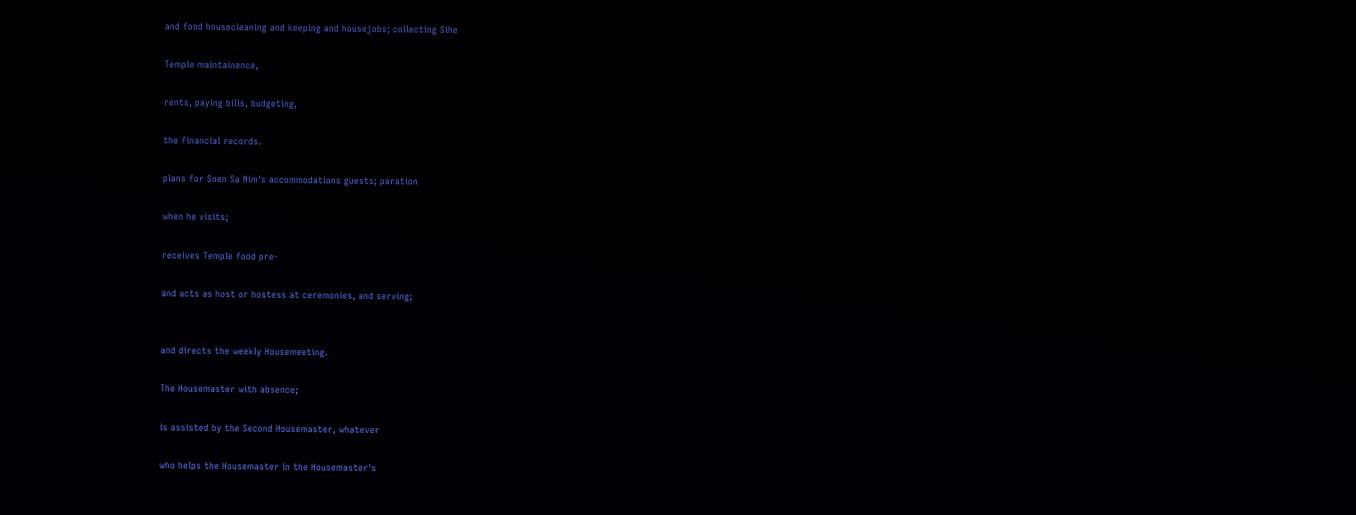and food housecleaning and keeping and housejobs; collecting Sihe

Temple maintainence,

rents, paying bills, budgeting,

the financial records.

plans for Soen Sa Nim's accommodations guests; paration

when he visits;

receives Temple food pre-

and acts as host or hostess at ceremonies, and serving;


and directs the weekly Housemeeting.

The Housemaster with absence;

is assisted by the Second Housemaster, whatever

who helps the Housemaster in the Housemaster's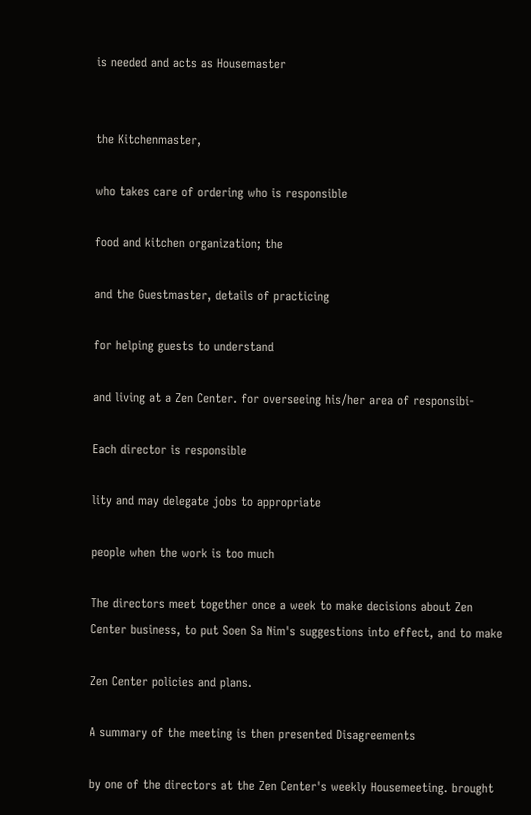is needed and acts as Housemaster


the Kitchenmaster,

who takes care of ordering who is responsible

food and kitchen organization; the

and the Guestmaster, details of practicing

for helping guests to understand

and living at a Zen Center. for overseeing his/her area of responsibi-

Each director is responsible

lity and may delegate jobs to appropriate

people when the work is too much

The directors meet together once a week to make decisions about Zen Center business, to put Soen Sa Nim's suggestions into effect, and to make

Zen Center policies and plans.

A summary of the meeting is then presented Disagreements

by one of the directors at the Zen Center's weekly Housemeeting. brought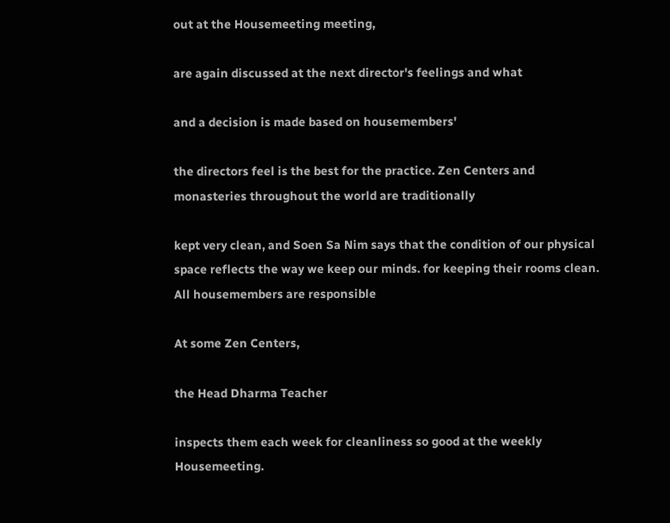out at the Housemeeting meeting,

are again discussed at the next director's feelings and what

and a decision is made based on housemembers'

the directors feel is the best for the practice. Zen Centers and monasteries throughout the world are traditionally

kept very clean, and Soen Sa Nim says that the condition of our physical space reflects the way we keep our minds. for keeping their rooms clean. All housemembers are responsible

At some Zen Centers,

the Head Dharma Teacher

inspects them each week for cleanliness so good at the weekly Housemeeting.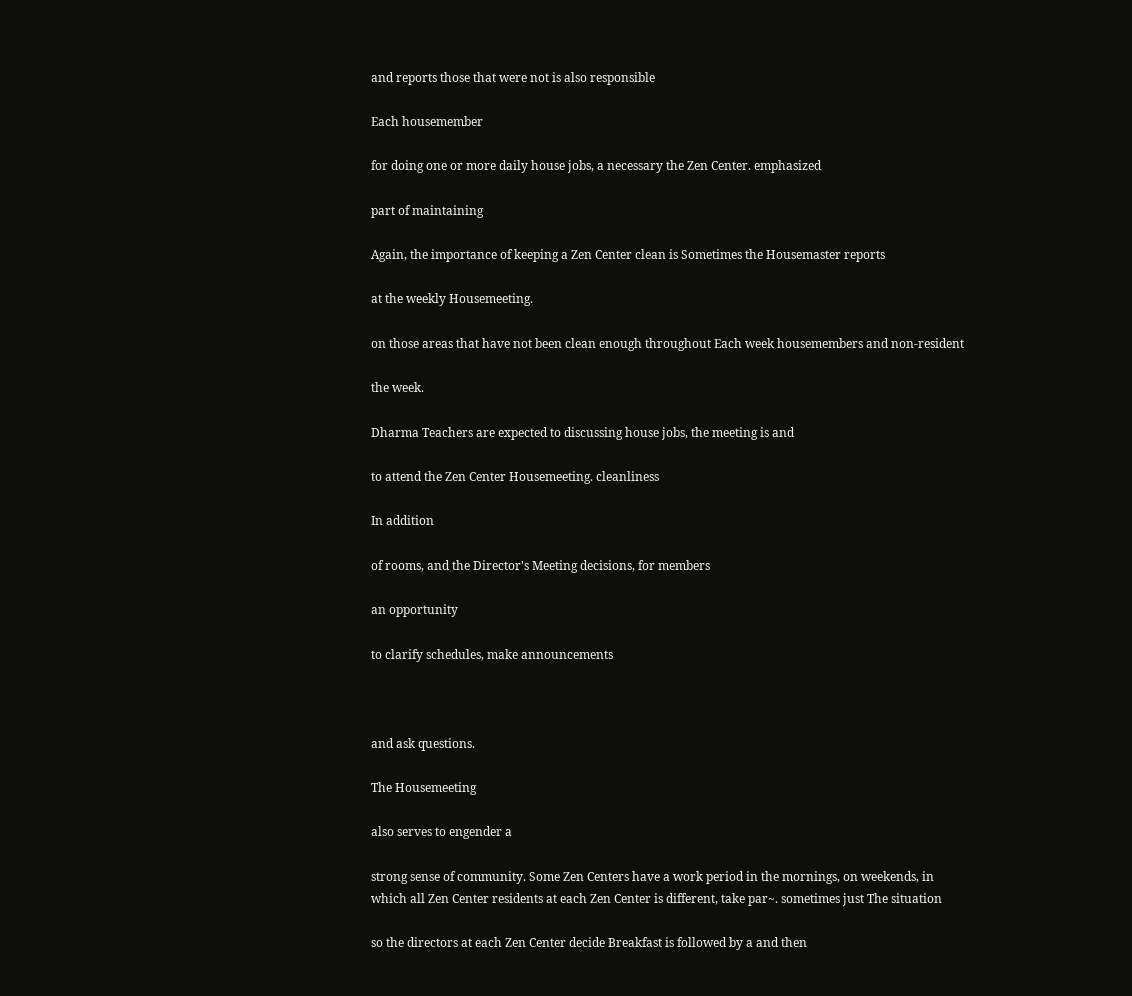and reports those that were not is also responsible

Each housemember

for doing one or more daily house jobs, a necessary the Zen Center. emphasized

part of maintaining

Again, the importance of keeping a Zen Center clean is Sometimes the Housemaster reports

at the weekly Housemeeting.

on those areas that have not been clean enough throughout Each week housemembers and non-resident

the week.

Dharma Teachers are expected to discussing house jobs, the meeting is and

to attend the Zen Center Housemeeting. cleanliness

In addition

of rooms, and the Director's Meeting decisions, for members

an opportunity

to clarify schedules, make announcements



and ask questions.

The Housemeeting

also serves to engender a

strong sense of community. Some Zen Centers have a work period in the mornings, on weekends, in which all Zen Center residents at each Zen Center is different, take par~. sometimes just The situation

so the directors at each Zen Center decide Breakfast is followed by a and then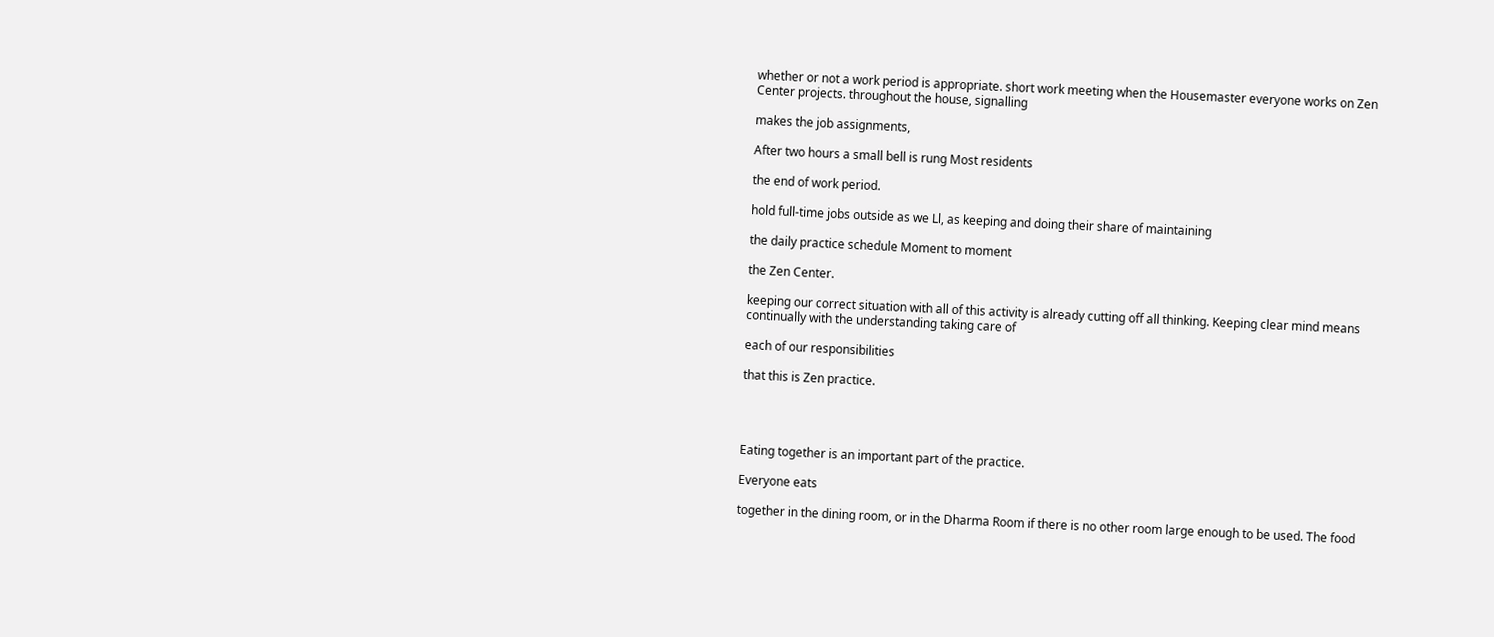whether or not a work period is appropriate. short work meeting when the Housemaster everyone works on Zen Center projects. throughout the house, signalling

makes the job assignments,

After two hours a small bell is rung Most residents

the end of work period.

hold full-time jobs outside as we Ll, as keeping and doing their share of maintaining

the daily practice schedule Moment to moment

the Zen Center.

keeping our correct situation with all of this activity is already cutting off all thinking. Keeping clear mind means continually with the understanding taking care of

each of our responsibilities

that this is Zen practice.




Eating together is an important part of the practice.

Everyone eats

together in the dining room, or in the Dharma Room if there is no other room large enough to be used. The food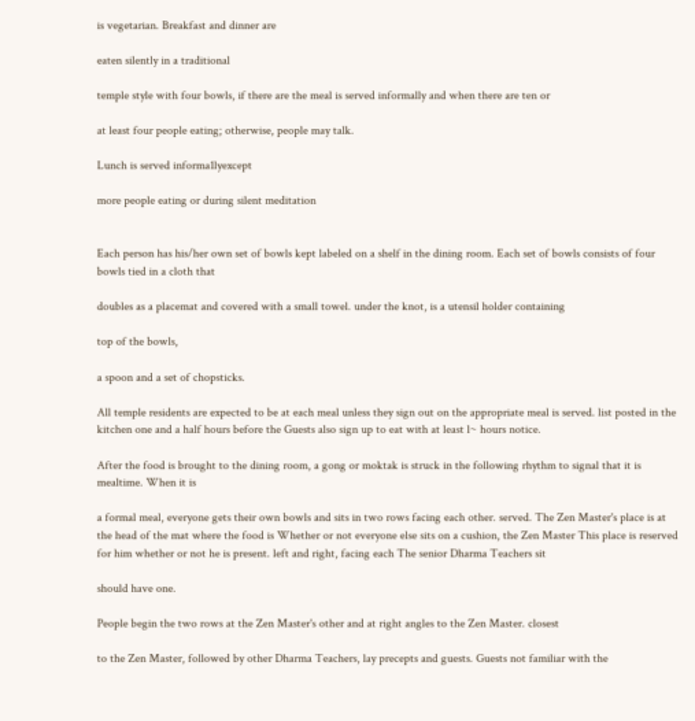is vegetarian. Breakfast and dinner are

eaten silently in a traditional

temple style with four bowls, if there are the meal is served informally and when there are ten or

at least four people eating; otherwise, people may talk.

Lunch is served informa1lyexcept

more people eating or during silent meditation


Each person has his/her own set of bowls kept labeled on a shelf in the dining room. Each set of bowls consists of four bowls tied in a cloth that

doubles as a placemat and covered with a small towel. under the knot, is a utensil holder containing

top of the bowls,

a spoon and a set of chopsticks.

All temple residents are expected to be at each meal unless they sign out on the appropriate meal is served. list posted in the kitchen one and a half hours before the Guests also sign up to eat with at least l~ hours notice.

After the food is brought to the dining room, a gong or moktak is struck in the following rhythm to signal that it is mealtime. When it is

a formal meal, everyone gets their own bowls and sits in two rows facing each other. served. The Zen Master's place is at the head of the mat where the food is Whether or not everyone else sits on a cushion, the Zen Master This place is reserved for him whether or not he is present. left and right, facing each The senior Dharma Teachers sit

should have one.

People begin the two rows at the Zen Master's other and at right angles to the Zen Master. closest

to the Zen Master, followed by other Dharma Teachers, lay precepts and guests. Guests not familiar with the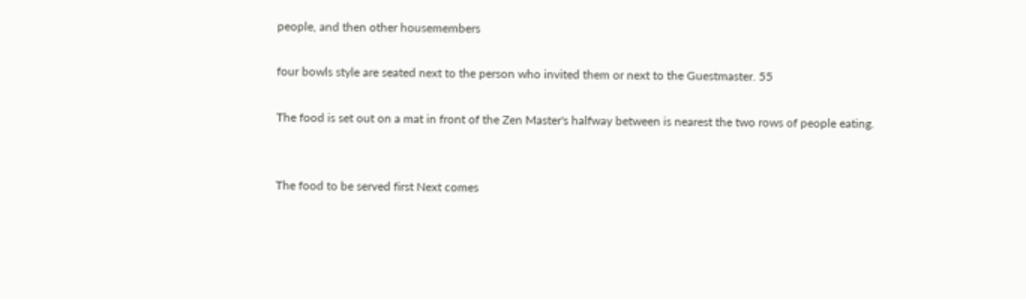people, and then other housemembers

four bowls style are seated next to the person who invited them or next to the Guestmaster. 55

The food is set out on a mat in front of the Zen Master's halfway between is nearest the two rows of people eating.


The food to be served first Next comes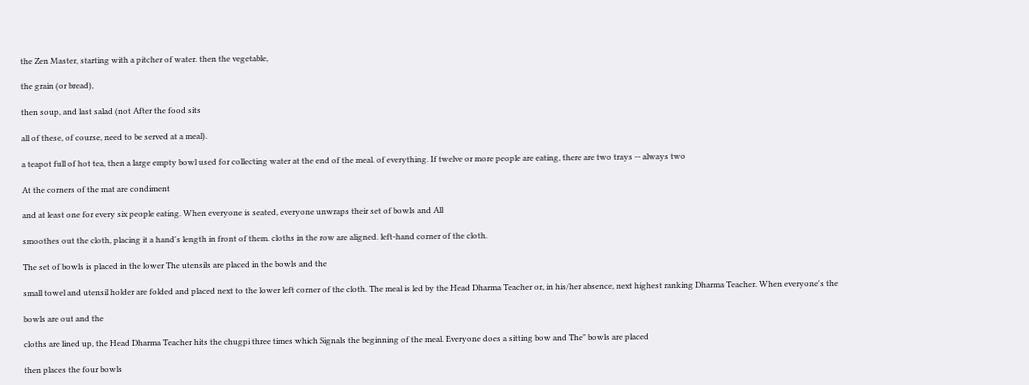the Zen Master, starting with a pitcher of water. then the vegetable,

the grain (or bread),

then soup, and last salad (not After the food sits

all of these, of course, need to be served at a meal).

a teapot full of hot tea, then a large empty bowl used for collecting water at the end of the meal. of everything. If twelve or more people are eating, there are two trays -- always two

At the corners of the mat are condiment

and at least one for every six people eating. When everyone is seated, everyone unwraps their set of bowls and All

smoothes out the cloth, placing it a hand's length in front of them. cloths in the row are aligned. left-hand corner of the cloth.

The set of bowls is placed in the lower The utensils are placed in the bowls and the

small towel and utensil holder are folded and placed next to the lower left corner of the cloth. The meal is led by the Head Dharma Teacher or, in his/her absence, next highest ranking Dharma Teacher. When everyone's the

bowls are out and the

cloths are lined up, the Head Dharma Teacher hits the chugpi three times which Signals the beginning of the meal. Everyone does a sitting bow and The" bowls are placed

then places the four bowls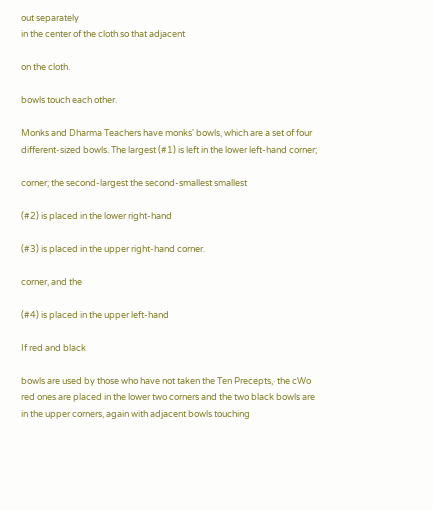out separately
in the center of the cloth so that adjacent

on the cloth.

bowls touch each other.

Monks and Dharma Teachers have monks' bowls, which are a set of four different-sized bowls. The largest (#1) is left in the lower left-hand corner;

corner; the second-largest the second-smallest smallest

(#2) is placed in the lower right-hand

(#3) is placed in the upper right-hand corner.

corner, and the

(#4) is placed in the upper left-hand

If red and black

bowls are used by those who have not taken the Ten Precepts,· the cWo red ones are placed in the lower two corners and the two black bowls are in the upper corners, again with adjacent bowls touching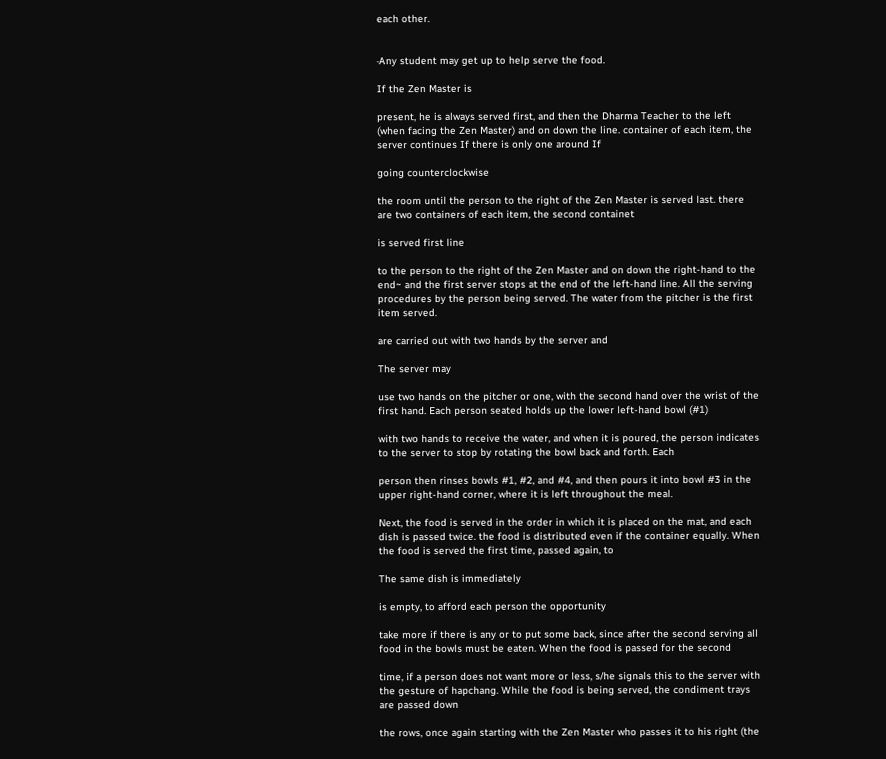each other.


·Any student may get up to help serve the food.

If the Zen Master is

present, he is always served first, and then the Dharma Teacher to the left (when facing the Zen Master) and on down the line. container of each item, the server continues If there is only one around If

going counterclockwise

the room until the person to the right of the Zen Master is served last. there are two containers of each item, the second containet

is served first line

to the person to the right of the Zen Master and on down the right-hand to the end~ and the first server stops at the end of the left-hand line. All the serving procedures by the person being served. The water from the pitcher is the first item served.

are carried out with two hands by the server and

The server may

use two hands on the pitcher or one, with the second hand over the wrist of the first hand. Each person seated holds up the lower left-hand bowl (#1)

with two hands to receive the water, and when it is poured, the person indicates to the server to stop by rotating the bowl back and forth. Each

person then rinses bowls #1, #2, and #4, and then pours it into bowl #3 in the upper right-hand corner, where it is left throughout the meal.

Next, the food is served in the order in which it is placed on the mat, and each dish is passed twice. the food is distributed even if the container equally. When the food is served the first time, passed again, to

The same dish is immediately

is empty, to afford each person the opportunity

take more if there is any or to put some back, since after the second serving all food in the bowls must be eaten. When the food is passed for the second

time, if a person does not want more or less, s/he signals this to the server with the gesture of hapchang. While the food is being served, the condiment trays are passed down

the rows, once again starting with the Zen Master who passes it to his right (the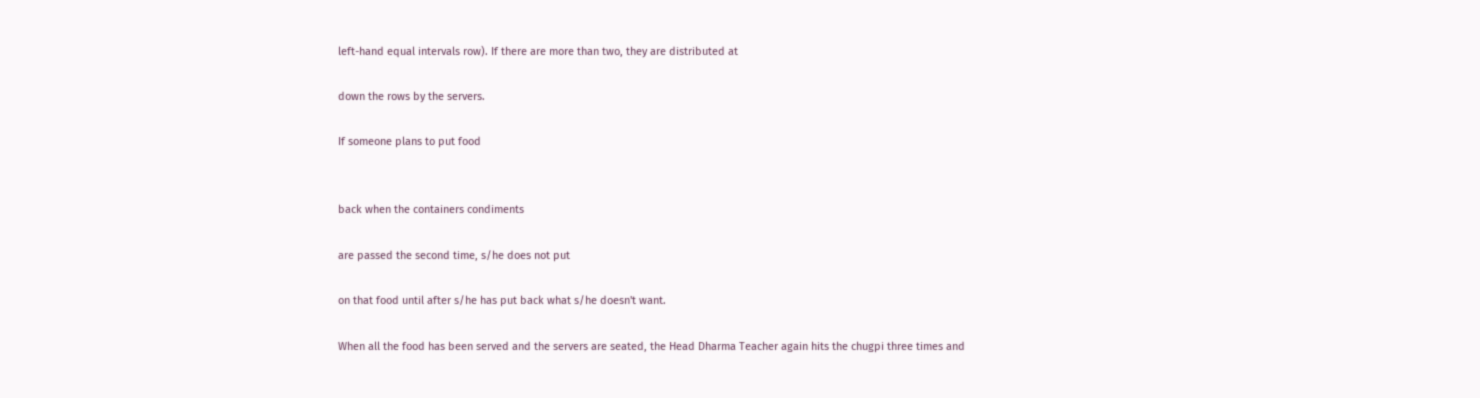left-hand equal intervals row). If there are more than two, they are distributed at

down the rows by the servers.

If someone plans to put food


back when the containers condiments

are passed the second time, s/he does not put

on that food until after s/he has put back what s/he doesn't want.

When all the food has been served and the servers are seated, the Head Dharma Teacher again hits the chugpi three times and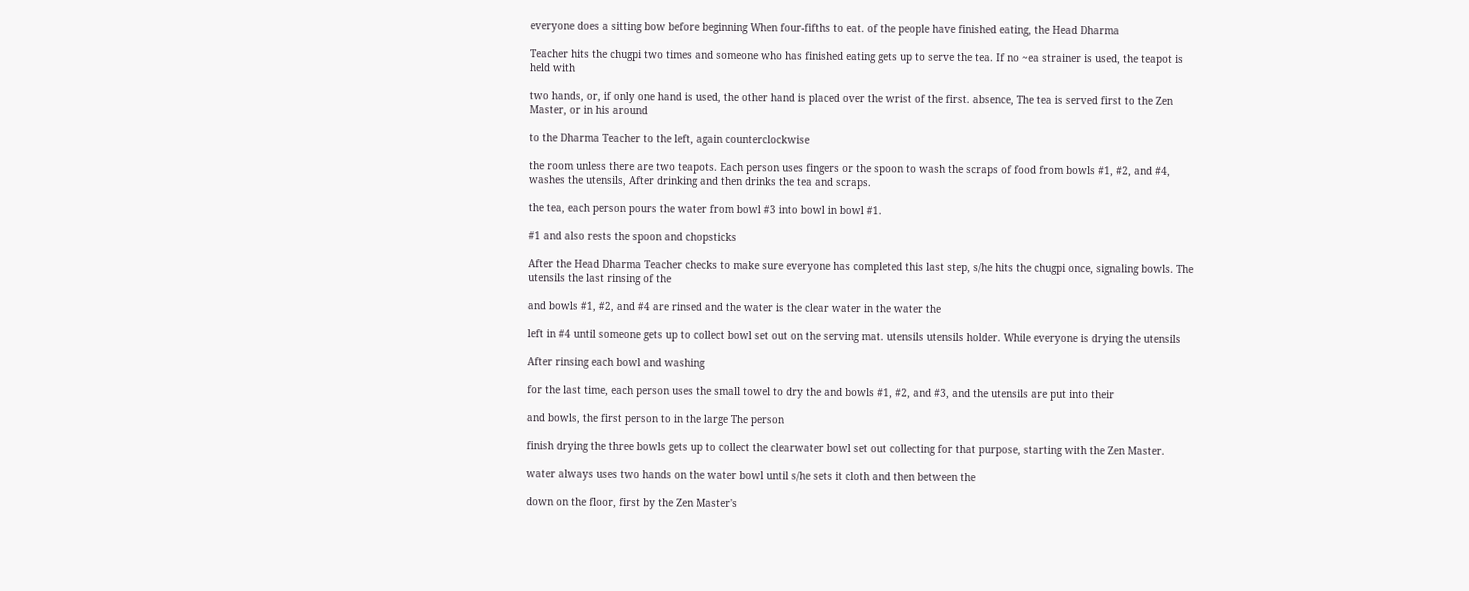everyone does a sitting bow before beginning When four-fifths to eat. of the people have finished eating, the Head Dharma

Teacher hits the chugpi two times and someone who has finished eating gets up to serve the tea. If no ~ea strainer is used, the teapot is held with

two hands, or, if only one hand is used, the other hand is placed over the wrist of the first. absence, The tea is served first to the Zen Master, or in his around

to the Dharma Teacher to the left, again counterclockwise

the room unless there are two teapots. Each person uses fingers or the spoon to wash the scraps of food from bowls #1, #2, and #4, washes the utensils, After drinking and then drinks the tea and scraps.

the tea, each person pours the water from bowl #3 into bowl in bowl #1.

#1 and also rests the spoon and chopsticks

After the Head Dharma Teacher checks to make sure everyone has completed this last step, s/he hits the chugpi once, signaling bowls. The utensils the last rinsing of the

and bowls #1, #2, and #4 are rinsed and the water is the clear water in the water the

left in #4 until someone gets up to collect bowl set out on the serving mat. utensils utensils holder. While everyone is drying the utensils

After rinsing each bowl and washing

for the last time, each person uses the small towel to dry the and bowls #1, #2, and #3, and the utensils are put into their

and bowls, the first person to in the large The person

finish drying the three bowls gets up to collect the clearwater bowl set out collecting for that purpose, starting with the Zen Master.

water always uses two hands on the water bowl until s/he sets it cloth and then between the

down on the floor, first by the Zen Master's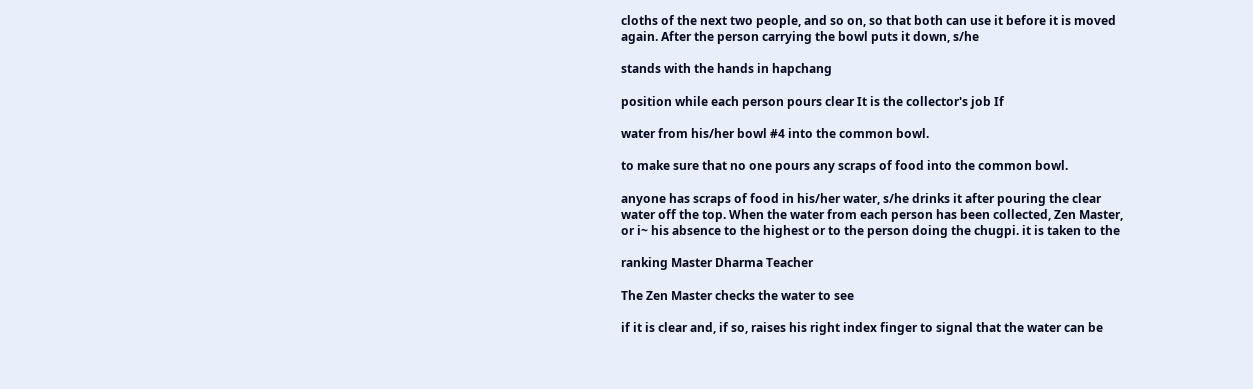cloths of the next two people, and so on, so that both can use it before it is moved again. After the person carrying the bowl puts it down, s/he

stands with the hands in hapchang

position while each person pours clear It is the collector's job If

water from his/her bowl #4 into the common bowl.

to make sure that no one pours any scraps of food into the common bowl.

anyone has scraps of food in his/her water, s/he drinks it after pouring the clear water off the top. When the water from each person has been collected, Zen Master, or i~ his absence to the highest or to the person doing the chugpi. it is taken to the

ranking Master Dharma Teacher

The Zen Master checks the water to see

if it is clear and, if so, raises his right index finger to signal that the water can be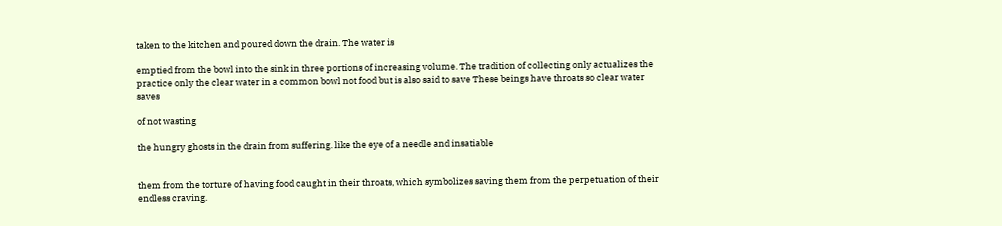taken to the kitchen and poured down the drain. The water is

emptied from the bowl into the sink in three portions of increasing volume. The tradition of collecting only actualizes the practice only the clear water in a common bowl not food but is also said to save These beings have throats so clear water saves

of not wasting

the hungry ghosts in the drain from suffering. like the eye of a needle and insatiable


them from the torture of having food caught in their throats, which symbolizes saving them from the perpetuation of their endless craving.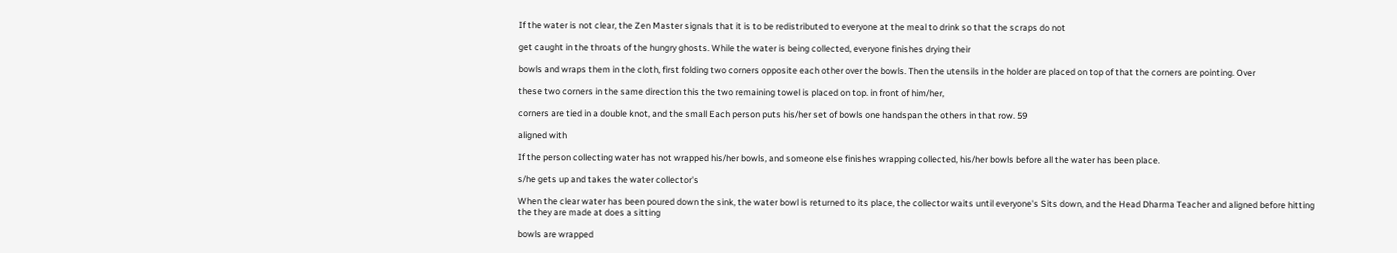If the water is not clear, the Zen Master signals that it is to be redistributed to everyone at the meal to drink so that the scraps do not

get caught in the throats of the hungry ghosts. While the water is being collected, everyone finishes drying their

bowls and wraps them in the cloth, first folding two corners opposite each other over the bowls. Then the utensils in the holder are placed on top of that the corners are pointing. Over

these two corners in the same direction this the two remaining towel is placed on top. in front of him/her,

corners are tied in a double knot, and the small Each person puts his/her set of bowls one handspan the others in that row. 59

aligned with

If the person collecting water has not wrapped his/her bowls, and someone else finishes wrapping collected, his/her bowls before all the water has been place.

s/he gets up and takes the water collector's

When the clear water has been poured down the sink, the water bowl is returned to its place, the collector waits until everyone's Sits down, and the Head Dharma Teacher and aligned before hitting the they are made at does a sitting

bowls are wrapped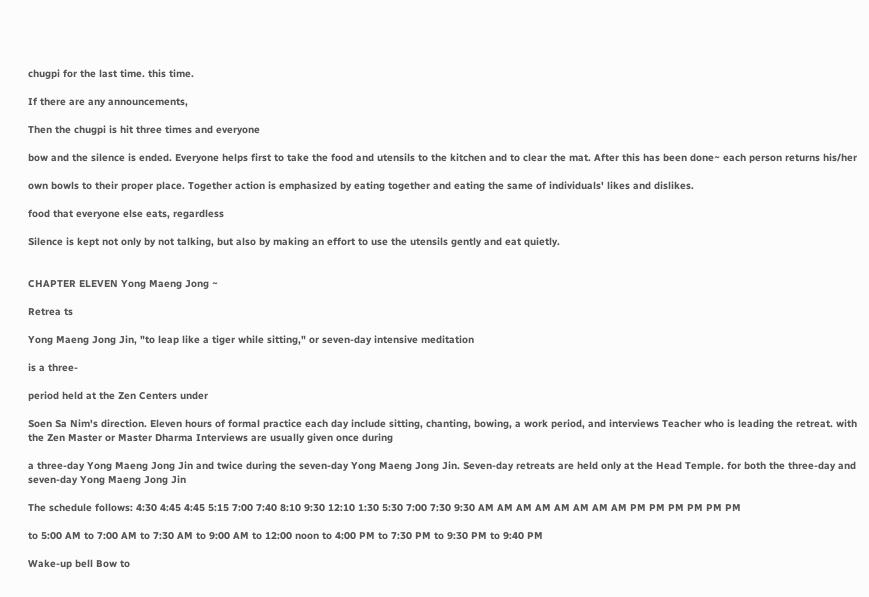chugpi for the last time. this time.

If there are any announcements,

Then the chugpi is hit three times and everyone

bow and the silence is ended. Everyone helps first to take the food and utensils to the kitchen and to clear the mat. After this has been done~ each person returns his/her

own bowls to their proper place. Together action is emphasized by eating together and eating the same of individuals' likes and dislikes.

food that everyone else eats, regardless

Silence is kept not only by not talking, but also by making an effort to use the utensils gently and eat quietly.


CHAPTER ELEVEN Yong Maeng Jong ~

Retrea ts

Yong Maeng Jong Jin, "to leap like a tiger while sitting," or seven-day intensive meditation

is a three-

period held at the Zen Centers under

Soen Sa Nim's direction. Eleven hours of formal practice each day include sitting, chanting, bowing, a work period, and interviews Teacher who is leading the retreat. with the Zen Master or Master Dharma Interviews are usually given once during

a three-day Yong Maeng Jong Jin and twice during the seven-day Yong Maeng Jong Jin. Seven-day retreats are held only at the Head Temple. for both the three-day and seven-day Yong Maeng Jong Jin

The schedule follows: 4:30 4:45 4:45 5:15 7:00 7:40 8:10 9:30 12:10 1:30 5:30 7:00 7:30 9:30 AM AM AM AM AM AM AM AM PM PM PM PM PM PM

to 5:00 AM to 7:00 AM to 7:30 AM to 9:00 AM to 12:00 noon to 4:00 PM to 7:30 PM to 9:30 PM to 9:40 PM

Wake-up bell Bow to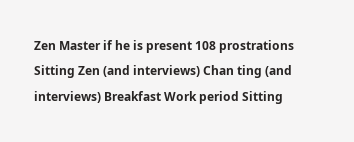Zen Master if he is present 108 prostrations Sitting Zen (and interviews) Chan ting (and interviews) Breakfast Work period Sitting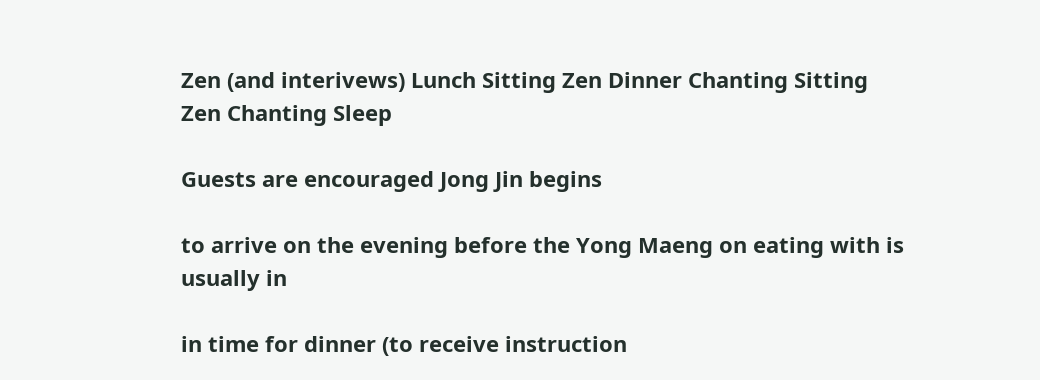Zen (and interivews) Lunch Sitting Zen Dinner Chanting Sitting Zen Chanting Sleep

Guests are encouraged Jong Jin begins

to arrive on the evening before the Yong Maeng on eating with is usually in

in time for dinner (to receive instruction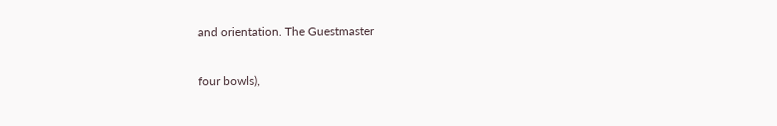and orientation. The Guestmaster

four bowls),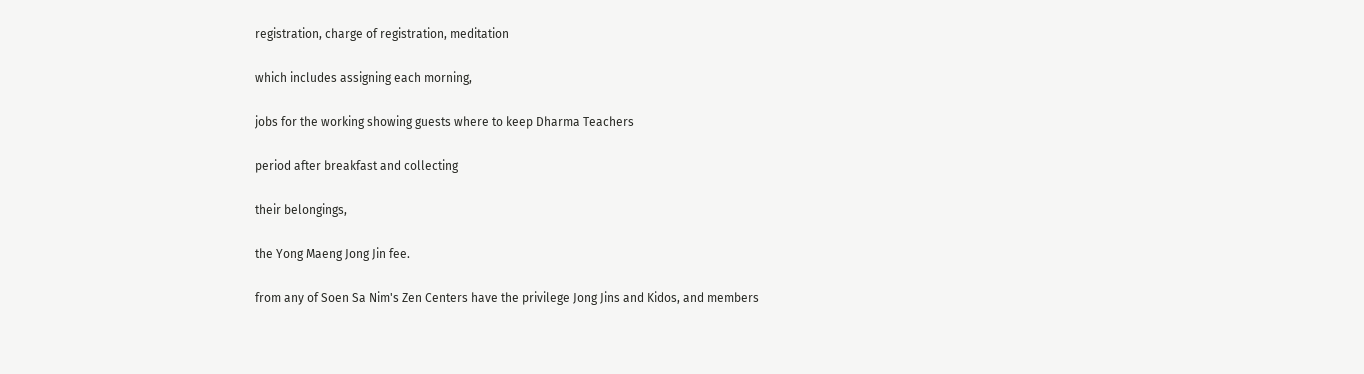registration, charge of registration, meditation

which includes assigning each morning,

jobs for the working showing guests where to keep Dharma Teachers

period after breakfast and collecting

their belongings,

the Yong Maeng Jong Jin fee.

from any of Soen Sa Nim's Zen Centers have the privilege Jong Jins and Kidos, and members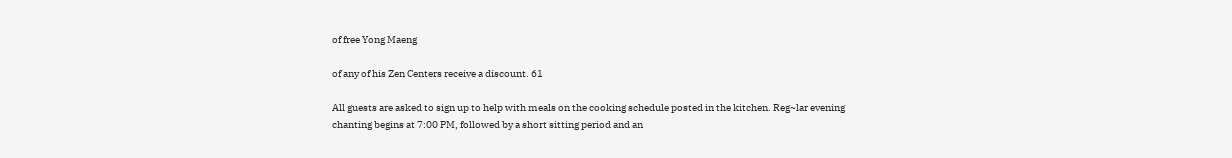of free Yong Maeng

of any of his Zen Centers receive a discount. 61

All guests are asked to sign up to help with meals on the cooking schedule posted in the kitchen. Reg~lar evening chanting begins at 7:00 PM, followed by a short sitting period and an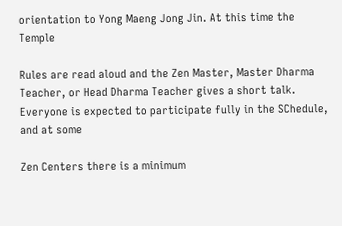orientation to Yong Maeng Jong Jin. At this time the Temple

Rules are read aloud and the Zen Master, Master Dharma Teacher, or Head Dharma Teacher gives a short talk. Everyone is expected to participate fully in the SChedule, and at some

Zen Centers there is a minimum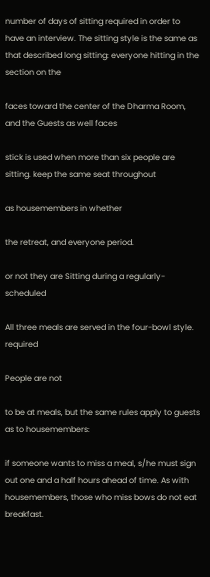number of days of sitting required in order to have an interview. The sitting style is the same as that described long sitting: everyone hitting in the section on the

faces toward the center of the Dharma Room, and the Guests as well faces

stick is used when more than six people are sitting. keep the same seat throughout

as housemembers in whether

the retreat, and everyone period.

or not they are Sitting during a regularly-scheduled

All three meals are served in the four-bowl style. required

People are not

to be at meals, but the same rules apply to guests as to housemembers:

if someone wants to miss a meal, s/he must sign out one and a half hours ahead of time. As with housemembers, those who miss bows do not eat breakfast.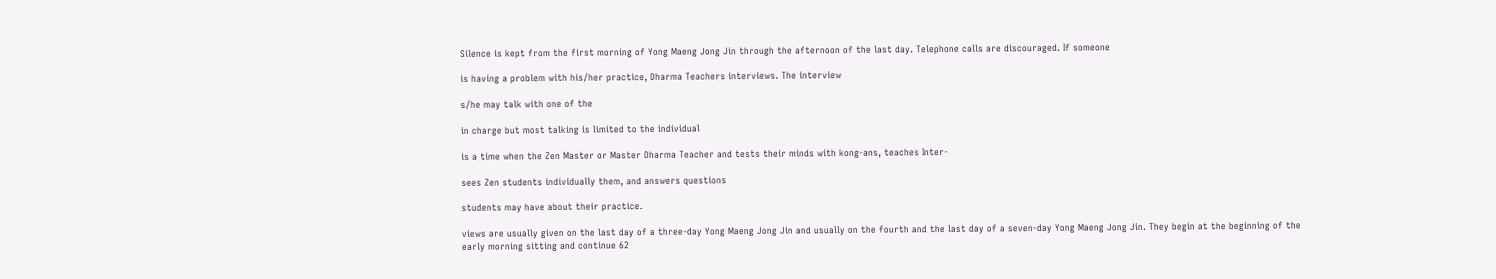Silence is kept from the first morning of Yong Maeng Jong Jin through the afternoon of the last day. Telephone calls are discouraged. If someone

is having a problem with his/her practice, Dharma Teachers interviews. The interview

s/he may talk with one of the

in charge but most talking is limited to the individual

is a time when the Zen Master or Master Dharma Teacher and tests their minds with kong-ans, teaches Inter-

sees Zen students individually them, and answers questions

students may have about their practice.

views are usually given on the last day of a three-day Yong Maeng Jong Jin and usually on the fourth and the last day of a seven-day Yong Maeng Jong Jin. They begin at the beginning of the early morning sitting and continue 62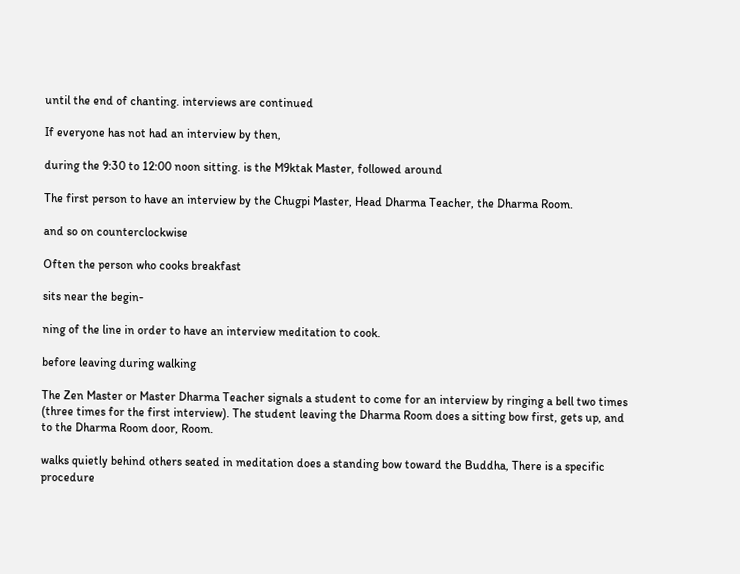until the end of chanting. interviews are continued

If everyone has not had an interview by then,

during the 9:30 to 12:00 noon sitting. is the M9ktak Master, followed around

The first person to have an interview by the Chugpi Master, Head Dharma Teacher, the Dharma Room.

and so on counterclockwise

Often the person who cooks breakfast

sits near the begin-

ning of the line in order to have an interview meditation to cook.

before leaving during walking

The Zen Master or Master Dharma Teacher signals a student to come for an interview by ringing a bell two times (three times for the first interview). The student leaving the Dharma Room does a sitting bow first, gets up, and to the Dharma Room door, Room.

walks quietly behind others seated in meditation does a standing bow toward the Buddha, There is a specific procedure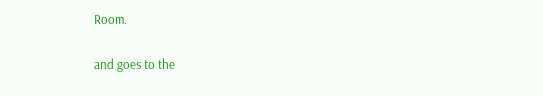Room.

and goes to the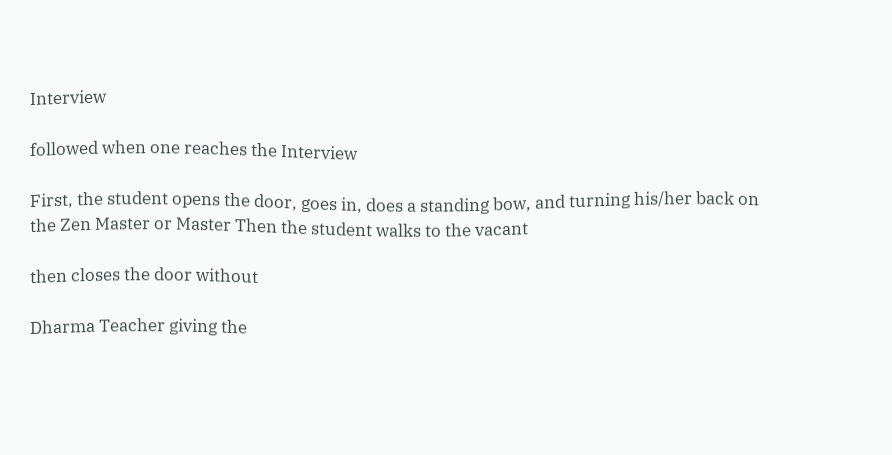Interview

followed when one reaches the Interview

First, the student opens the door, goes in, does a standing bow, and turning his/her back on the Zen Master or Master Then the student walks to the vacant

then closes the door without

Dharma Teacher giving the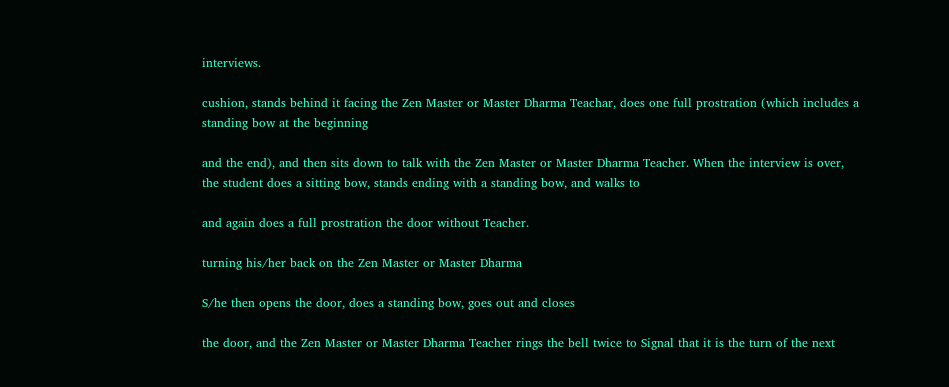interviews.

cushion, stands behind it facing the Zen Master or Master Dharma Teachar, does one full prostration (which includes a standing bow at the beginning

and the end), and then sits down to talk with the Zen Master or Master Dharma Teacher. When the interview is over, the student does a sitting bow, stands ending with a standing bow, and walks to

and again does a full prostration the door without Teacher.

turning his/her back on the Zen Master or Master Dharma

S/he then opens the door, does a standing bow, goes out and closes

the door, and the Zen Master or Master Dharma Teacher rings the bell twice to Signal that it is the turn of the next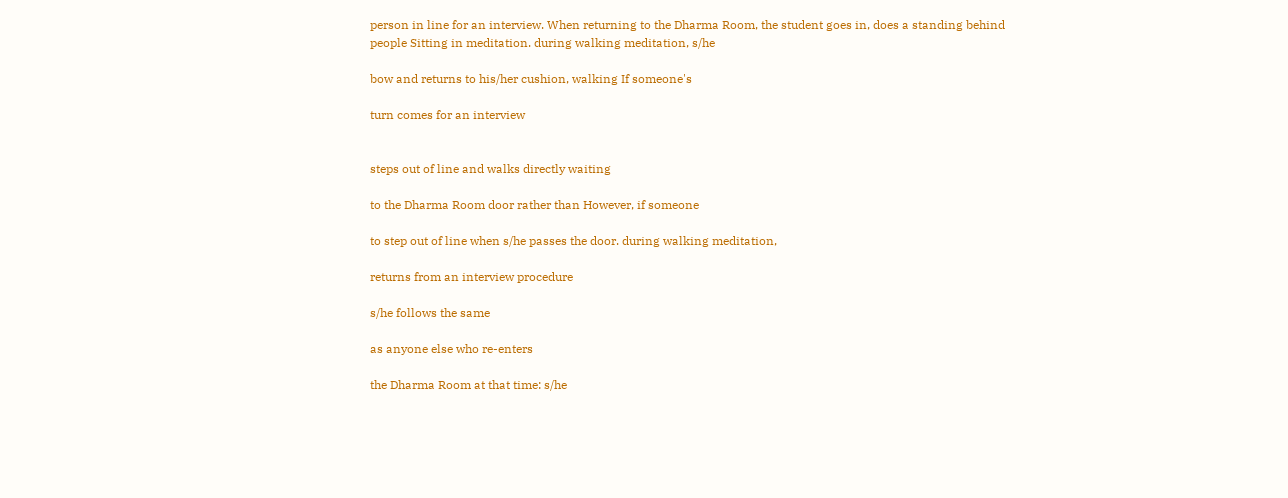person in line for an interview. When returning to the Dharma Room, the student goes in, does a standing behind people Sitting in meditation. during walking meditation, s/he

bow and returns to his/her cushion, walking If someone's

turn comes for an interview


steps out of line and walks directly waiting

to the Dharma Room door rather than However, if someone

to step out of line when s/he passes the door. during walking meditation,

returns from an interview procedure

s/he follows the same

as anyone else who re-enters

the Dharma Room at that time: s/he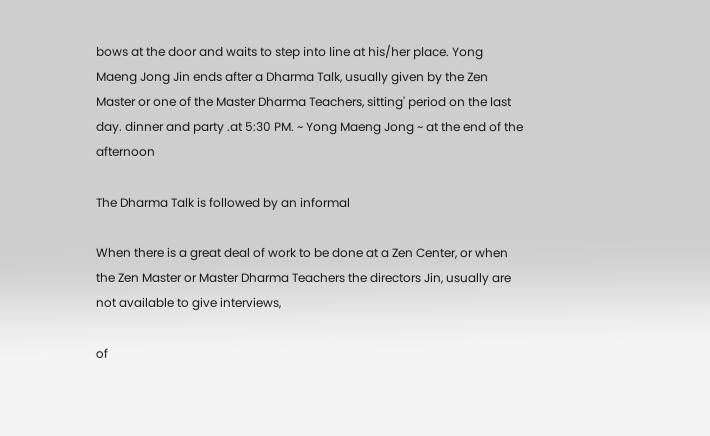bows at the door and waits to step into line at his/her place. Yong Maeng Jong Jin ends after a Dharma Talk, usually given by the Zen Master or one of the Master Dharma Teachers, sitting' period on the last day. dinner and party .at 5:30 PM. ~ Yong Maeng Jong ~ at the end of the afternoon

The Dharma Talk is followed by an informal

When there is a great deal of work to be done at a Zen Center, or when the Zen Master or Master Dharma Teachers the directors Jin, usually are not available to give interviews,

of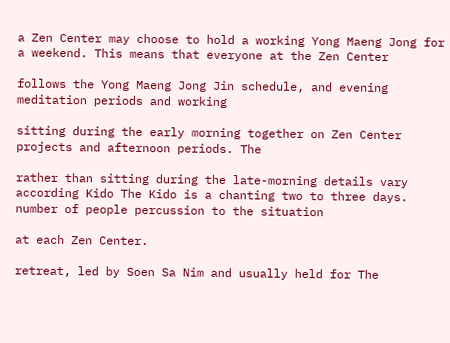a Zen Center may choose to hold a working Yong Maeng Jong for a weekend. This means that everyone at the Zen Center

follows the Yong Maeng Jong Jin schedule, and evening meditation periods and working

sitting during the early morning together on Zen Center projects and afternoon periods. The

rather than sitting during the late-morning details vary according Kido The Kido is a chanting two to three days. number of people percussion to the situation

at each Zen Center.

retreat, led by Soen Sa Nim and usually held for The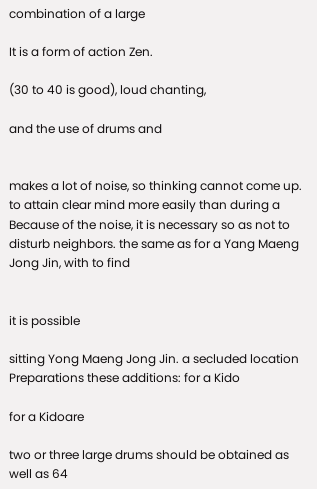combination of a large

It is a form of action Zen.

(30 to 40 is good), loud chanting,

and the use of drums and


makes a lot of noise, so thinking cannot come up. to attain clear mind more easily than during a Because of the noise, it is necessary so as not to disturb neighbors. the same as for a Yang Maeng Jong Jin, with to find


it is possible

sitting Yong Maeng Jong Jin. a secluded location Preparations these additions: for a Kido

for a Kidoare

two or three large drums should be obtained as well as 64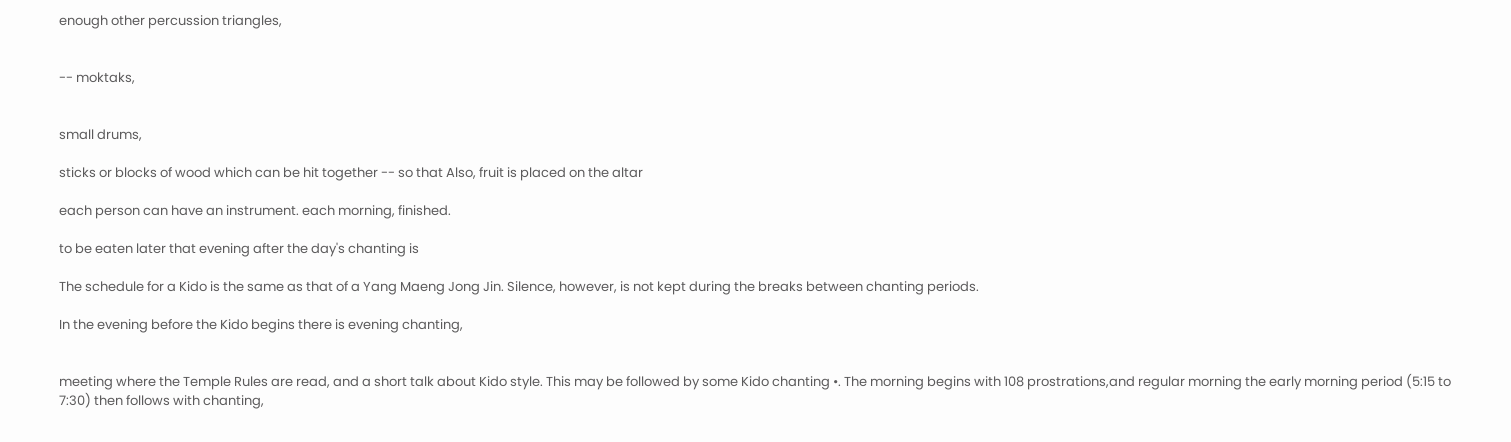enough other percussion triangles,


-- moktaks,


small drums,

sticks or blocks of wood which can be hit together -- so that Also, fruit is placed on the altar

each person can have an instrument. each morning, finished.

to be eaten later that evening after the day's chanting is

The schedule for a Kido is the same as that of a Yang Maeng Jong Jin. Silence, however, is not kept during the breaks between chanting periods.

In the evening before the Kido begins there is evening chanting,


meeting where the Temple Rules are read, and a short talk about Kido style. This may be followed by some Kido chanting •. The morning begins with 108 prostrations,and regular morning the early morning period (5:15 to 7:30) then follows with chanting,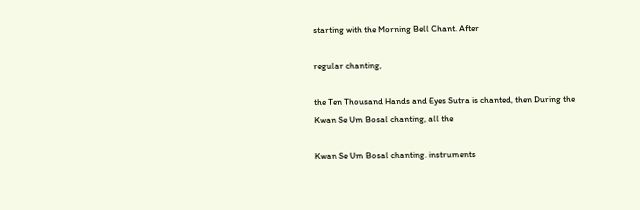starting with the Morning Bell Chant. After

regular chanting,

the Ten Thousand Hands and Eyes Sutra is chanted, then During the Kwan Se Um Bosal chanting, all the

Kwan Se Um Bosal chanting. instruments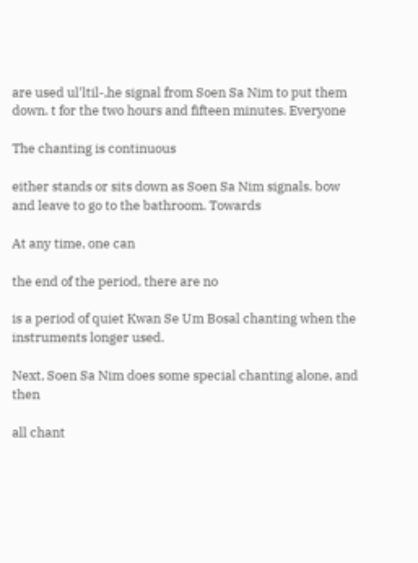are used ul'ltil-,he signal from Soen Sa Nim to put them down. t for the two hours and fifteen minutes. Everyone

The chanting is continuous

either stands or sits down as Soen Sa Nim signals. bow and leave to go to the bathroom. Towards

At any time, one can

the end of the period, there are no

is a period of quiet Kwan Se Um Bosal chanting when the instruments longer used.

Next, Soen Sa Nim does some special chanting alone, and then

all chant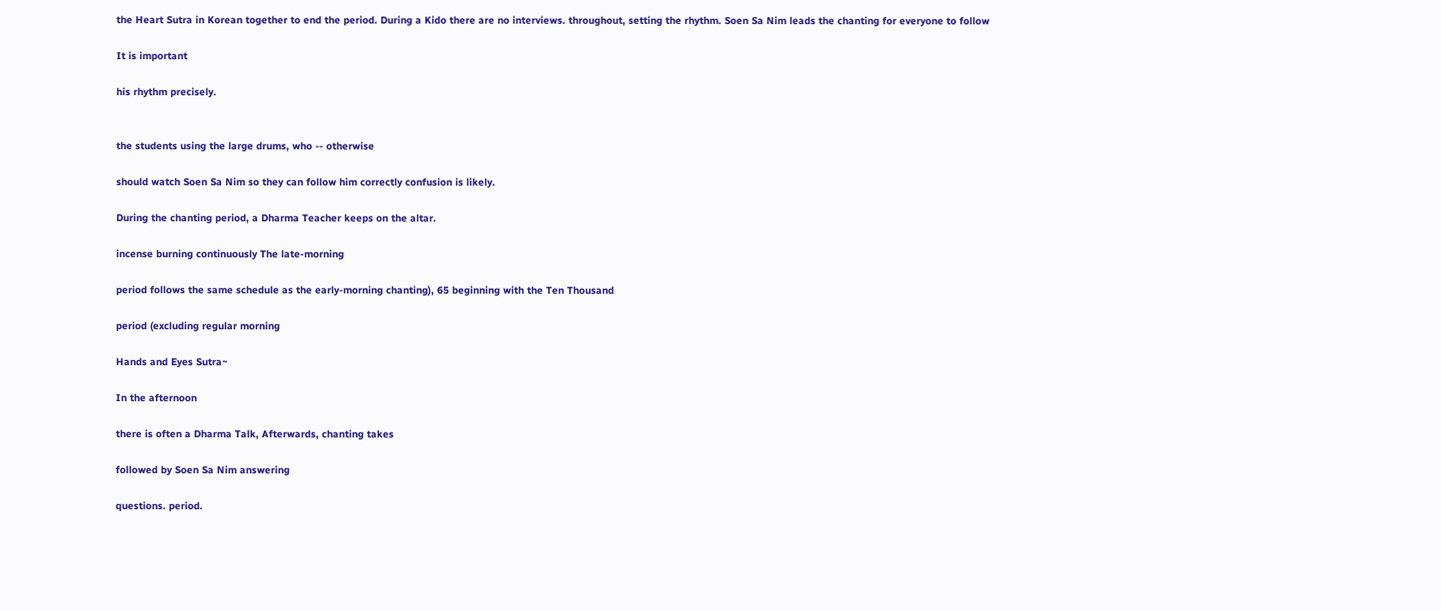the Heart Sutra in Korean together to end the period. During a Kido there are no interviews. throughout, setting the rhythm. Soen Sa Nim leads the chanting for everyone to follow

It is important

his rhythm precisely.


the students using the large drums, who -- otherwise

should watch Soen Sa Nim so they can follow him correctly confusion is likely.

During the chanting period, a Dharma Teacher keeps on the altar.

incense burning continuously The late-morning

period follows the same schedule as the early-morning chanting), 65 beginning with the Ten Thousand

period (excluding regular morning

Hands and Eyes Sutra~

In the afternoon

there is often a Dharma Talk, Afterwards, chanting takes

followed by Soen Sa Nim answering

questions. period.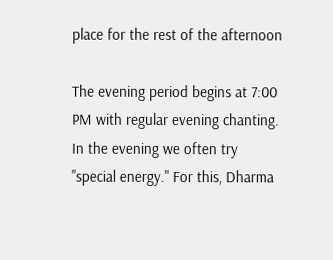place for the rest of the afternoon

The evening period begins at 7:00 PM with regular evening chanting. In the evening we often try "special energy." For this, Dharma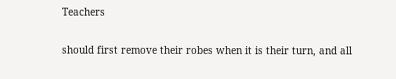Teachers

should first remove their robes when it is their turn, and all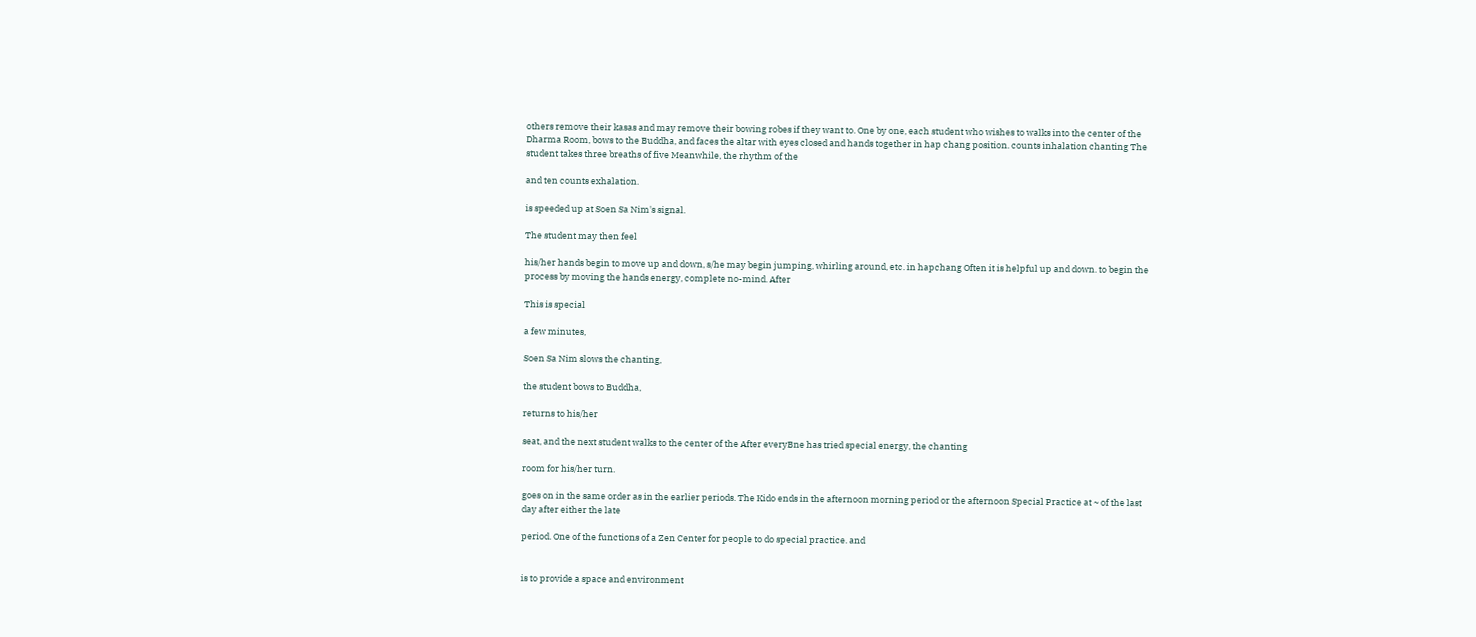others remove their kasas and may remove their bowing robes if they want to. One by one, each student who wishes to walks into the center of the Dharma Room, bows to the Buddha, and faces the altar with eyes closed and hands together in hap chang position. counts inhalation chanting The student takes three breaths of five Meanwhile, the rhythm of the

and ten counts exhalation.

is speeded up at Soen Sa Nim's signal.

The student may then feel

his/her hands begin to move up and down, s/he may begin jumping, whirling around, etc. in hapchang Often it is helpful up and down. to begin the process by moving the hands energy, complete no-mind. After

This is special

a few minutes,

Soen Sa Nim slows the chanting,

the student bows to Buddha,

returns to his/her

seat, and the next student walks to the center of the After everyBne has tried special energy, the chanting

room for his/her turn.

goes on in the same order as in the earlier periods. The Kido ends in the afternoon morning period or the afternoon Special Practice at ~ of the last day after either the late

period. One of the functions of a Zen Center for people to do special practice. and


is to provide a space and environment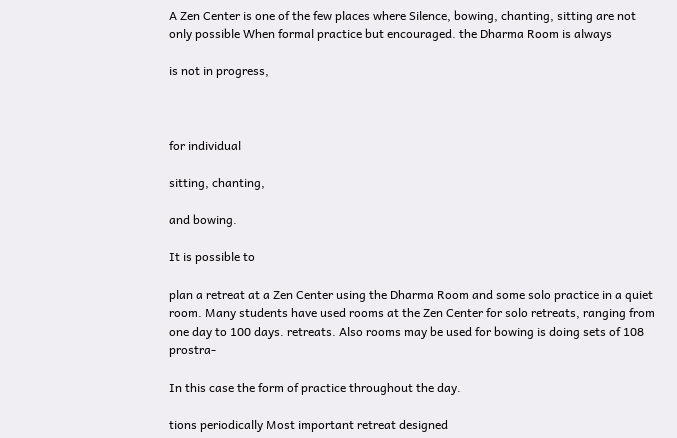A Zen Center is one of the few places where Silence, bowing, chanting, sitting are not only possible When formal practice but encouraged. the Dharma Room is always

is not in progress,



for individual

sitting, chanting,

and bowing.

It is possible to

plan a retreat at a Zen Center using the Dharma Room and some solo practice in a quiet room. Many students have used rooms at the Zen Center for solo retreats, ranging from one day to 100 days. retreats. Also rooms may be used for bowing is doing sets of 108 prostra-

In this case the form of practice throughout the day.

tions periodically Most important retreat designed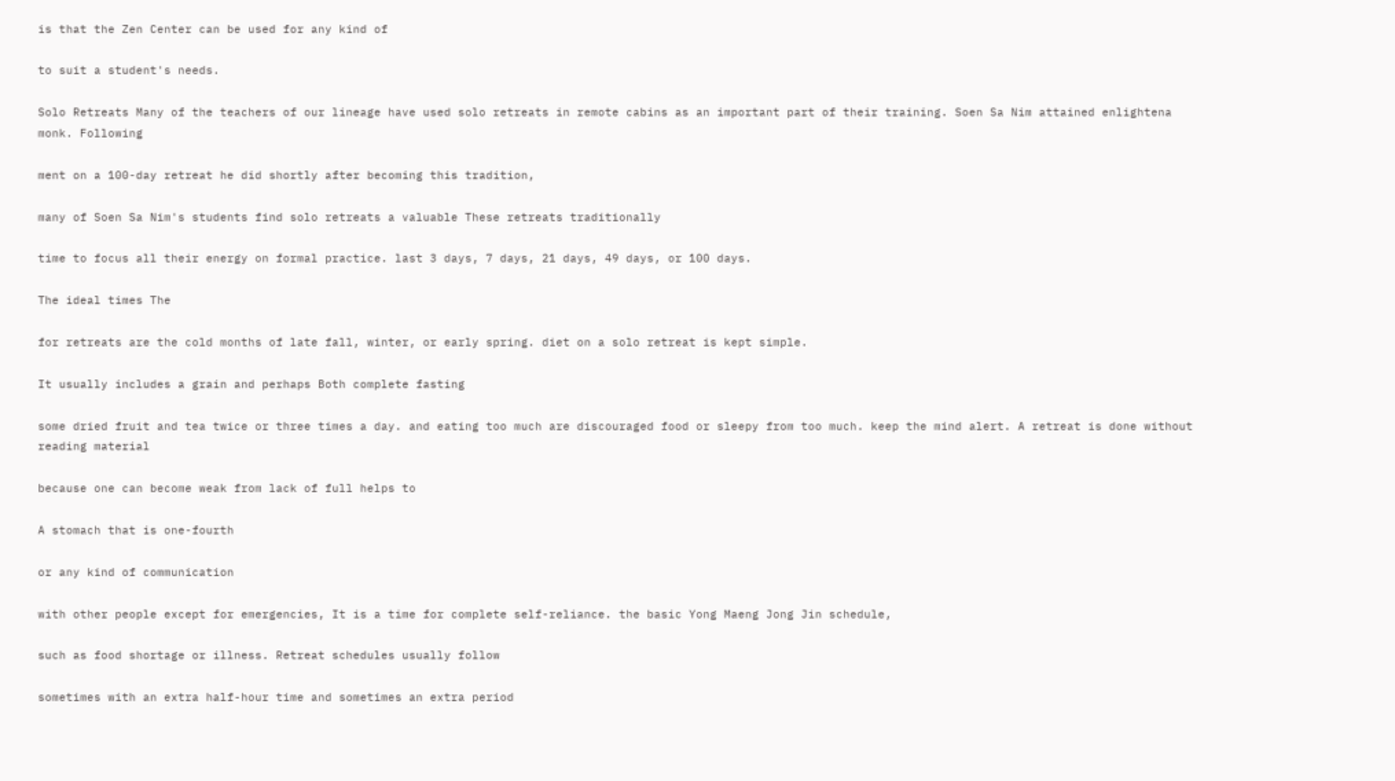is that the Zen Center can be used for any kind of

to suit a student's needs.

Solo Retreats Many of the teachers of our lineage have used solo retreats in remote cabins as an important part of their training. Soen Sa Nim attained enlightena monk. Following

ment on a 100-day retreat he did shortly after becoming this tradition,

many of Soen Sa Nim's students find solo retreats a valuable These retreats traditionally

time to focus all their energy on formal practice. last 3 days, 7 days, 21 days, 49 days, or 100 days.

The ideal times The

for retreats are the cold months of late fall, winter, or early spring. diet on a solo retreat is kept simple.

It usually includes a grain and perhaps Both complete fasting

some dried fruit and tea twice or three times a day. and eating too much are discouraged food or sleepy from too much. keep the mind alert. A retreat is done without reading material

because one can become weak from lack of full helps to

A stomach that is one-fourth

or any kind of communication

with other people except for emergencies, It is a time for complete self-reliance. the basic Yong Maeng Jong Jin schedule,

such as food shortage or illness. Retreat schedules usually follow

sometimes with an extra half-hour time and sometimes an extra period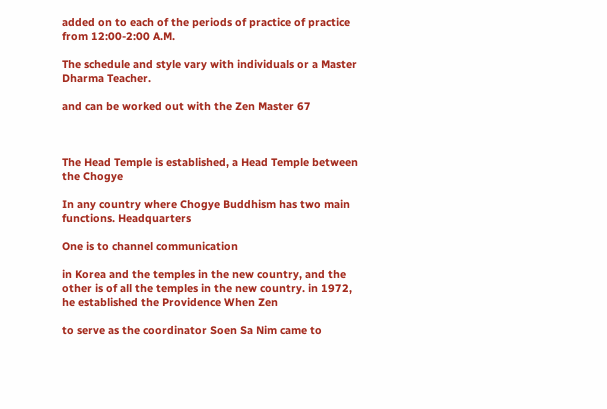added on to each of the periods of practice of practice from 12:00-2:00 A.M.

The schedule and style vary with individuals or a Master Dharma Teacher.

and can be worked out with the Zen Master 67



The Head Temple is established, a Head Temple between the Chogye

In any country where Chogye Buddhism has two main functions. Headquarters

One is to channel communication

in Korea and the temples in the new country, and the other is of all the temples in the new country. in 1972, he established the Providence When Zen

to serve as the coordinator Soen Sa Nim came to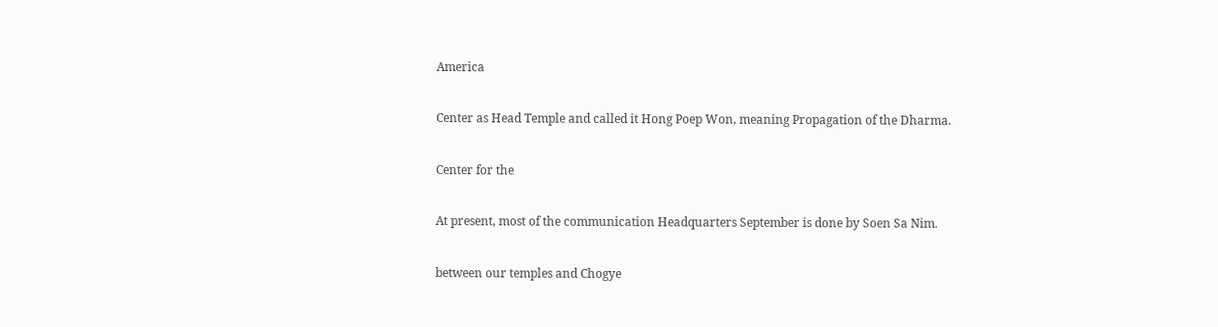America

Center as Head Temple and called it Hong Poep Won, meaning Propagation of the Dharma.

Center for the

At present, most of the communication Headquarters September is done by Soen Sa Nim.

between our temples and Chogye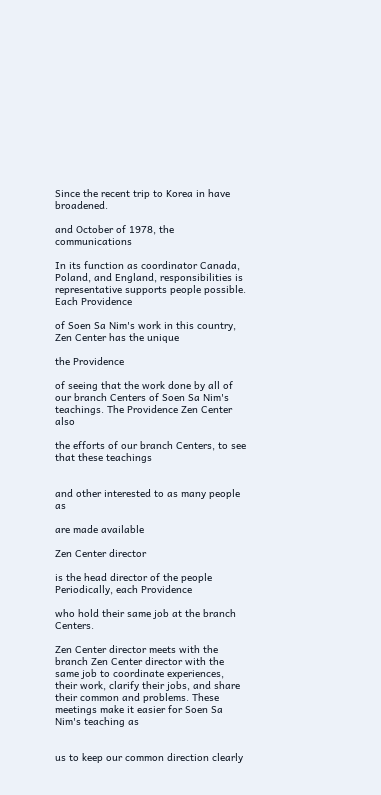Since the recent trip to Korea in have broadened.

and October of 1978, the communications

In its function as coordinator Canada, Poland, and England, responsibilities is representative supports people possible. Each Providence

of Soen Sa Nim's work in this country, Zen Center has the unique

the Providence

of seeing that the work done by all of our branch Centers of Soen Sa Nim's teachings. The Providence Zen Center also

the efforts of our branch Centers, to see that these teachings


and other interested to as many people as

are made available

Zen Center director

is the head director of the people Periodically, each Providence

who hold their same job at the branch Centers.

Zen Center director meets with the branch Zen Center director with the same job to coordinate experiences, their work, clarify their jobs, and share their common and problems. These meetings make it easier for Soen Sa Nim's teaching as


us to keep our common direction clearly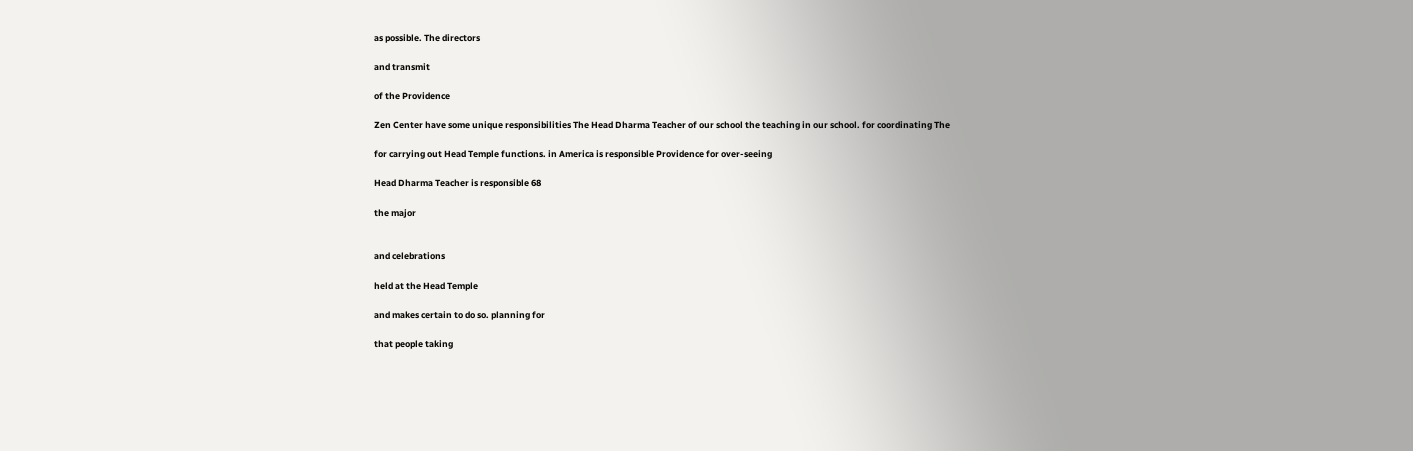as possible. The directors

and transmit

of the Providence

Zen Center have some unique responsibilities The Head Dharma Teacher of our school the teaching in our school. for coordinating The

for carrying out Head Temple functions. in America is responsible Providence for over-seeing

Head Dharma Teacher is responsible 68

the major


and celebrations

held at the Head Temple

and makes certain to do so. planning for

that people taking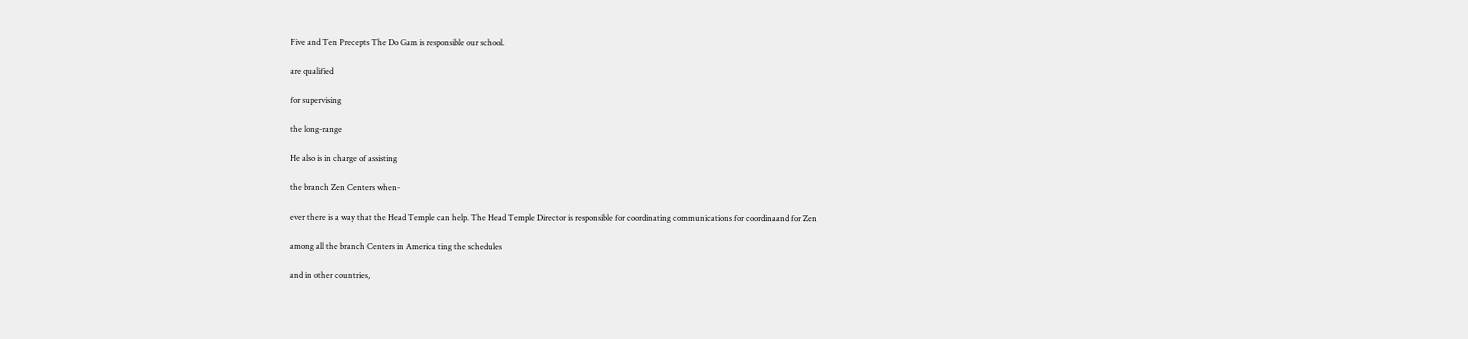Five and Ten Precepts The Do Gam is responsible our school.

are qualified

for supervising

the long-range

He also is in charge of assisting

the branch Zen Centers when-

ever there is a way that the Head Temple can help. The Head Temple Director is responsible for coordinating communications for coordinaand for Zen

among all the branch Centers in America ting the schedules

and in other countries,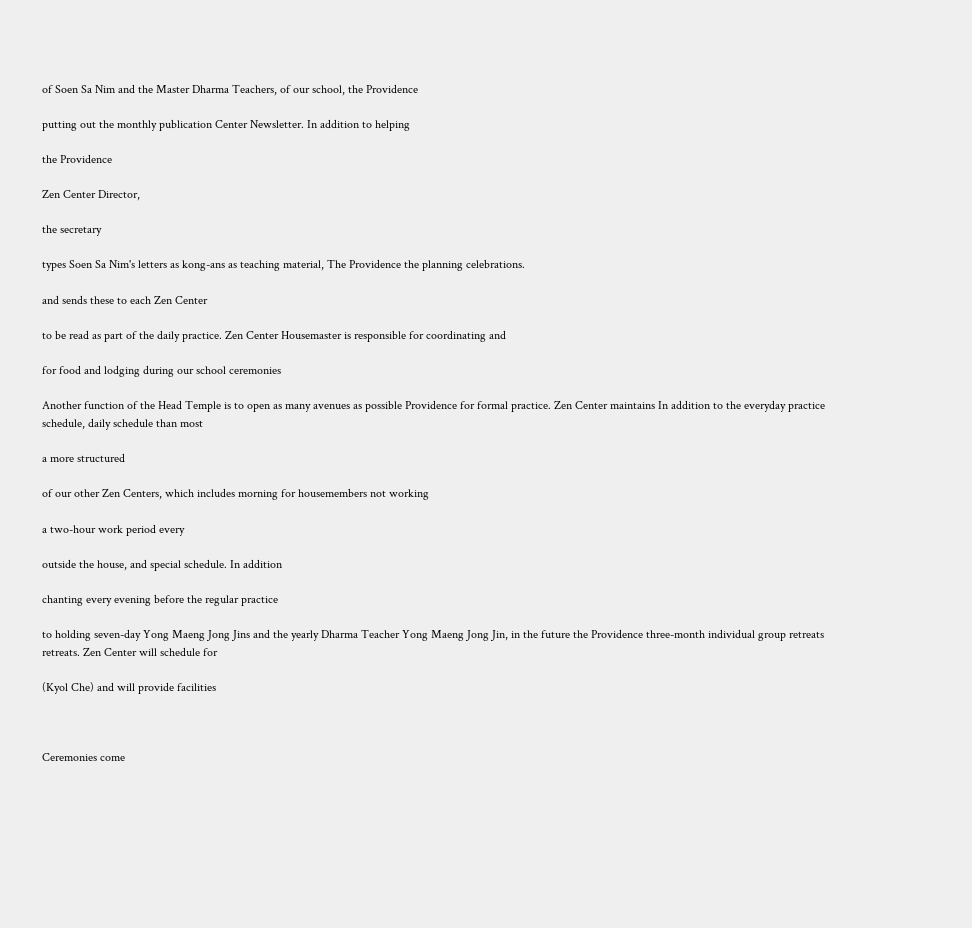of Soen Sa Nim and the Master Dharma Teachers, of our school, the Providence

putting out the monthly publication Center Newsletter. In addition to helping

the Providence

Zen Center Director,

the secretary

types Soen Sa Nim's letters as kong-ans as teaching material, The Providence the planning celebrations.

and sends these to each Zen Center

to be read as part of the daily practice. Zen Center Housemaster is responsible for coordinating and

for food and lodging during our school ceremonies

Another function of the Head Temple is to open as many avenues as possible Providence for formal practice. Zen Center maintains In addition to the everyday practice schedule, daily schedule than most

a more structured

of our other Zen Centers, which includes morning for housemembers not working

a two-hour work period every

outside the house, and special schedule. In addition

chanting every evening before the regular practice

to holding seven-day Yong Maeng Jong Jins and the yearly Dharma Teacher Yong Maeng Jong Jin, in the future the Providence three-month individual group retreats retreats. Zen Center will schedule for

(Kyol Che) and will provide facilities



Ceremonies come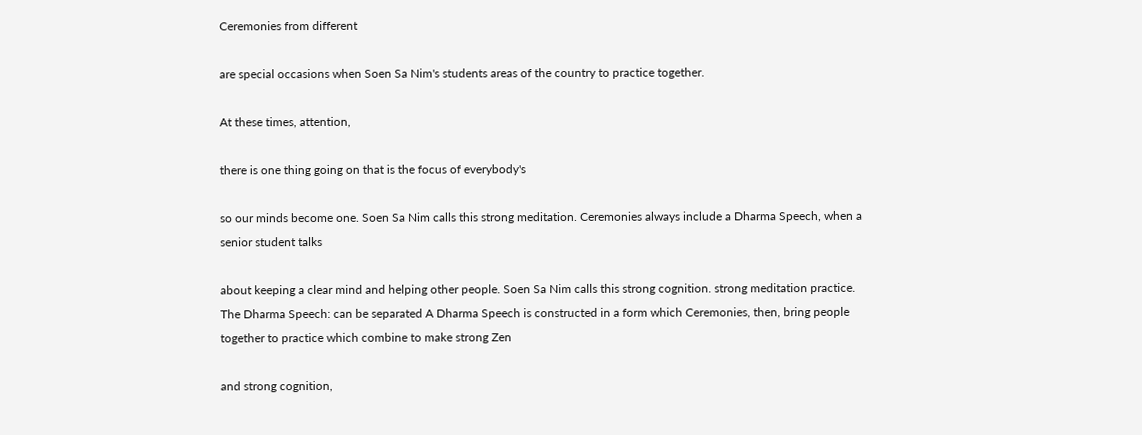Ceremonies from different

are special occasions when Soen Sa Nim's students areas of the country to practice together.

At these times, attention,

there is one thing going on that is the focus of everybody's

so our minds become one. Soen Sa Nim calls this strong meditation. Ceremonies always include a Dharma Speech, when a senior student talks

about keeping a clear mind and helping other people. Soen Sa Nim calls this strong cognition. strong meditation practice. The Dharma Speech: can be separated A Dharma Speech is constructed in a form which Ceremonies, then, bring people together to practice which combine to make strong Zen

and strong cognition,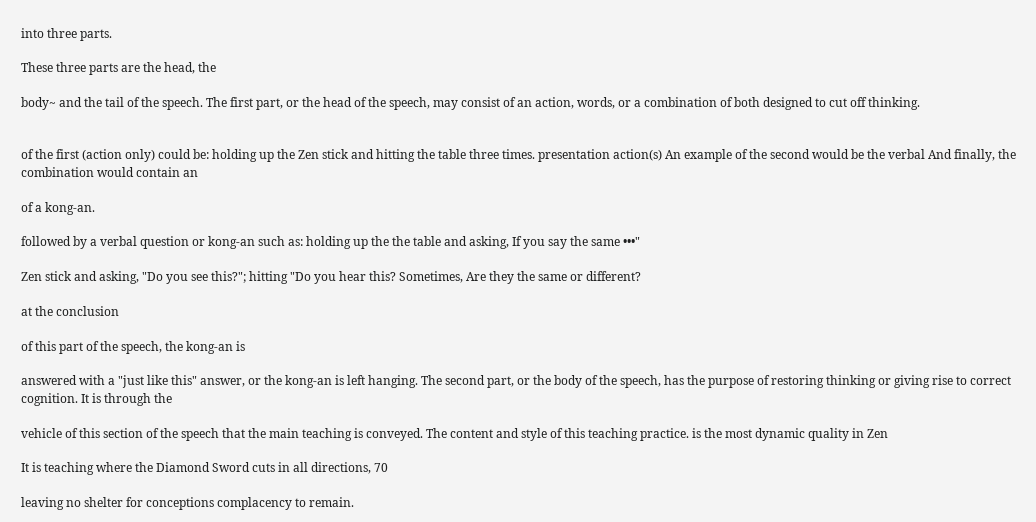into three parts.

These three parts are the head, the

body~ and the tail of the speech. The first part, or the head of the speech, may consist of an action, words, or a combination of both designed to cut off thinking.


of the first (action only) could be: holding up the Zen stick and hitting the table three times. presentation action(s) An example of the second would be the verbal And finally, the combination would contain an

of a kong-an.

followed by a verbal question or kong-an such as: holding up the the table and asking, If you say the same •••"

Zen stick and asking, "Do you see this?"; hitting "Do you hear this? Sometimes, Are they the same or different?

at the conclusion

of this part of the speech, the kong-an is

answered with a "just like this" answer, or the kong-an is left hanging. The second part, or the body of the speech, has the purpose of restoring thinking or giving rise to correct cognition. It is through the

vehicle of this section of the speech that the main teaching is conveyed. The content and style of this teaching practice. is the most dynamic quality in Zen

It is teaching where the Diamond Sword cuts in all directions, 70

leaving no shelter for conceptions complacency to remain.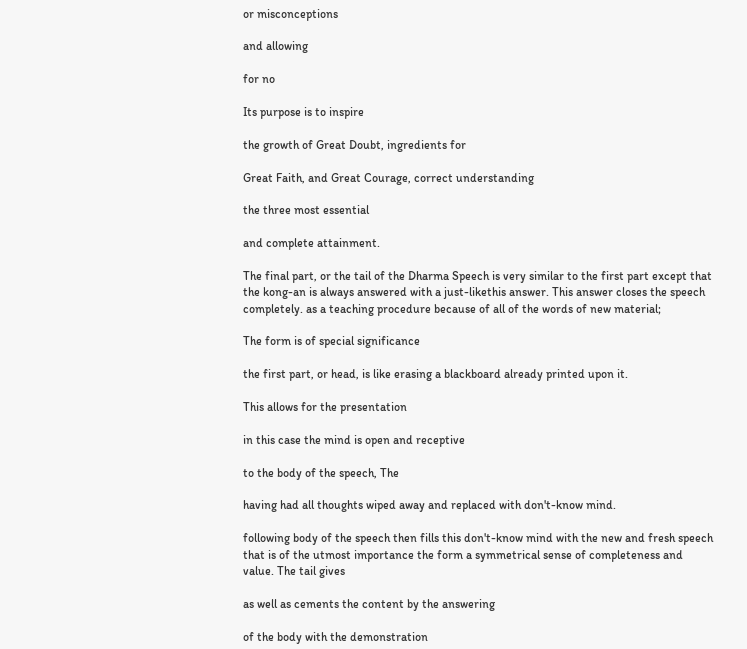or misconceptions

and allowing

for no

Its purpose is to inspire

the growth of Great Doubt, ingredients for

Great Faith, and Great Courage, correct understanding

the three most essential

and complete attainment.

The final part, or the tail of the Dharma Speech is very similar to the first part except that the kong-an is always answered with a just-likethis answer. This answer closes the speech completely. as a teaching procedure because of all of the words of new material;

The form is of special significance

the first part, or head, is like erasing a blackboard already printed upon it.

This allows for the presentation

in this case the mind is open and receptive

to the body of the speech, The

having had all thoughts wiped away and replaced with don't-know mind.

following body of the speech then fills this don't-know mind with the new and fresh speech that is of the utmost importance the form a symmetrical sense of completeness and value. The tail gives

as well as cements the content by the answering

of the body with the demonstration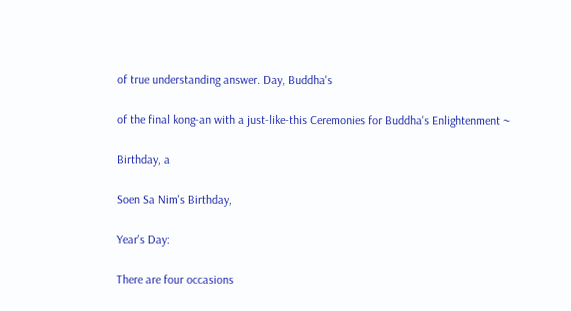of true understanding answer. Day, Buddha's

of the final kong-an with a just-like-this Ceremonies for Buddha's Enlightenment ~

Birthday, a

Soen Sa Nim's Birthday,

Year's Day:

There are four occasions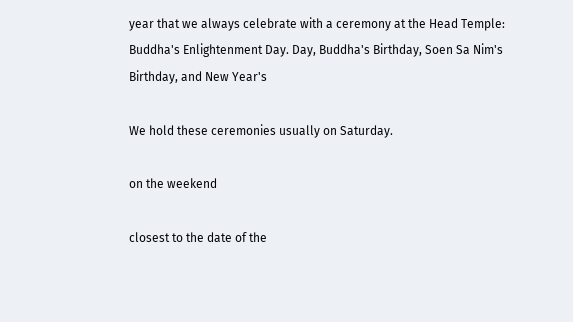year that we always celebrate with a ceremony at the Head Temple: Buddha's Enlightenment Day. Day, Buddha's Birthday, Soen Sa Nim's Birthday, and New Year's

We hold these ceremonies usually on Saturday.

on the weekend

closest to the date of the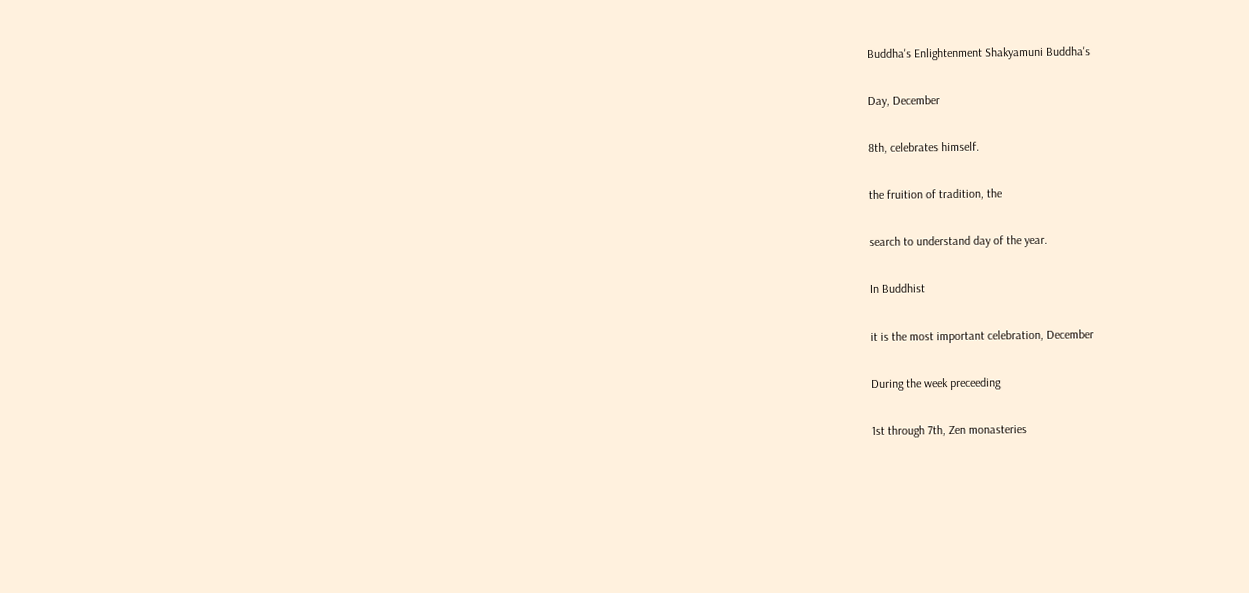Buddha's Enlightenment Shakyamuni Buddha's

Day, December

8th, celebrates himself.

the fruition of tradition, the

search to understand day of the year.

In Buddhist

it is the most important celebration, December

During the week preceeding

1st through 7th, Zen monasteries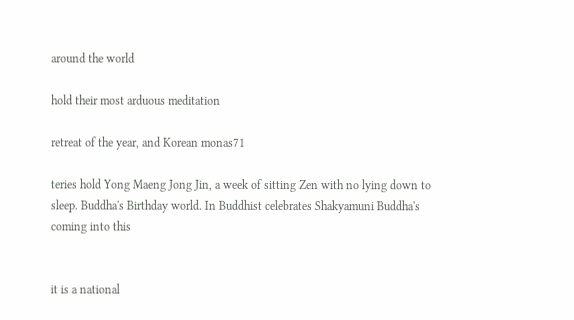around the world

hold their most arduous meditation

retreat of the year, and Korean monas71

teries hold Yong Maeng Jong Jin, a week of sitting Zen with no lying down to sleep. Buddha's Birthday world. In Buddhist celebrates Shakyamuni Buddha's coming into this


it is a national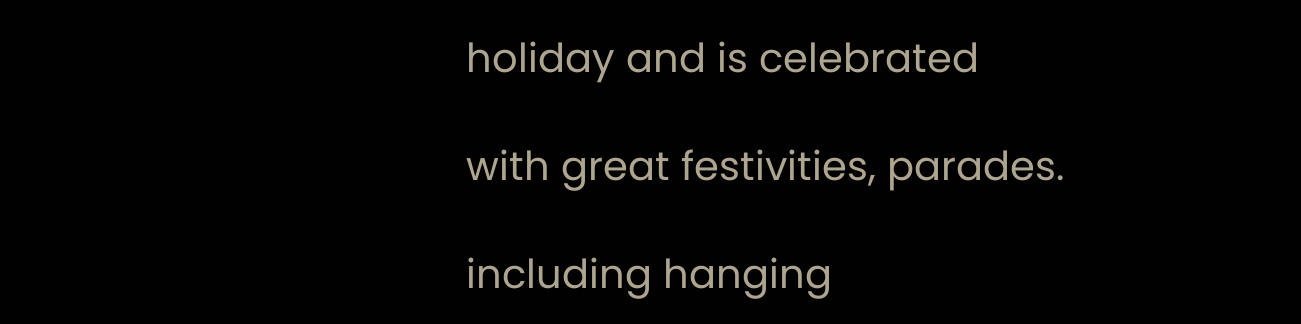holiday and is celebrated

with great festivities, parades.

including hanging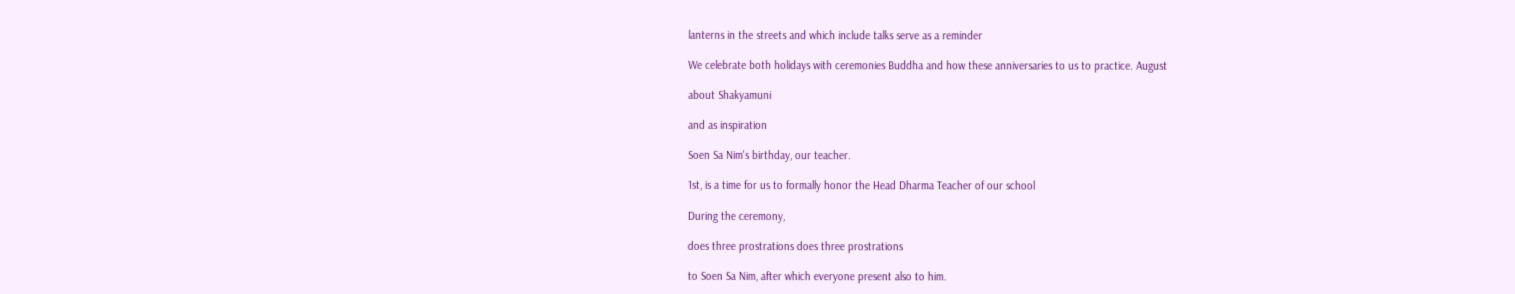lanterns in the streets and which include talks serve as a reminder

We celebrate both holidays with ceremonies Buddha and how these anniversaries to us to practice. August

about Shakyamuni

and as inspiration

Soen Sa Nim's birthday, our teacher.

1st, is a time for us to formally honor the Head Dharma Teacher of our school

During the ceremony,

does three prostrations does three prostrations

to Soen Sa Nim, after which everyone present also to him.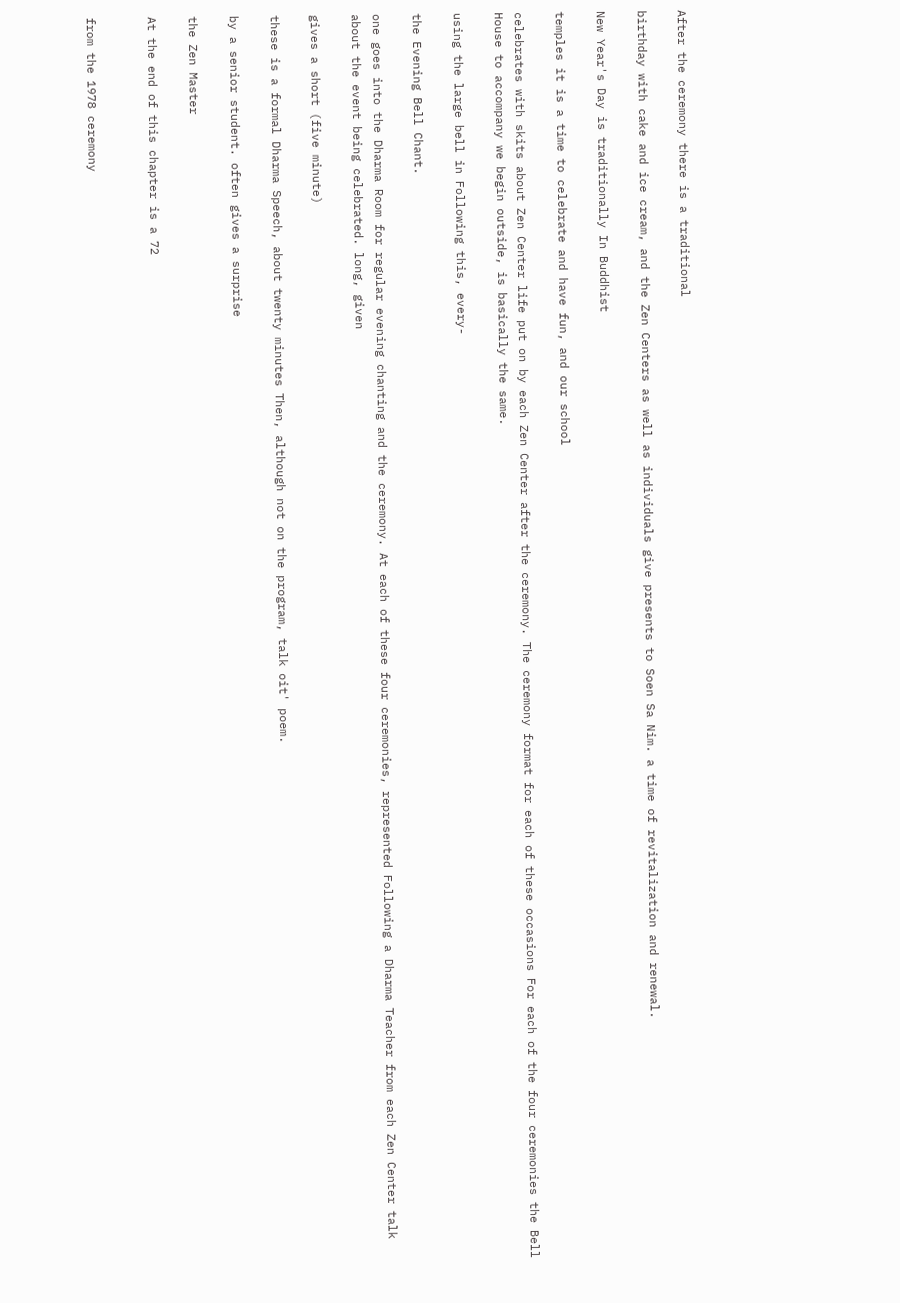After the ceremony there is a traditional

birthday with cake and ice cream, and the Zen Centers as well as individuals give presents to Soen Sa Nim. a time of revitalization and renewal.

New Year's Day is traditionally In Buddhist

temples it is a time to celebrate and have fun, and our school

celebrates with skits about Zen Center life put on by each Zen Center after the ceremony. The ceremony format for each of these occasions For each of the four ceremonies the Bell House to accompany we begin outside, is basically the same.

using the large bell in Following this, every-

the Evening Bell Chant.

one goes into the Dharma Room for regular evening chanting and the ceremony. At each of these four ceremonies, represented Following a Dharma Teacher from each Zen Center talk about the event being celebrated. long, given

gives a short (five minute)

these is a formal Dharma Speech, about twenty minutes Then, although not on the program, talk oit' poem.

by a senior student. often gives a surprise

the Zen Master

At the end of this chapter is a 72


from the 1978 ceremony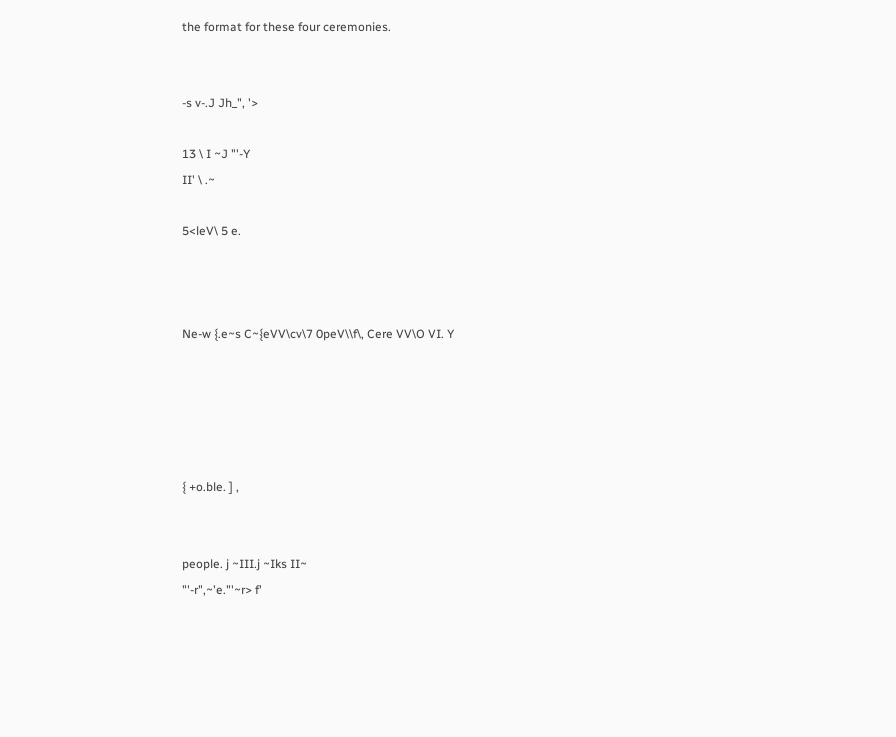the format for these four ceremonies.


-s v-.J Jh_", '>

13 \ I ~J "'-Y
II' \ .~

5<leV\ 5 e.



Ne-w {.e~s C~{eVV\cv\7 0peV\\f\, Cere VV\O VI. Y





{ +o.ble. ] ,


people. j ~III.j ~Iks II~
"'-r",~'e."'~r> f'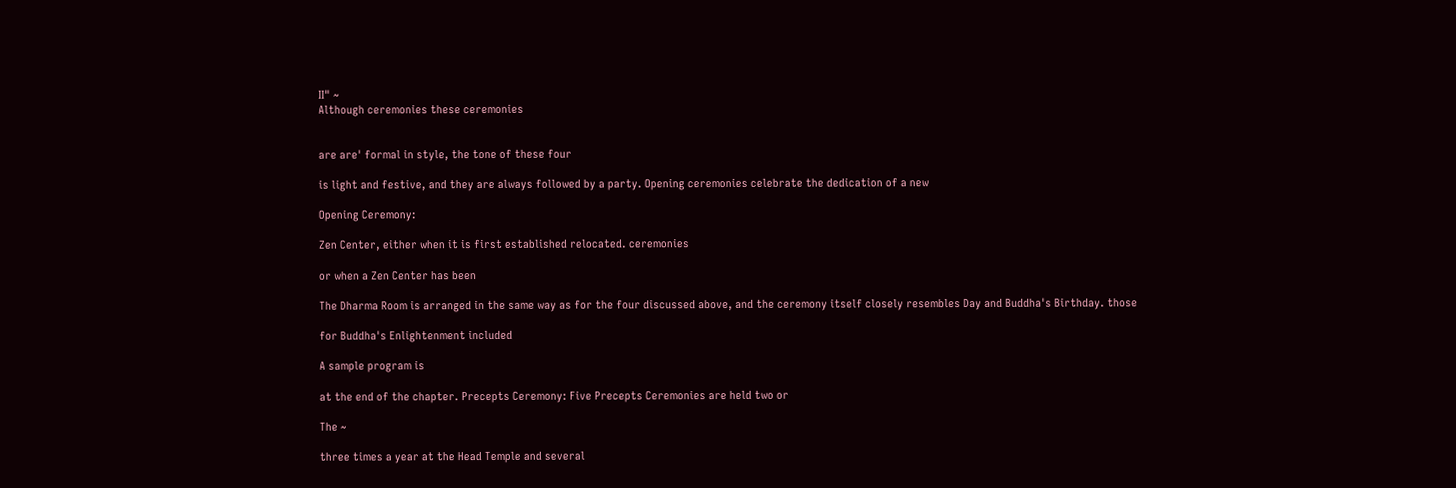II" ~
Although ceremonies these ceremonies


are are' formal in style, the tone of these four

is light and festive, and they are always followed by a party. Opening ceremonies celebrate the dedication of a new

Opening Ceremony:

Zen Center, either when it is first established relocated. ceremonies

or when a Zen Center has been

The Dharma Room is arranged in the same way as for the four discussed above, and the ceremony itself closely resembles Day and Buddha's Birthday. those

for Buddha's Enlightenment included

A sample program is

at the end of the chapter. Precepts Ceremony: Five Precepts Ceremonies are held two or

The ~

three times a year at the Head Temple and several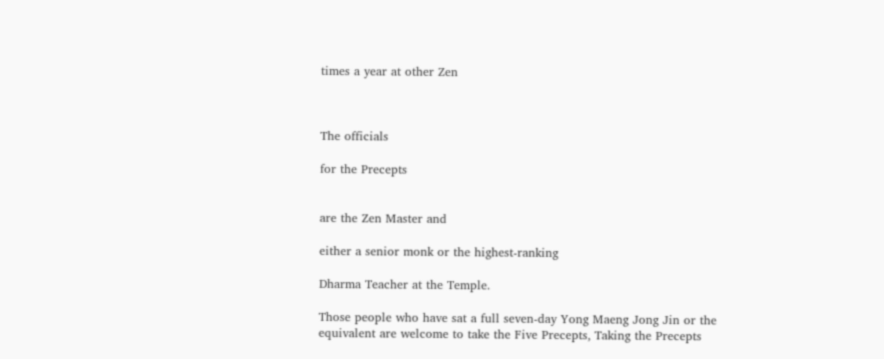times a year at other Zen



The officials

for the Precepts


are the Zen Master and

either a senior monk or the highest-ranking

Dharma Teacher at the Temple.

Those people who have sat a full seven-day Yong Maeng Jong Jin or the equivalent are welcome to take the Five Precepts, Taking the Precepts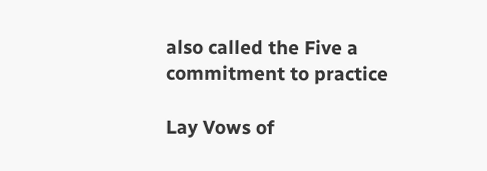also called the Five a commitment to practice

Lay Vows of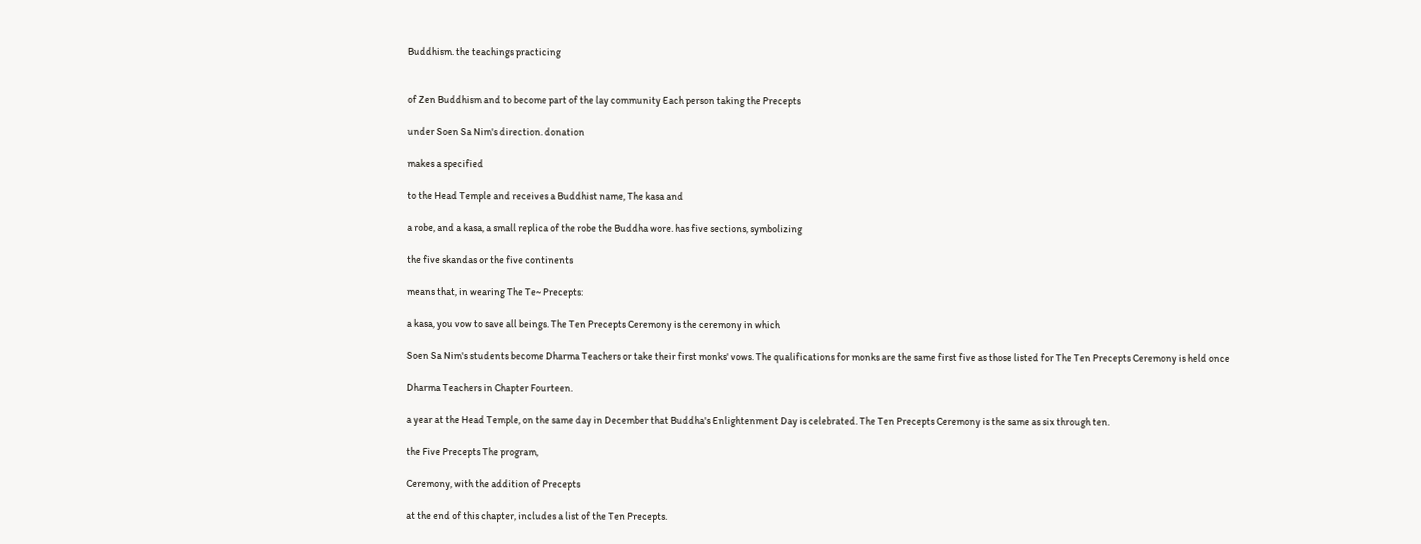Buddhism. the teachings practicing


of Zen Buddhism and to become part of the lay community Each person taking the Precepts

under Soen Sa Nim's direction. donation

makes a specified

to the Head Temple and receives a Buddhist name, The kasa and

a robe, and a kasa, a small replica of the robe the Buddha wore. has five sections, symbolizing

the five skandas or the five continents

means that, in wearing The Te~ Precepts:

a kasa, you vow to save all beings. The Ten Precepts Ceremony is the ceremony in which

Soen Sa Nim's students become Dharma Teachers or take their first monks' vows. The qualifications for monks are the same first five as those listed for The Ten Precepts Ceremony is held once

Dharma Teachers in Chapter Fourteen.

a year at the Head Temple, on the same day in December that Buddha's Enlightenment Day is celebrated. The Ten Precepts Ceremony is the same as six through ten.

the Five Precepts The program,

Ceremony, with the addition of Precepts

at the end of this chapter, includes a list of the Ten Precepts.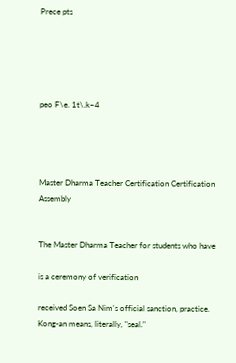Prece pts





peo F\e. 1t\.k~4




Master Dharma Teacher Certification Certification Assembly


The Master Dharma Teacher for students who have

is a ceremony of verification

received Soen Sa Nim's official sanction, practice. Kong-an means, literally, "seal."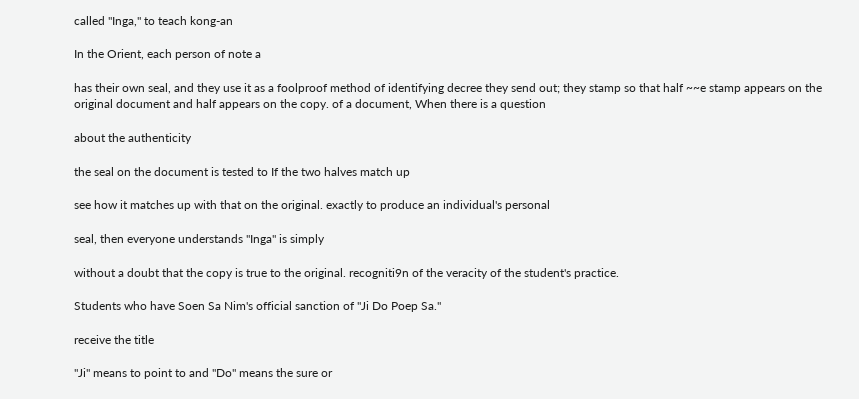called "Inga," to teach kong-an

In the Orient, each person of note a

has their own seal, and they use it as a foolproof method of identifying decree they send out; they stamp so that half ~~e stamp appears on the original document and half appears on the copy. of a document, When there is a question

about the authenticity

the seal on the document is tested to If the two halves match up

see how it matches up with that on the original. exactly to produce an individual's personal

seal, then everyone understands "Inga" is simply

without a doubt that the copy is true to the original. recogniti9n of the veracity of the student's practice.

Students who have Soen Sa Nim's official sanction of "Ji Do Poep Sa."

receive the title

"Ji" means to point to and "Do" means the sure or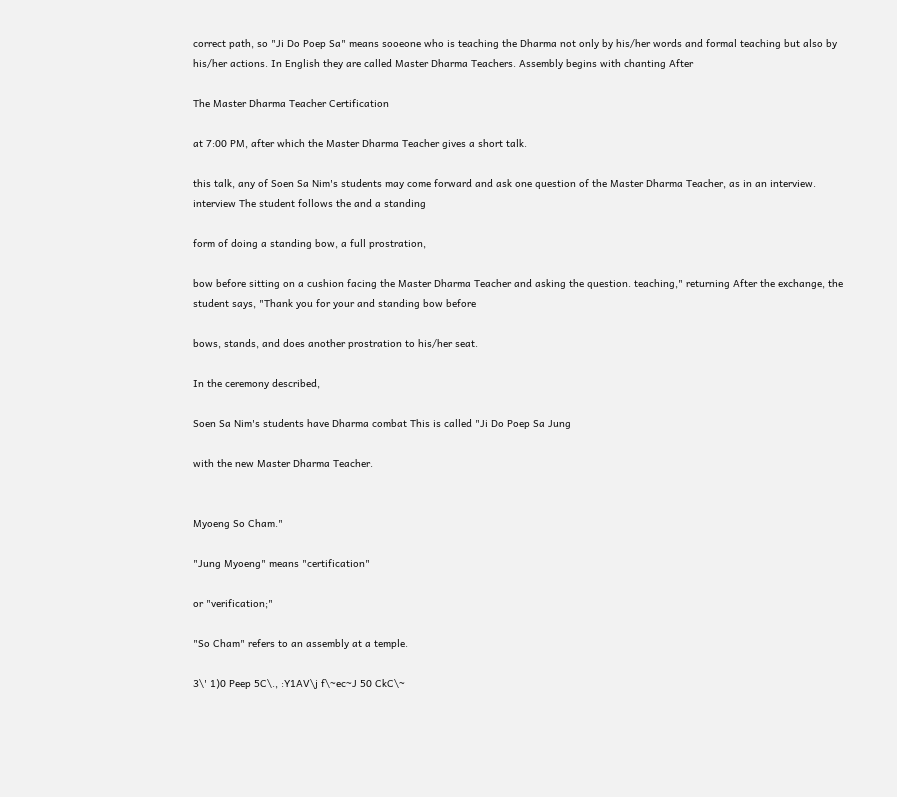correct path, so "Ji Do Poep Sa" means sooeone who is teaching the Dharma not only by his/her words and formal teaching but also by his/her actions. In English they are called Master Dharma Teachers. Assembly begins with chanting After

The Master Dharma Teacher Certification

at 7:00 PM, after which the Master Dharma Teacher gives a short talk.

this talk, any of Soen Sa Nim's students may come forward and ask one question of the Master Dharma Teacher, as in an interview. interview The student follows the and a standing

form of doing a standing bow, a full prostration,

bow before sitting on a cushion facing the Master Dharma Teacher and asking the question. teaching," returning After the exchange, the student says, "Thank you for your and standing bow before

bows, stands, and does another prostration to his/her seat.

In the ceremony described,

Soen Sa Nim's students have Dharma combat This is called "Ji Do Poep Sa Jung

with the new Master Dharma Teacher.


Myoeng So Cham."

"Jung Myoeng" means "certification"

or "verification;"

"So Cham" refers to an assembly at a temple.

3\' 1)0 Peep 5C\., :Y1AV\j f\~ec~J 50 CkC\~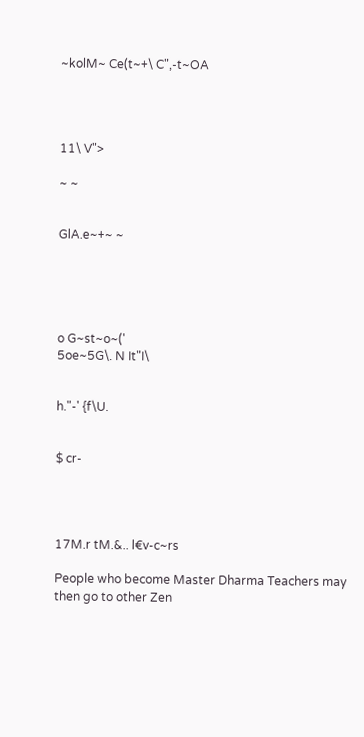~kolM~ Ce(t~+\ C",-t~OA




11\ V">

~ ~


GlA.e~+~ ~





o G~st~o~('
5oe~5G\. N It"I\


h."-' {f\U.


$ cr-




17M.r tM.&.. l€v-c~rs

People who become Master Dharma Teachers may then go to other Zen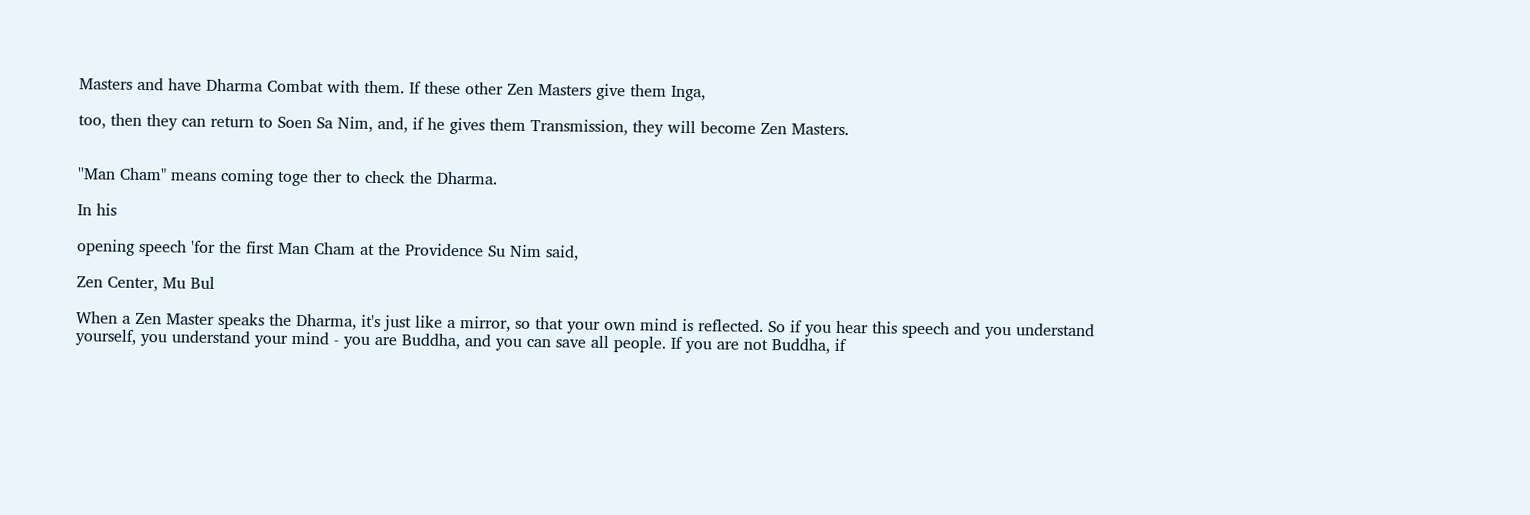Masters and have Dharma Combat with them. If these other Zen Masters give them Inga,

too, then they can return to Soen Sa Nim, and, if he gives them Transmission, they will become Zen Masters.


''Man Cham" means coming toge ther to check the Dharma.

In his

opening speech 'for the first Man Cham at the Providence Su Nim said,

Zen Center, Mu Bul

When a Zen Master speaks the Dharma, it's just like a mirror, so that your own mind is reflected. So if you hear this speech and you understand yourself, you understand your mind - you are Buddha, and you can save all people. If you are not Buddha, if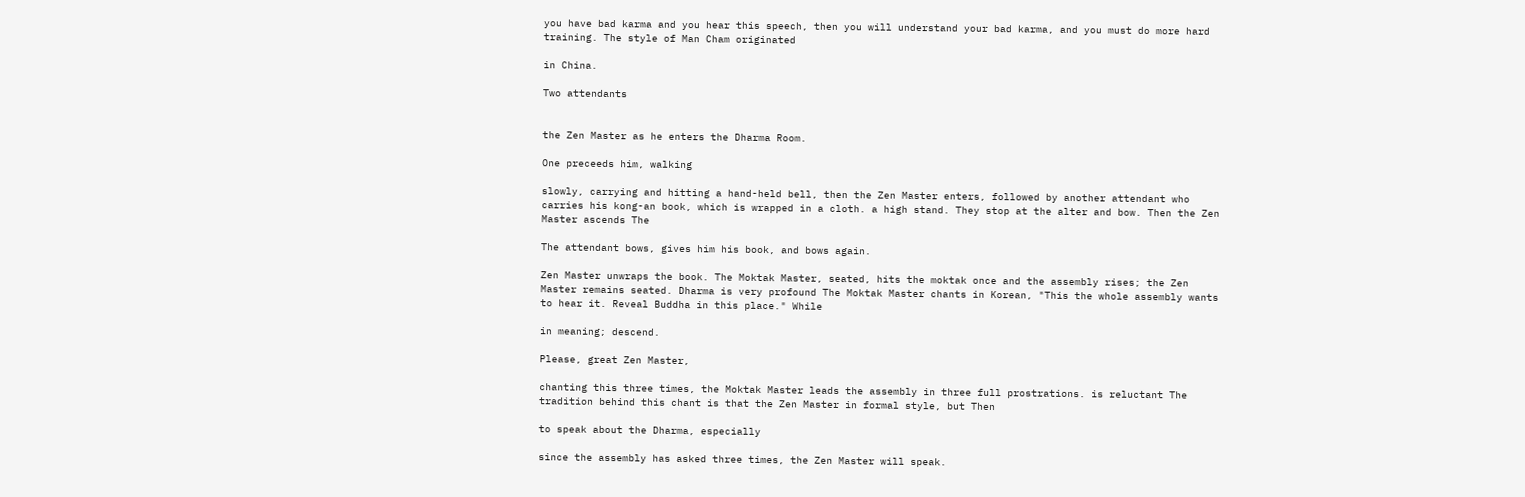you have bad karma and you hear this speech, then you will understand your bad karma, and you must do more hard training. The style of Man Cham originated

in China.

Two attendants


the Zen Master as he enters the Dharma Room.

One preceeds him, walking

slowly, carrying and hitting a hand-held bell, then the Zen Master enters, followed by another attendant who carries his kong-an book, which is wrapped in a cloth. a high stand. They stop at the alter and bow. Then the Zen Master ascends The

The attendant bows, gives him his book, and bows again.

Zen Master unwraps the book. The Moktak Master, seated, hits the moktak once and the assembly rises; the Zen Master remains seated. Dharma is very profound The Moktak Master chants in Korean, "This the whole assembly wants to hear it. Reveal Buddha in this place." While

in meaning; descend.

Please, great Zen Master,

chanting this three times, the Moktak Master leads the assembly in three full prostrations. is reluctant The tradition behind this chant is that the Zen Master in formal style, but Then

to speak about the Dharma, especially

since the assembly has asked three times, the Zen Master will speak.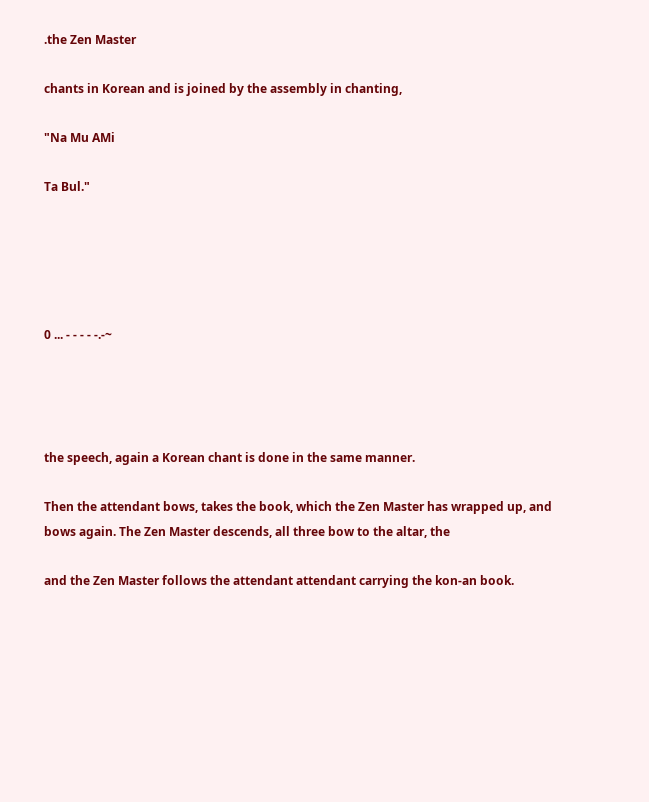.the Zen Master

chants in Korean and is joined by the assembly in chanting,

"Na Mu AMi

Ta Bul."





0 ... - - - - -.-~




the speech, again a Korean chant is done in the same manner.

Then the attendant bows, takes the book, which the Zen Master has wrapped up, and bows again. The Zen Master descends, all three bow to the altar, the

and the Zen Master follows the attendant attendant carrying the kon-an book.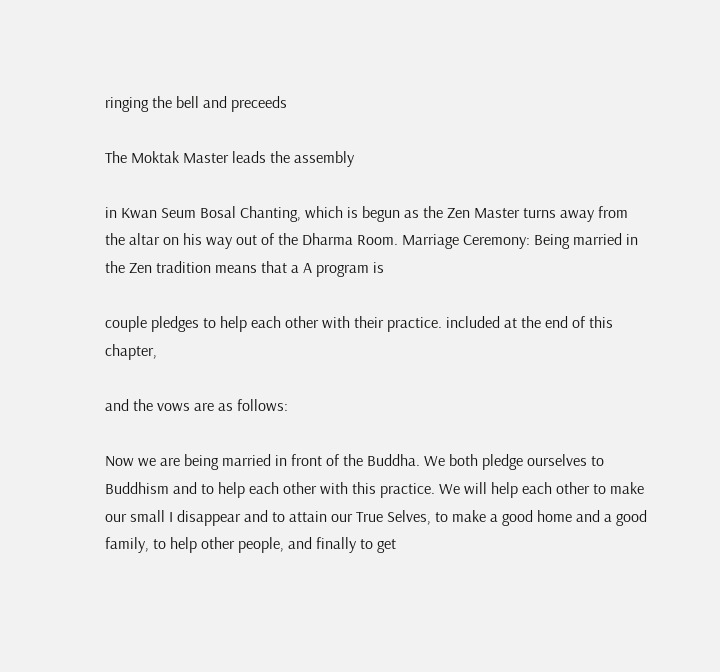ringing the bell and preceeds

The Moktak Master leads the assembly

in Kwan Seum Bosal Chanting, which is begun as the Zen Master turns away from the altar on his way out of the Dharma Room. Marriage Ceremony: Being married in the Zen tradition means that a A program is

couple pledges to help each other with their practice. included at the end of this chapter,

and the vows are as follows:

Now we are being married in front of the Buddha. We both pledge ourselves to Buddhism and to help each other with this practice. We will help each other to make our small I disappear and to attain our True Selves, to make a good home and a good family, to help other people, and finally to get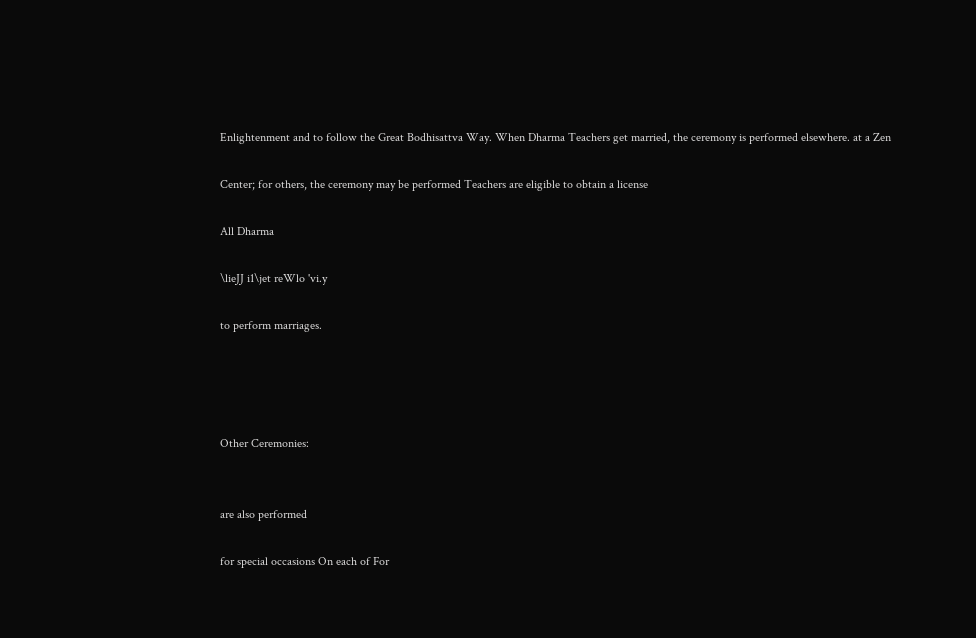Enlightenment and to follow the Great Bodhisattva Way. When Dharma Teachers get married, the ceremony is performed elsewhere. at a Zen

Center; for others, the ceremony may be performed Teachers are eligible to obtain a license

All Dharma

\lieJJ i1\jet reWlo 'vi.y

to perform marriages.




Other Ceremonies:


are also performed

for special occasions On each of For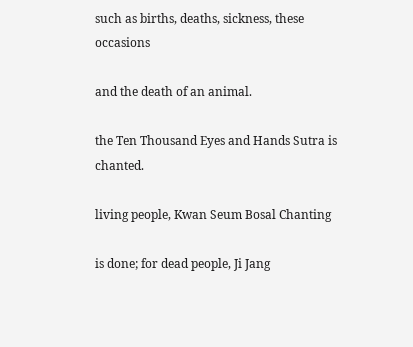such as births, deaths, sickness, these occasions

and the death of an animal.

the Ten Thousand Eyes and Hands Sutra is chanted.

living people, Kwan Seum Bosal Chanting

is done; for dead people, Ji Jang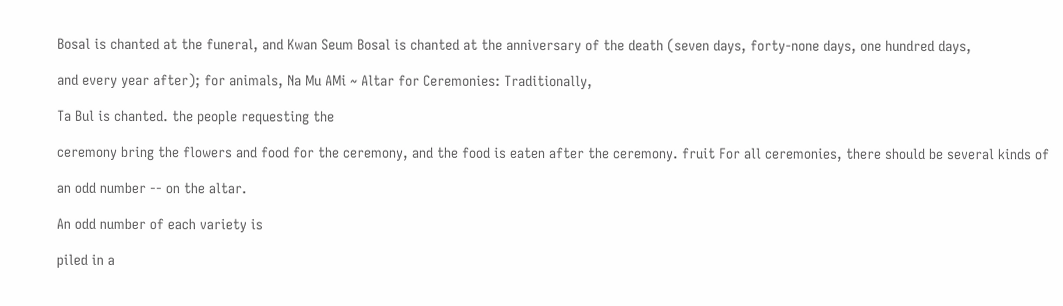Bosal is chanted at the funeral, and Kwan Seum Bosal is chanted at the anniversary of the death (seven days, forty-none days, one hundred days,

and every year after); for animals, Na Mu AMi ~ Altar for Ceremonies: Traditionally,

Ta Bul is chanted. the people requesting the

ceremony bring the flowers and food for the ceremony, and the food is eaten after the ceremony. fruit For all ceremonies, there should be several kinds of

an odd number -- on the altar.

An odd number of each variety is

piled in a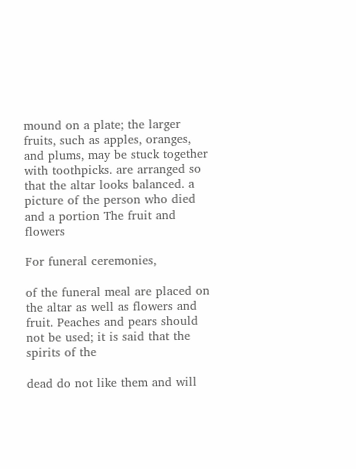mound on a plate; the larger fruits, such as apples, oranges, and plums, may be stuck together with toothpicks. are arranged so that the altar looks balanced. a picture of the person who died and a portion The fruit and flowers

For funeral ceremonies,

of the funeral meal are placed on the altar as well as flowers and fruit. Peaches and pears should not be used; it is said that the spirits of the

dead do not like them and will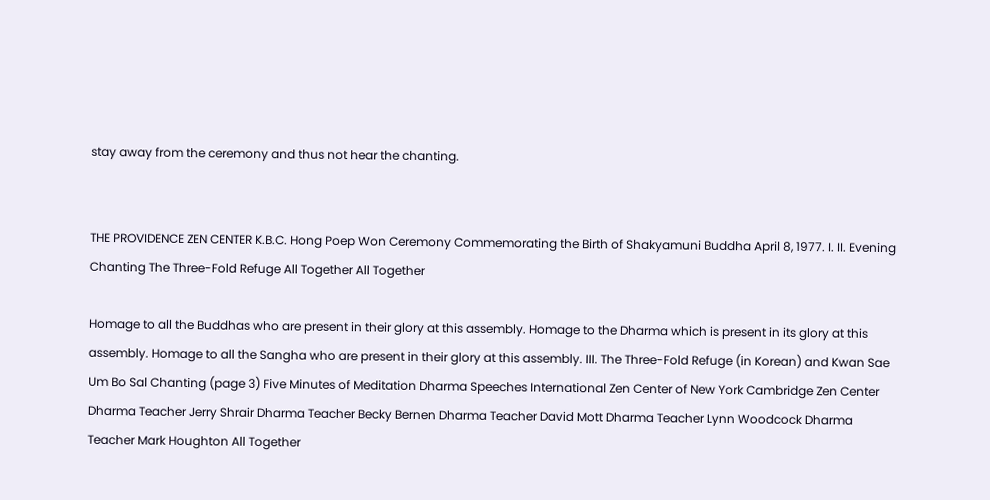stay away from the ceremony and thus not hear the chanting.


THE PROVIDENCE ZEN CENTER K.B.C. Hong Poep Won Ceremony Commemorating the Birth of Shakyamuni Buddha April 8, 1977. I. II. Evening Chanting The Three-Fold Refuge All Together All Together

Homage to all the Buddhas who are present in their glory at this assembly. Homage to the Dharma which is present in its glory at this assembly. Homage to all the Sangha who are present in their glory at this assembly. III. The Three-Fold Refuge (in Korean) and Kwan Sae Um Bo Sal Chanting (page 3) Five Minutes of Meditation Dharma Speeches International Zen Center of New York Cambridge Zen Center Dharma Teacher Jerry Shrair Dharma Teacher Becky Bernen Dharma Teacher David Mott Dharma Teacher Lynn Woodcock Dharma Teacher Mark Houghton All Together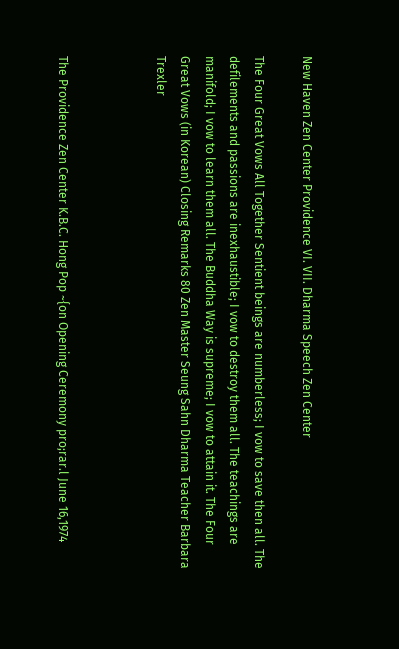New Haven Zen Center Providence VI. VII. Dharma Speech Zen Center

The Four Great Vows All Together Sentient beings are numberless; I vow to save then all. The defilements and passions are inexhaustible; I vow to destroy them all. The teachings are manifold; I vow to learn them all. The Buddha Way is supreme; I vow to attain it. The Four Great Vows (in Korean) Closing Remarks 80 Zen Master Seung Sahn Dharma Teacher Barbara Trexler



The Providence Zen Center K.B.C. Hong Pop ~{on Opening Ceremony pro;rar.l June 16,1974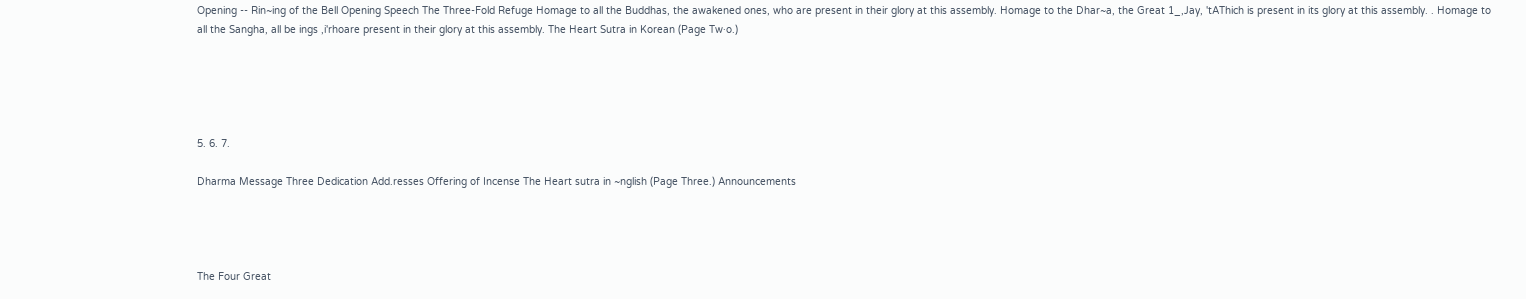Opening -- Rin~ing of the Bell Opening Speech The Three-Fold Refuge Homage to all the Buddhas, the awakened ones, who are present in their glory at this assembly. Homage to the Dhar~a, the Great 1_,Jay, 'tAThich is present in its glory at this assembly. . Homage to all the Sangha, all be ings ,i'rhoare present in their glory at this assembly. The Heart Sutra in Korean (Page Tw·o.)





5. 6. 7.

Dharma Message Three Dedication Add.resses Offering of Incense The Heart sutra in ~nglish (Page Three.) Announcements




The Four Great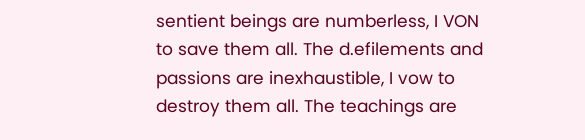sentient beings are numberless, I VON to save them all. The d.efilements and passions are inexhaustible, I vow to destroy them all. The teachings are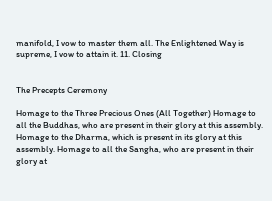manifold, I vow to master them all. The Enlightened Way is supreme, I vow to attain it. 11. Closing


The Precepts Ceremony

Homage to the Three Precious Ones (All Together) Homage to all the Buddhas, who are present in their glory at this assembly. Homage to the Dharma, which is present in its glory at this assembly. Homage to all the Sangha, who are present in their glory at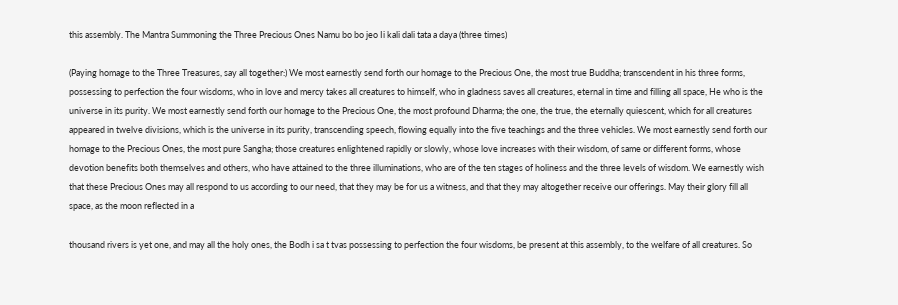this assembly. The Mantra Summoning the Three Precious Ones Namu bo bo jeo Ii kali dali tata a daya (three times)

(Paying homage to the Three Treasures, say all together:) We most earnestly send forth our homage to the Precious One, the most true Buddha; transcendent in his three forms, possessing to perfection the four wisdoms, who in love and mercy takes all creatures to himself, who in gladness saves all creatures, eternal in time and filling all space, He who is the universe in its purity. We most earnestly send forth our homage to the Precious One, the most profound Dharma; the one, the true, the eternally quiescent, which for all creatures appeared in twelve divisions, which is the universe in its purity, transcending speech, flowing equally into the five teachings and the three vehicles. We most earnestly send forth our homage to the Precious Ones, the most pure Sangha; those creatures enlightened rapidly or slowly, whose love increases with their wisdom, of same or different forms, whose devotion benefits both themselves and others, who have attained to the three illuminations, who are of the ten stages of holiness and the three levels of wisdom. We earnestly wish that these Precious Ones may all respond to us according to our need, that they may be for us a witness, and that they may altogether receive our offerings. May their glory fill all space, as the moon reflected in a

thousand rivers is yet one, and may all the holy ones, the Bodh i sa t tvas possessing to perfection the four wisdoms, be present at this assembly, to the welfare of all creatures. So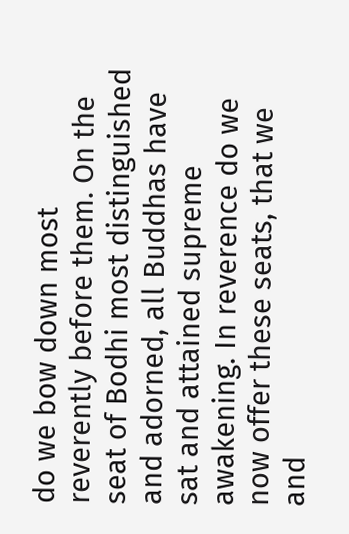do we bow down most reverently before them. On the seat of Bodhi most distinguished and adorned, all Buddhas have sat and attained supreme awakening. In reverence do we now offer these seats, that we and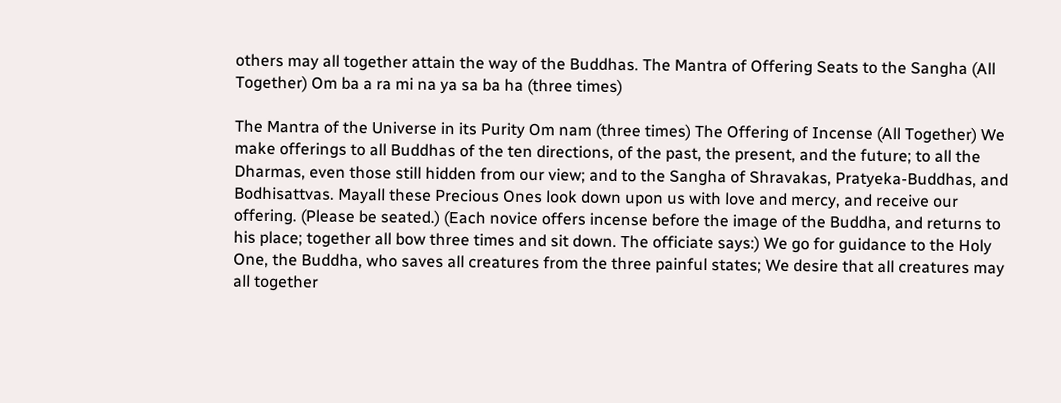others may all together attain the way of the Buddhas. The Mantra of Offering Seats to the Sangha (All Together) Om ba a ra mi na ya sa ba ha (three times)

The Mantra of the Universe in its Purity Om nam (three times) The Offering of Incense (All Together) We make offerings to all Buddhas of the ten directions, of the past, the present, and the future; to all the Dharmas, even those still hidden from our view; and to the Sangha of Shravakas, Pratyeka-Buddhas, and Bodhisattvas. Mayall these Precious Ones look down upon us with love and mercy, and receive our offering. (Please be seated.) (Each novice offers incense before the image of the Buddha, and returns to his place; together all bow three times and sit down. The officiate says:) We go for guidance to the Holy One, the Buddha, who saves all creatures from the three painful states; We desire that all creatures may all together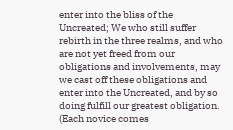enter into the bliss of the Uncreated; We who still suffer rebirth in the three realms, and who are not yet freed from our obligations and involvements, may we cast off these obligations and enter into the Uncreated, and by so doing fulfill our greatest obligation. (Each novice comes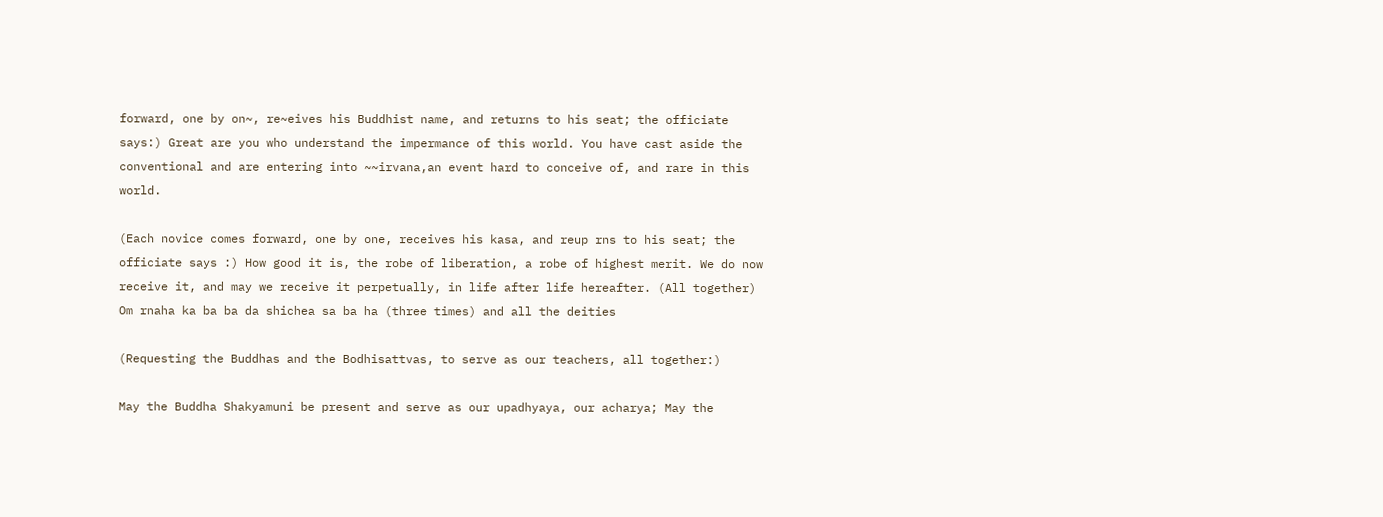forward, one by on~, re~eives his Buddhist name, and returns to his seat; the officiate says:) Great are you who understand the impermance of this world. You have cast aside the conventional and are entering into ~~irvana,an event hard to conceive of, and rare in this world.

(Each novice comes forward, one by one, receives his kasa, and reup rns to his seat; the officiate says :) How good it is, the robe of liberation, a robe of highest merit. We do now receive it, and may we receive it perpetually, in life after life hereafter. (All together) Om rnaha ka ba ba da shichea sa ba ha (three times) and all the deities

(Requesting the Buddhas and the Bodhisattvas, to serve as our teachers, all together:)

May the Buddha Shakyamuni be present and serve as our upadhyaya, our acharya; May the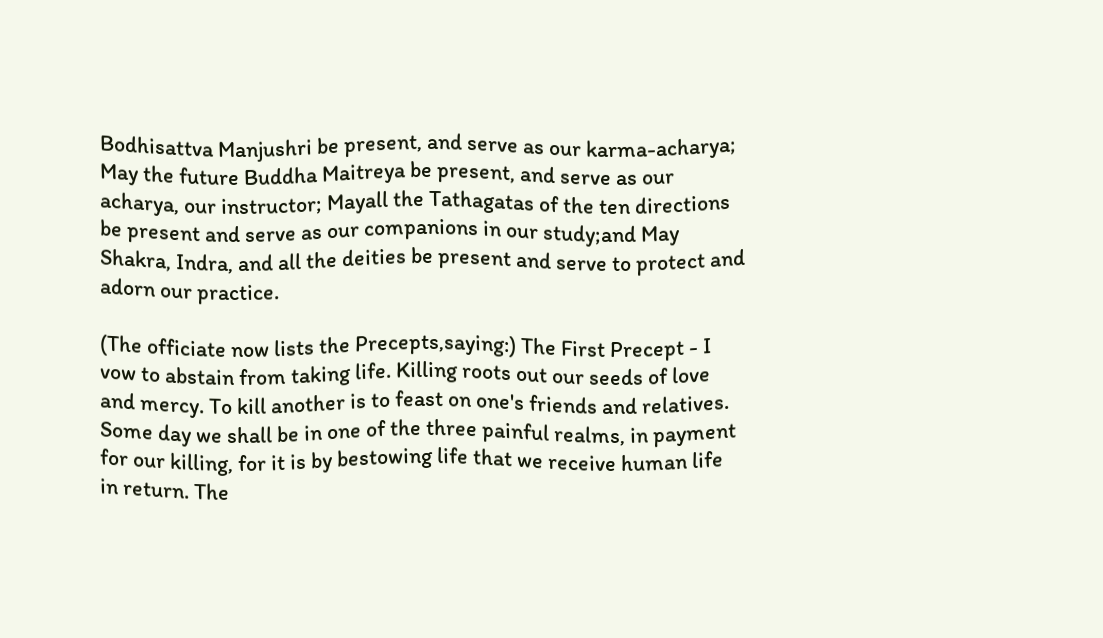Bodhisattva Manjushri be present, and serve as our karma-acharya; May the future Buddha Maitreya be present, and serve as our acharya, our instructor; Mayall the Tathagatas of the ten directions be present and serve as our companions in our study;and May Shakra, Indra, and all the deities be present and serve to protect and adorn our practice.

(The officiate now lists the Precepts,saying:) The First Precept - I vow to abstain from taking life. Killing roots out our seeds of love and mercy. To kill another is to feast on one's friends and relatives. Some day we shall be in one of the three painful realms, in payment for our killing, for it is by bestowing life that we receive human life in return. The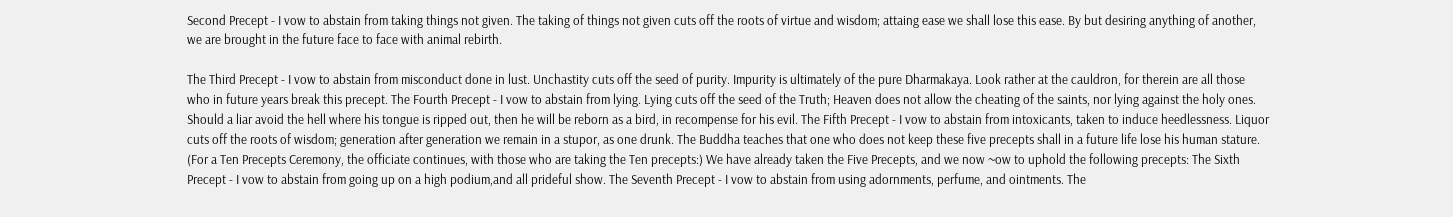Second Precept - I vow to abstain from taking things not given. The taking of things not given cuts off the roots of virtue and wisdom; attaing ease we shall lose this ease. By but desiring anything of another, we are brought in the future face to face with animal rebirth.

The Third Precept - I vow to abstain from misconduct done in lust. Unchastity cuts off the seed of purity. Impurity is ultimately of the pure Dharmakaya. Look rather at the cauldron, for therein are all those who in future years break this precept. The Fourth Precept - I vow to abstain from lying. Lying cuts off the seed of the Truth; Heaven does not allow the cheating of the saints, nor lying against the holy ones. Should a liar avoid the hell where his tongue is ripped out, then he will be reborn as a bird, in recompense for his evil. The Fifth Precept - I vow to abstain from intoxicants, taken to induce heedlessness. Liquor cuts off the roots of wisdom; generation after generation we remain in a stupor, as one drunk. The Buddha teaches that one who does not keep these five precepts shall in a future life lose his human stature. (For a Ten Precepts Ceremony, the officiate continues, with those who are taking the Ten precepts:) We have already taken the Five Precepts, and we now ~ow to uphold the following precepts: The Sixth Precept - I vow to abstain from going up on a high podium,and all prideful show. The Seventh Precept - I vow to abstain from using adornments, perfume, and ointments. The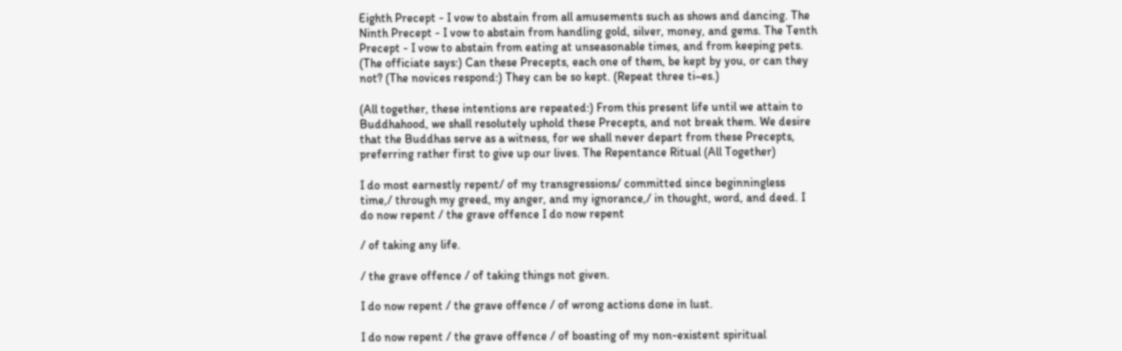Eighth Precept - I vow to abstain from all amusements such as shows and dancing. The Ninth Precept - I vow to abstain from handling gold, silver, money, and gems. The Tenth Precept - I vow to abstain from eating at unseasonable times, and from keeping pets. (The officiate says:) Can these Precepts, each one of them, be kept by you, or can they not? (The novices respond:) They can be so kept. (Repeat three ti~es.)

(All together, these intentions are repeated:) From this present life until we attain to Buddhahood, we shall resolutely uphold these Precepts, and not break them. We desire that the Buddhas serve as a witness, for we shall never depart from these Precepts, preferring rather first to give up our lives. The Repentance Ritual (All Together)

I do most earnestly repent/ of my transgressions/ committed since beginningless time,/ through my greed, my anger, and my ignorance,/ in thought, word, and deed. I do now repent / the grave offence I do now repent

/ of taking any life.

/ the grave offence / of taking things not given.

I do now repent / the grave offence / of wrong actions done in lust.

I do now repent / the grave offence / of boasting of my non-existent spiritual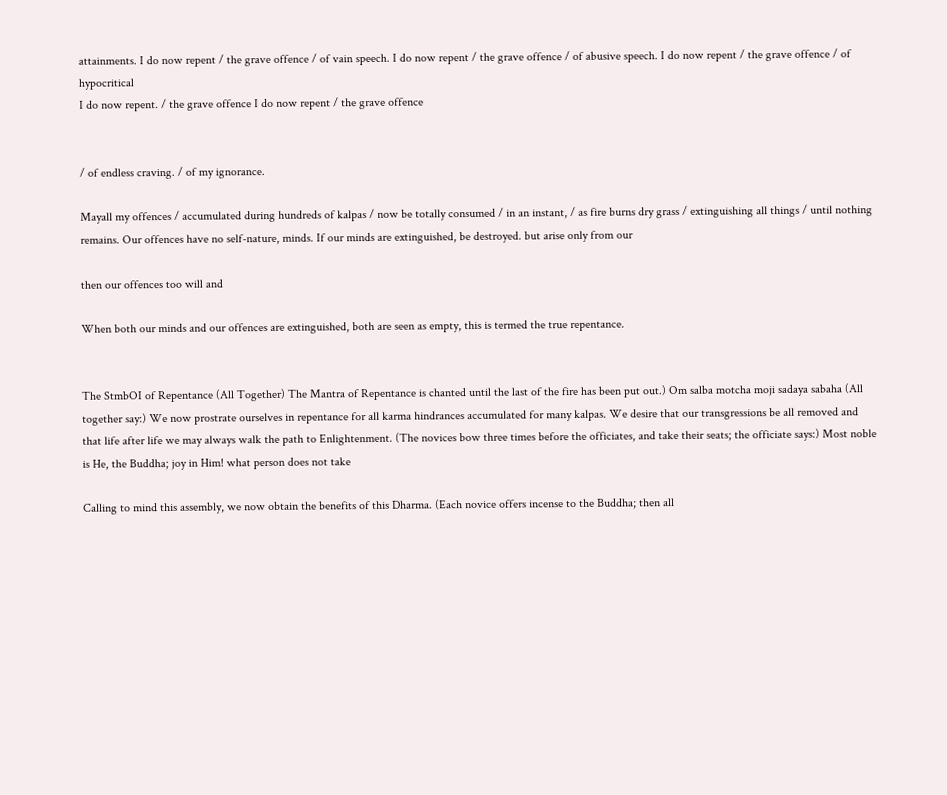attainments. I do now repent / the grave offence / of vain speech. I do now repent / the grave offence / of abusive speech. I do now repent / the grave offence / of hypocritical
I do now repent. / the grave offence I do now repent / the grave offence


/ of endless craving. / of my ignorance.

Mayall my offences / accumulated during hundreds of kalpas / now be totally consumed / in an instant, / as fire burns dry grass / extinguishing all things / until nothing remains. Our offences have no self-nature, minds. If our minds are extinguished, be destroyed. but arise only from our

then our offences too will and

When both our minds and our offences are extinguished, both are seen as empty, this is termed the true repentance.


The StmbOI of Repentance (All Together) The Mantra of Repentance is chanted until the last of the fire has been put out.) Om salba motcha moji sadaya sabaha (All together say:) We now prostrate ourselves in repentance for all karma hindrances accumulated for many kalpas. We desire that our transgressions be all removed and that life after life we may always walk the path to Enlightenment. (The novices bow three times before the officiates, and take their seats; the officiate says:) Most noble is He, the Buddha; joy in Him! what person does not take

Calling to mind this assembly, we now obtain the benefits of this Dharma. (Each novice offers incense to the Buddha; then all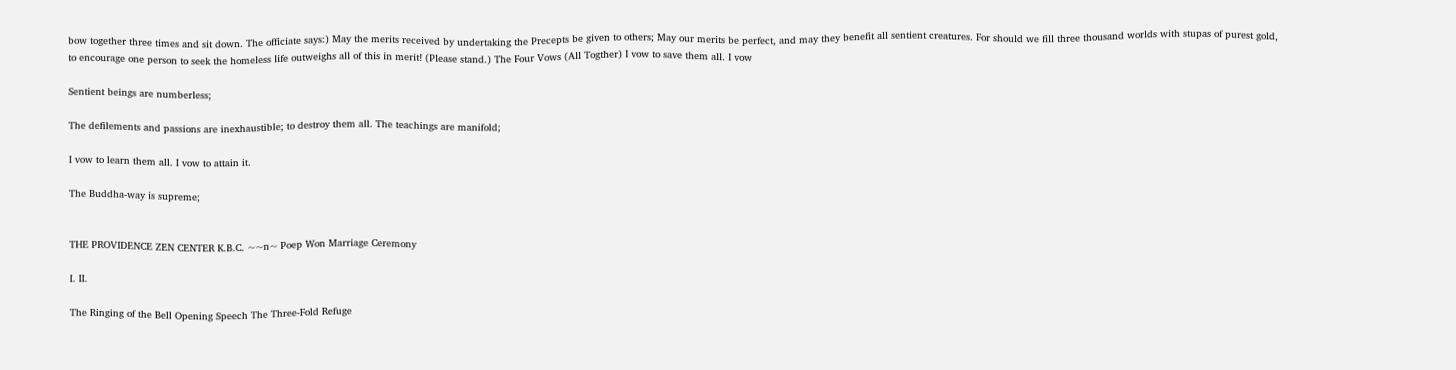bow together three times and sit down. The officiate says:) May the merits received by undertaking the Precepts be given to others; May our merits be perfect, and may they benefit all sentient creatures. For should we fill three thousand worlds with stupas of purest gold, to encourage one person to seek the homeless life outweighs all of this in merit! (Please stand.) The Four Vows (All Togther) I vow to save them all. I vow

Sentient beings are numberless;

The defilements and passions are inexhaustible; to destroy them all. The teachings are manifold;

I vow to learn them all. I vow to attain it.

The Buddha-way is supreme;


THE PROVIDENCE ZEN CENTER K.B.C. ~~n~ Poep Won Marriage Ceremony

I. II.

The Ringing of the Bell Opening Speech The Three-Fold Refuge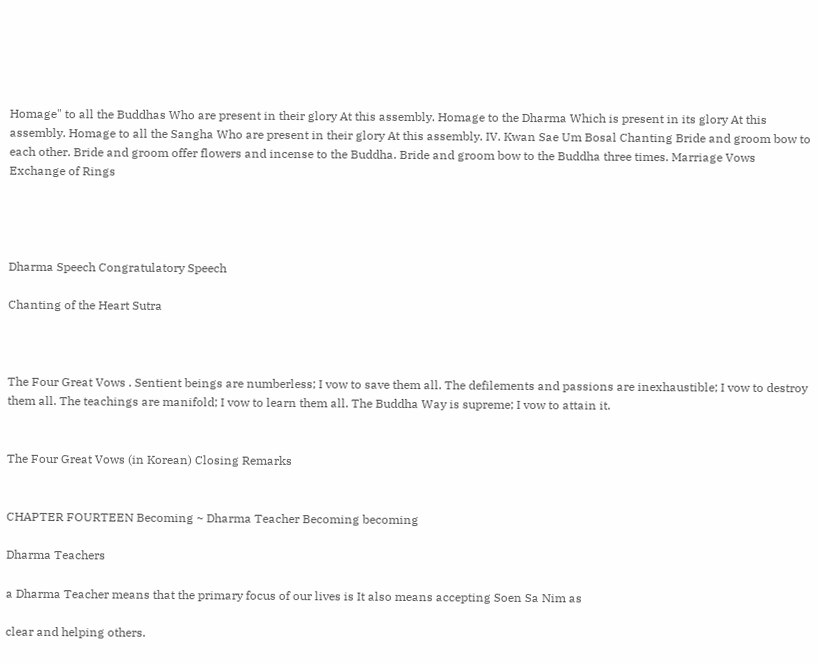Homage" to all the Buddhas Who are present in their glory At this assembly. Homage to the Dharma Which is present in its glory At this assembly. Homage to all the Sangha Who are present in their glory At this assembly. IV. Kwan Sae Um Bosal Chanting Bride and groom bow to each other. Bride and groom offer flowers and incense to the Buddha. Bride and groom bow to the Buddha three times. Marriage Vows Exchange of Rings




Dharma Speech Congratulatory Speech

Chanting of the Heart Sutra



The Four Great Vows . Sentient beings are numberless; I vow to save them all. The defilements and passions are inexhaustible; I vow to destroy them all. The teachings are manifold; I vow to learn them all. The Buddha Way is supreme; I vow to attain it.


The Four Great Vows (in Korean) Closing Remarks


CHAPTER FOURTEEN Becoming ~ Dharma Teacher Becoming becoming

Dharma Teachers

a Dharma Teacher means that the primary focus of our lives is It also means accepting Soen Sa Nim as

clear and helping others.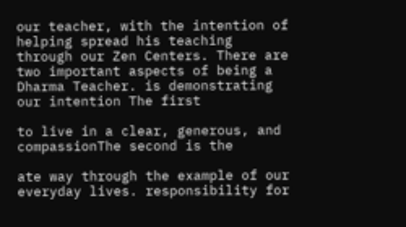our teacher, with the intention of helping spread his teaching through our Zen Centers. There are two important aspects of being a Dharma Teacher. is demonstrating our intention The first

to live in a clear, generous, and compassionThe second is the

ate way through the example of our everyday lives. responsibility for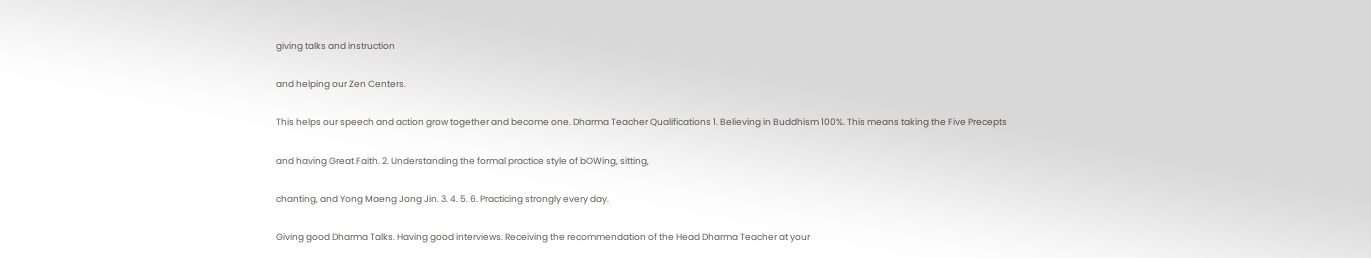giving talks and instruction

and helping our Zen Centers.

This helps our speech and action grow together and become one. Dharma Teacher Qualifications 1. Believing in Buddhism 100%. This means taking the Five Precepts

and having Great Faith. 2. Understanding the formal practice style of bOWing, sitting,

chanting, and Yong Maeng Jong Jin. 3. 4. 5. 6. Practicing strongly every day.

Giving good Dharma Talks. Having good interviews. Receiving the recommendation of the Head Dharma Teacher at your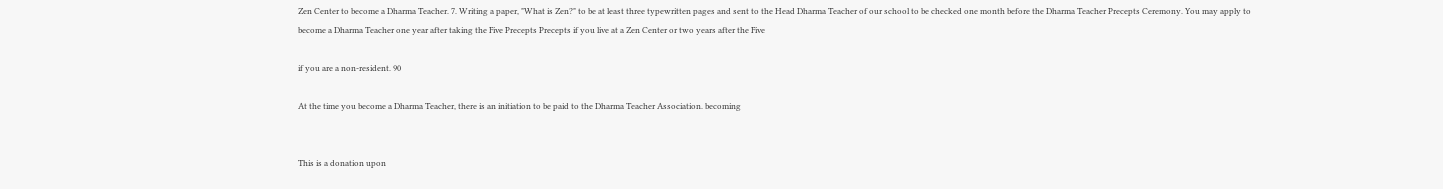Zen Center to become a Dharma Teacher. 7. Writing a paper, "What is Zen?" to be at least three typewritten pages and sent to the Head Dharma Teacher of our school to be checked one month before the Dharma Teacher Precepts Ceremony. You may apply to become a Dharma Teacher one year after taking the Five Precepts Precepts if you live at a Zen Center or two years after the Five

if you are a non-resident. 90

At the time you become a Dharma Teacher, there is an initiation to be paid to the Dharma Teacher Association. becoming


This is a donation upon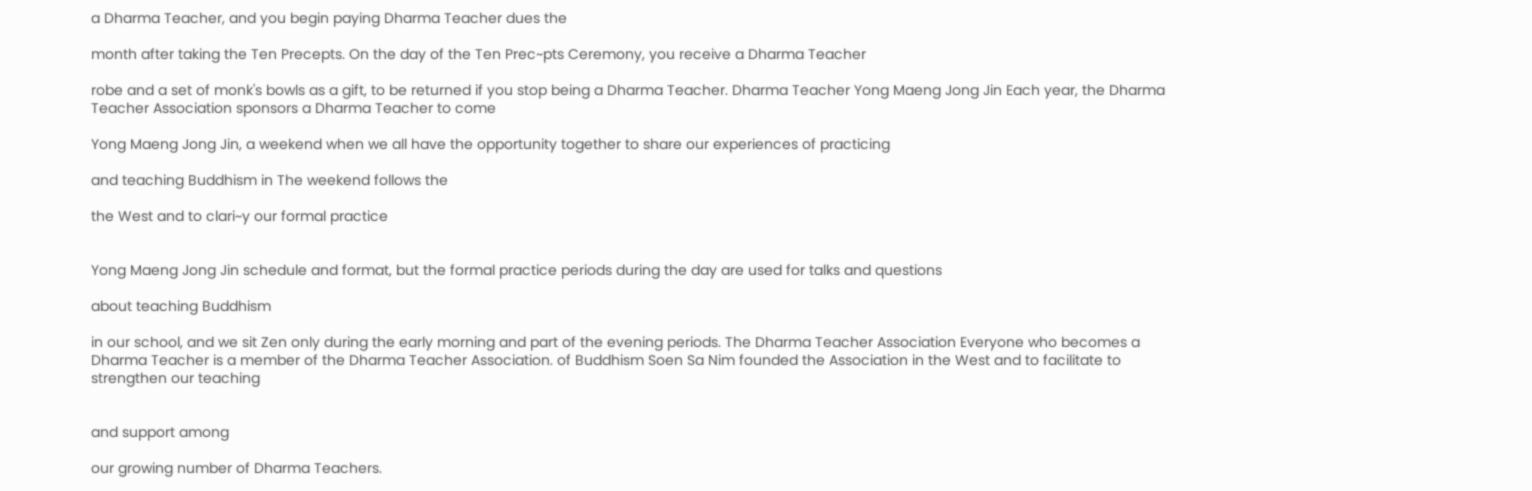a Dharma Teacher, and you begin paying Dharma Teacher dues the

month after taking the Ten Precepts. On the day of the Ten Prec~pts Ceremony, you receive a Dharma Teacher

robe and a set of monk's bowls as a gift, to be returned if you stop being a Dharma Teacher. Dharma Teacher Yong Maeng Jong Jin Each year, the Dharma Teacher Association sponsors a Dharma Teacher to come

Yong Maeng Jong Jin, a weekend when we all have the opportunity together to share our experiences of practicing

and teaching Buddhism in The weekend follows the

the West and to clari~y our formal practice


Yong Maeng Jong Jin schedule and format, but the formal practice periods during the day are used for talks and questions

about teaching Buddhism

in our school, and we sit Zen only during the early morning and part of the evening periods. The Dharma Teacher Association Everyone who becomes a Dharma Teacher is a member of the Dharma Teacher Association. of Buddhism Soen Sa Nim founded the Association in the West and to facilitate to strengthen our teaching


and support among

our growing number of Dharma Teachers.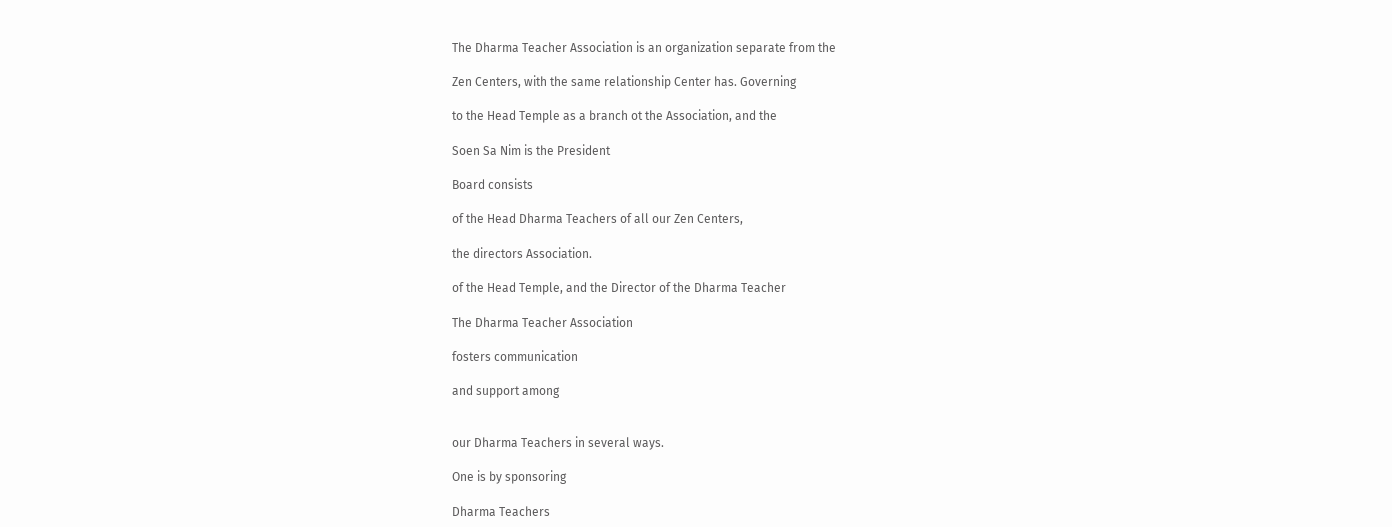The Dharma Teacher Association is an organization separate from the

Zen Centers, with the same relationship Center has. Governing

to the Head Temple as a branch ot the Association, and the

Soen Sa Nim is the President

Board consists

of the Head Dharma Teachers of all our Zen Centers,

the directors Association.

of the Head Temple, and the Director of the Dharma Teacher

The Dharma Teacher Association

fosters communication

and support among


our Dharma Teachers in several ways.

One is by sponsoring

Dharma Teachers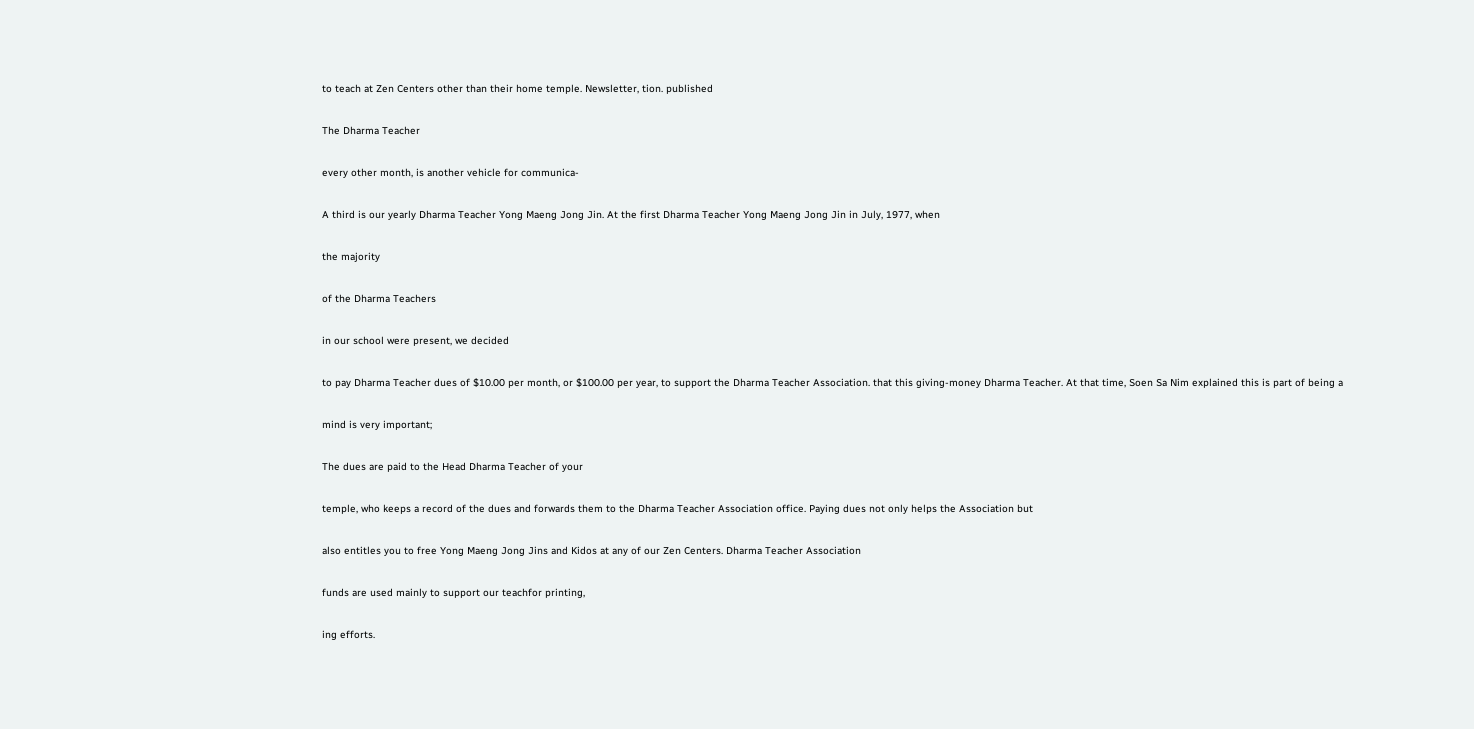to teach at Zen Centers other than their home temple. Newsletter, tion. published

The Dharma Teacher

every other month, is another vehicle for communica-

A third is our yearly Dharma Teacher Yong Maeng Jong Jin. At the first Dharma Teacher Yong Maeng Jong Jin in July, 1977, when

the majority

of the Dharma Teachers

in our school were present, we decided

to pay Dharma Teacher dues of $10.00 per month, or $100.00 per year, to support the Dharma Teacher Association. that this giving-money Dharma Teacher. At that time, Soen Sa Nim explained this is part of being a

mind is very important;

The dues are paid to the Head Dharma Teacher of your

temple, who keeps a record of the dues and forwards them to the Dharma Teacher Association office. Paying dues not only helps the Association but

also entitles you to free Yong Maeng Jong Jins and Kidos at any of our Zen Centers. Dharma Teacher Association

funds are used mainly to support our teachfor printing,

ing efforts.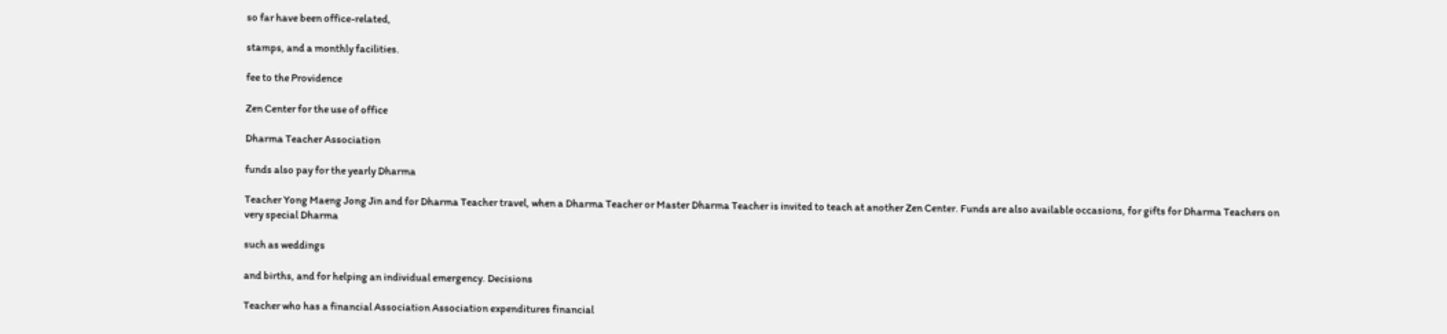so far have been office-related,

stamps, and a monthly facilities.

fee to the Providence

Zen Center for the use of office

Dharma Teacher Association

funds also pay for the yearly Dharma

Teacher Yong Maeng Jong Jin and for Dharma Teacher travel, when a Dharma Teacher or Master Dharma Teacher is invited to teach at another Zen Center. Funds are also available occasions, for gifts for Dharma Teachers on very special Dharma

such as weddings

and births, and for helping an individual emergency. Decisions

Teacher who has a financial Association Association expenditures financial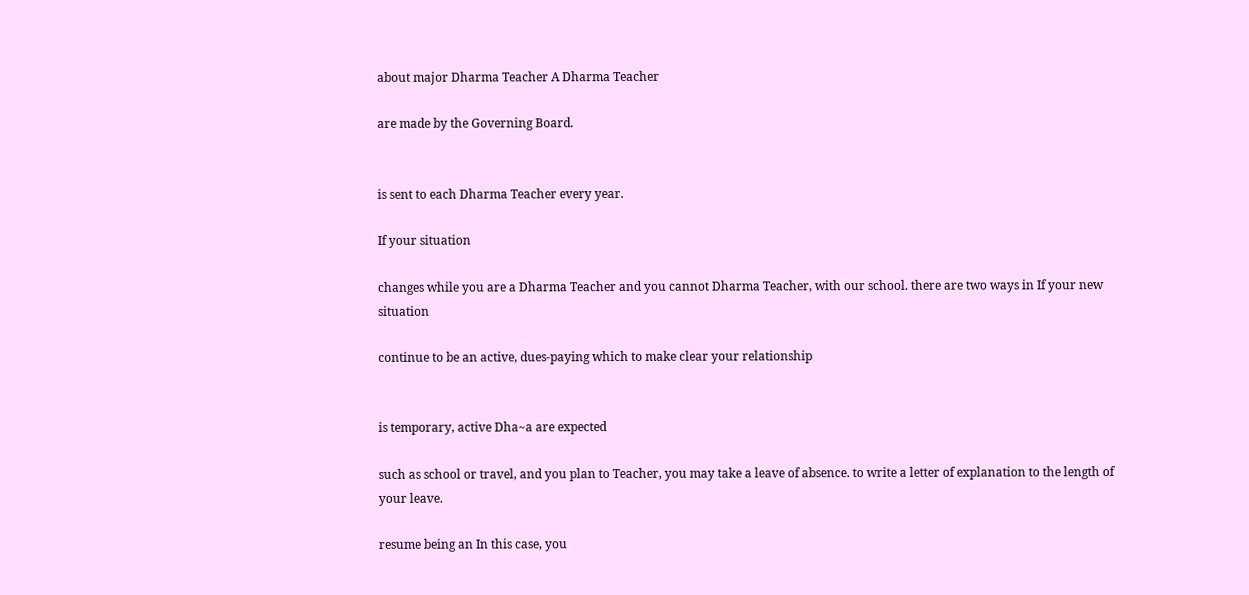about major Dharma Teacher A Dharma Teacher

are made by the Governing Board.


is sent to each Dharma Teacher every year.

If your situation

changes while you are a Dharma Teacher and you cannot Dharma Teacher, with our school. there are two ways in If your new situation

continue to be an active, dues-paying which to make clear your relationship


is temporary, active Dha~a are expected

such as school or travel, and you plan to Teacher, you may take a leave of absence. to write a letter of explanation to the length of your leave.

resume being an In this case, you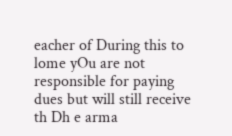eacher of During this to lome yOu are not responsible for paying dues but will still receive th Dh e arma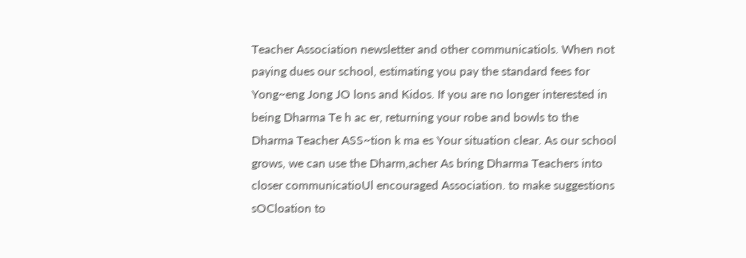Teacher Association newsletter and other communicatiols. When not paying dues our school, estimating you pay the standard fees for Yong~eng Jong JO lons and Kidos. If you are no longer interested in being Dharma Te h ac er, returning your robe and bowls to the Dharma Teacher ASS~tion k ma es Your situation clear. As our school grows, we can use the Dharm,acher As bring Dharma Teachers into closer communicatioUl encouraged Association. to make suggestions sOCloation to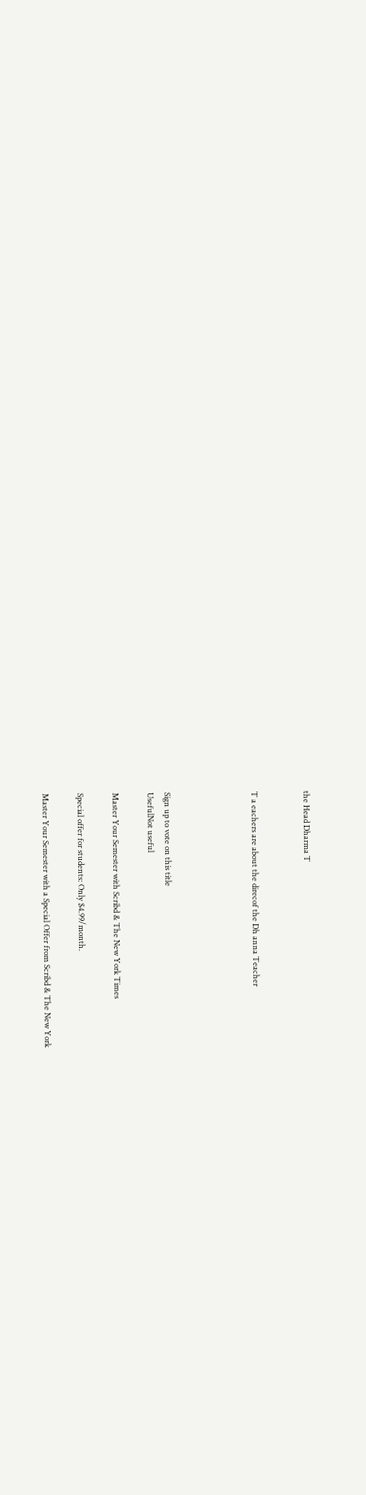the Head Dharma T


T a eachers are about the direcof the Dh anna Teacher




Sign up to vote on this title
UsefulNot useful

Master Your Semester with Scribd & The New York Times

Special offer for students: Only $4.99/month.

Master Your Semester with a Special Offer from Scribd & The New York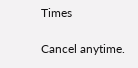Times

Cancel anytime.